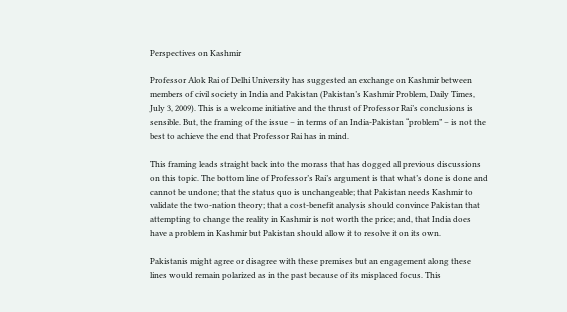Perspectives on Kashmir

Professor Alok Rai of Delhi University has suggested an exchange on Kashmir between members of civil society in India and Pakistan (Pakistan’s Kashmir Problem, Daily Times, July 3, 2009). This is a welcome initiative and the thrust of Professor Rai’s conclusions is sensible. But, the framing of the issue – in terms of an India-Pakistan “problem” – is not the best to achieve the end that Professor Rai has in mind.

This framing leads straight back into the morass that has dogged all previous discussions on this topic. The bottom line of Professor’s Rai’s argument is that what’s done is done and cannot be undone; that the status quo is unchangeable; that Pakistan needs Kashmir to validate the two-nation theory; that a cost-benefit analysis should convince Pakistan that attempting to change the reality in Kashmir is not worth the price; and, that India does have a problem in Kashmir but Pakistan should allow it to resolve it on its own.

Pakistanis might agree or disagree with these premises but an engagement along these lines would remain polarized as in the past because of its misplaced focus. This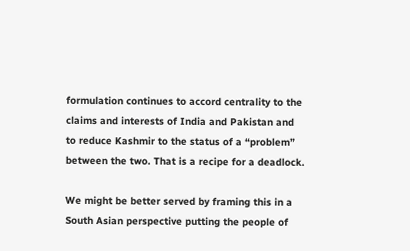formulation continues to accord centrality to the claims and interests of India and Pakistan and to reduce Kashmir to the status of a “problem” between the two. That is a recipe for a deadlock.

We might be better served by framing this in a South Asian perspective putting the people of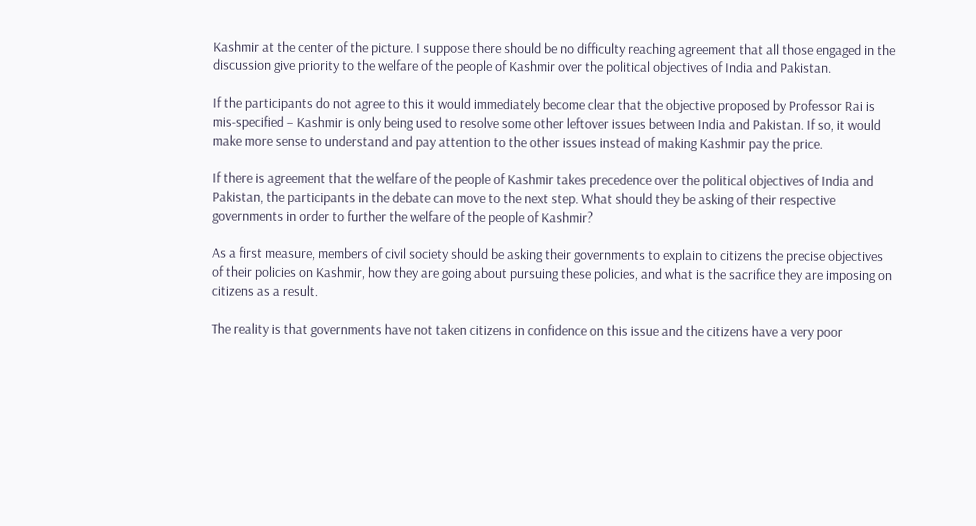Kashmir at the center of the picture. I suppose there should be no difficulty reaching agreement that all those engaged in the discussion give priority to the welfare of the people of Kashmir over the political objectives of India and Pakistan.

If the participants do not agree to this it would immediately become clear that the objective proposed by Professor Rai is mis-specified – Kashmir is only being used to resolve some other leftover issues between India and Pakistan. If so, it would make more sense to understand and pay attention to the other issues instead of making Kashmir pay the price.

If there is agreement that the welfare of the people of Kashmir takes precedence over the political objectives of India and Pakistan, the participants in the debate can move to the next step. What should they be asking of their respective governments in order to further the welfare of the people of Kashmir?

As a first measure, members of civil society should be asking their governments to explain to citizens the precise objectives of their policies on Kashmir, how they are going about pursuing these policies, and what is the sacrifice they are imposing on citizens as a result.

The reality is that governments have not taken citizens in confidence on this issue and the citizens have a very poor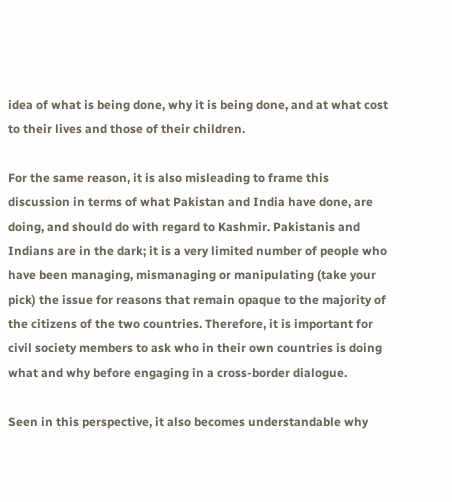idea of what is being done, why it is being done, and at what cost to their lives and those of their children.

For the same reason, it is also misleading to frame this discussion in terms of what Pakistan and India have done, are doing, and should do with regard to Kashmir. Pakistanis and Indians are in the dark; it is a very limited number of people who have been managing, mismanaging or manipulating (take your pick) the issue for reasons that remain opaque to the majority of the citizens of the two countries. Therefore, it is important for civil society members to ask who in their own countries is doing what and why before engaging in a cross-border dialogue.

Seen in this perspective, it also becomes understandable why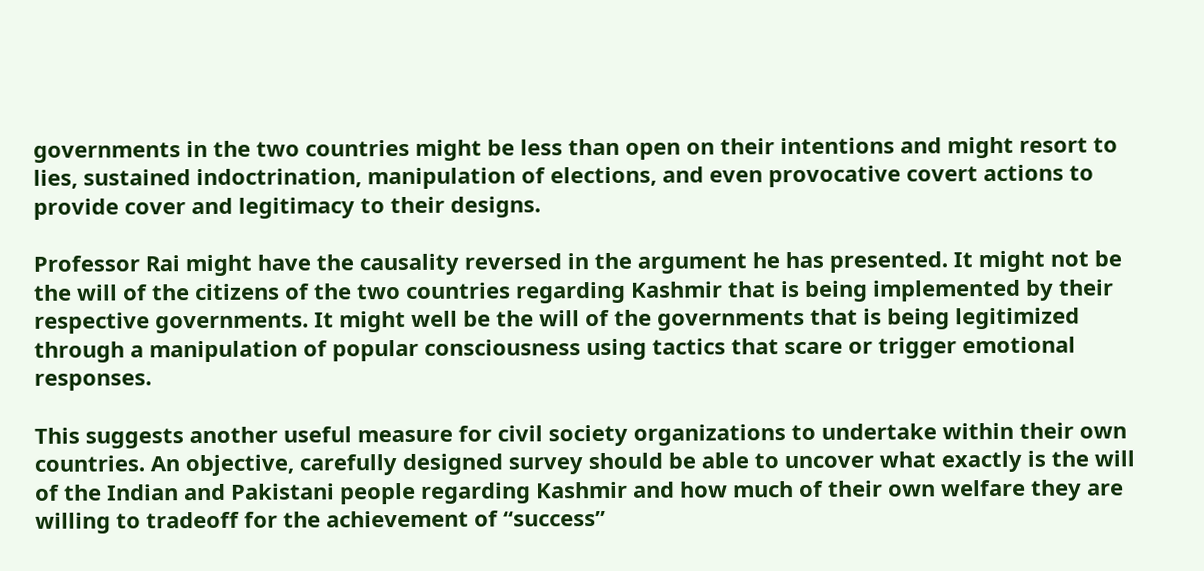governments in the two countries might be less than open on their intentions and might resort to lies, sustained indoctrination, manipulation of elections, and even provocative covert actions to provide cover and legitimacy to their designs.

Professor Rai might have the causality reversed in the argument he has presented. It might not be the will of the citizens of the two countries regarding Kashmir that is being implemented by their respective governments. It might well be the will of the governments that is being legitimized through a manipulation of popular consciousness using tactics that scare or trigger emotional responses.

This suggests another useful measure for civil society organizations to undertake within their own countries. An objective, carefully designed survey should be able to uncover what exactly is the will of the Indian and Pakistani people regarding Kashmir and how much of their own welfare they are willing to tradeoff for the achievement of “success”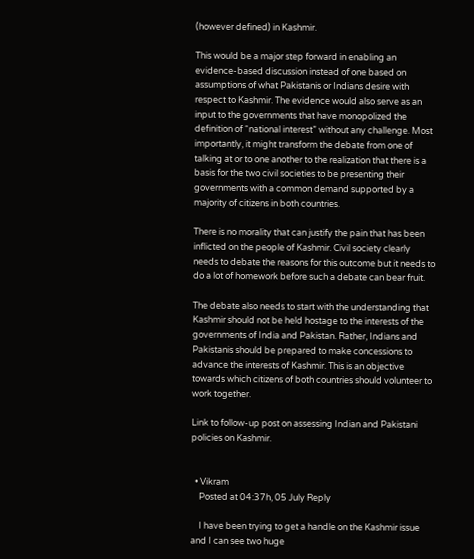(however defined) in Kashmir.

This would be a major step forward in enabling an evidence-based discussion instead of one based on assumptions of what Pakistanis or Indians desire with respect to Kashmir. The evidence would also serve as an input to the governments that have monopolized the definition of “national interest” without any challenge. Most importantly, it might transform the debate from one of talking at or to one another to the realization that there is a basis for the two civil societies to be presenting their governments with a common demand supported by a majority of citizens in both countries.

There is no morality that can justify the pain that has been inflicted on the people of Kashmir. Civil society clearly needs to debate the reasons for this outcome but it needs to do a lot of homework before such a debate can bear fruit.

The debate also needs to start with the understanding that Kashmir should not be held hostage to the interests of the governments of India and Pakistan. Rather, Indians and Pakistanis should be prepared to make concessions to advance the interests of Kashmir. This is an objective towards which citizens of both countries should volunteer to work together.

Link to follow-up post on assessing Indian and Pakistani policies on Kashmir.


  • Vikram
    Posted at 04:37h, 05 July Reply

    I have been trying to get a handle on the Kashmir issue and I can see two huge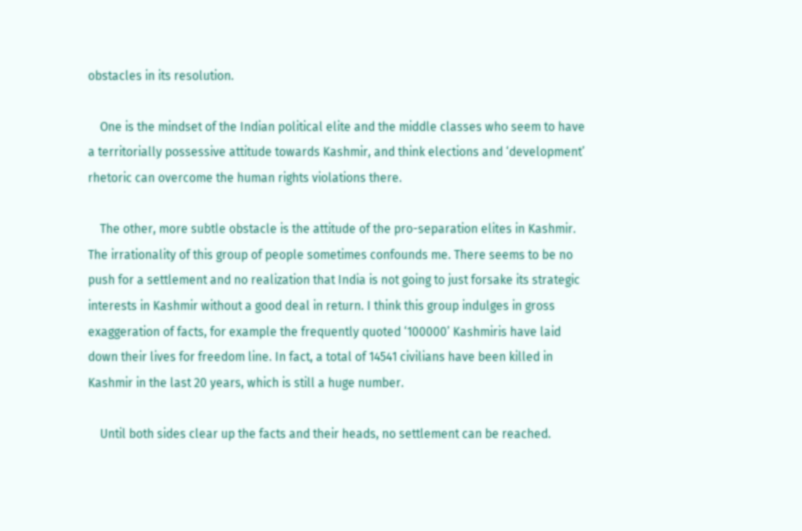obstacles in its resolution.

    One is the mindset of the Indian political elite and the middle classes who seem to have a territorially possessive attitude towards Kashmir, and think elections and ‘development’ rhetoric can overcome the human rights violations there.

    The other, more subtle obstacle is the attitude of the pro-separation elites in Kashmir. The irrationality of this group of people sometimes confounds me. There seems to be no push for a settlement and no realization that India is not going to just forsake its strategic interests in Kashmir without a good deal in return. I think this group indulges in gross exaggeration of facts, for example the frequently quoted ‘100000’ Kashmiris have laid down their lives for freedom line. In fact, a total of 14541 civilians have been killed in Kashmir in the last 20 years, which is still a huge number.

    Until both sides clear up the facts and their heads, no settlement can be reached.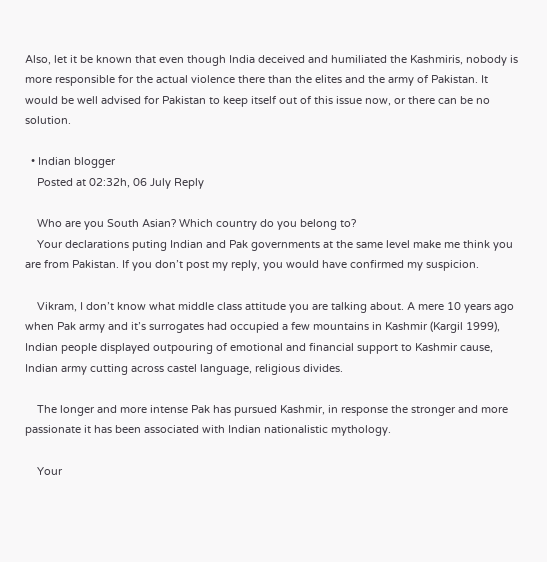Also, let it be known that even though India deceived and humiliated the Kashmiris, nobody is more responsible for the actual violence there than the elites and the army of Pakistan. It would be well advised for Pakistan to keep itself out of this issue now, or there can be no solution.

  • Indian blogger
    Posted at 02:32h, 06 July Reply

    Who are you South Asian? Which country do you belong to?
    Your declarations puting Indian and Pak governments at the same level make me think you are from Pakistan. If you don’t post my reply, you would have confirmed my suspicion.

    Vikram, I don’t know what middle class attitude you are talking about. A mere 10 years ago when Pak army and it’s surrogates had occupied a few mountains in Kashmir (Kargil 1999), Indian people displayed outpouring of emotional and financial support to Kashmir cause, Indian army cutting across castel language, religious divides.

    The longer and more intense Pak has pursued Kashmir, in response the stronger and more passionate it has been associated with Indian nationalistic mythology.

    Your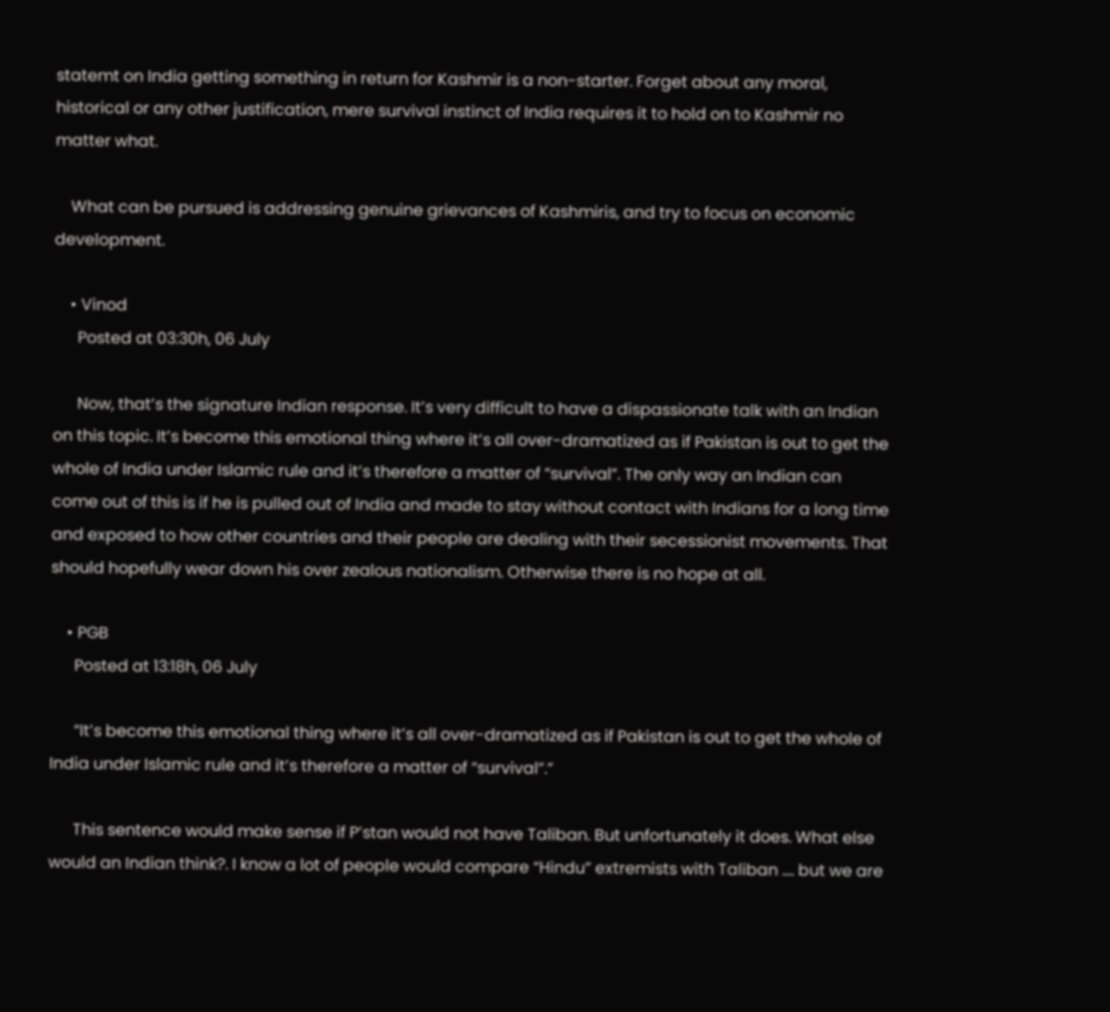statemt on India getting something in return for Kashmir is a non-starter. Forget about any moral, historical or any other justification, mere survival instinct of India requires it to hold on to Kashmir no matter what.

    What can be pursued is addressing genuine grievances of Kashmiris, and try to focus on economic development.

    • Vinod
      Posted at 03:30h, 06 July

      Now, that’s the signature Indian response. It’s very difficult to have a dispassionate talk with an Indian on this topic. It’s become this emotional thing where it’s all over-dramatized as if Pakistan is out to get the whole of India under Islamic rule and it’s therefore a matter of “survival”. The only way an Indian can come out of this is if he is pulled out of India and made to stay without contact with Indians for a long time and exposed to how other countries and their people are dealing with their secessionist movements. That should hopefully wear down his over zealous nationalism. Otherwise there is no hope at all.

    • PGB
      Posted at 13:18h, 06 July

      “It’s become this emotional thing where it’s all over-dramatized as if Pakistan is out to get the whole of India under Islamic rule and it’s therefore a matter of “survival”.”

      This sentence would make sense if P’stan would not have Taliban. But unfortunately it does. What else would an Indian think?. I know a lot of people would compare “Hindu” extremists with Taliban …. but we are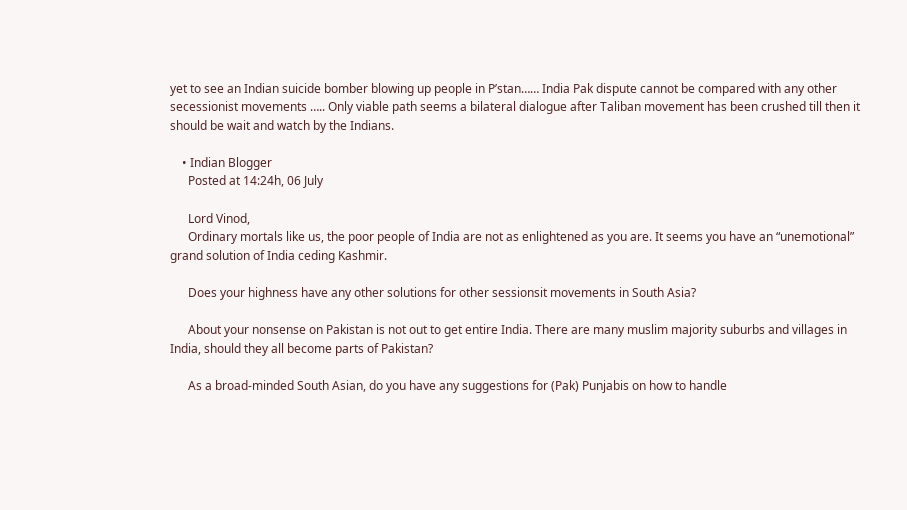yet to see an Indian suicide bomber blowing up people in P’stan…… India Pak dispute cannot be compared with any other secessionist movements ….. Only viable path seems a bilateral dialogue after Taliban movement has been crushed till then it should be wait and watch by the Indians.

    • Indian Blogger
      Posted at 14:24h, 06 July

      Lord Vinod,
      Ordinary mortals like us, the poor people of India are not as enlightened as you are. It seems you have an “unemotional” grand solution of India ceding Kashmir.

      Does your highness have any other solutions for other sessionsit movements in South Asia?

      About your nonsense on Pakistan is not out to get entire India. There are many muslim majority suburbs and villages in India, should they all become parts of Pakistan?

      As a broad-minded South Asian, do you have any suggestions for (Pak) Punjabis on how to handle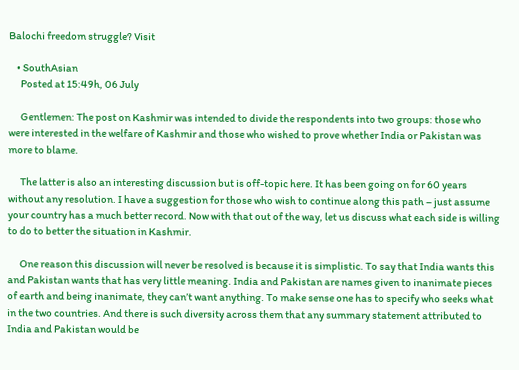Balochi freedom struggle? Visit

    • SouthAsian
      Posted at 15:49h, 06 July

      Gentlemen: The post on Kashmir was intended to divide the respondents into two groups: those who were interested in the welfare of Kashmir and those who wished to prove whether India or Pakistan was more to blame.

      The latter is also an interesting discussion but is off-topic here. It has been going on for 60 years without any resolution. I have a suggestion for those who wish to continue along this path – just assume your country has a much better record. Now with that out of the way, let us discuss what each side is willing to do to better the situation in Kashmir.

      One reason this discussion will never be resolved is because it is simplistic. To say that India wants this and Pakistan wants that has very little meaning. India and Pakistan are names given to inanimate pieces of earth and being inanimate, they can’t want anything. To make sense one has to specify who seeks what in the two countries. And there is such diversity across them that any summary statement attributed to India and Pakistan would be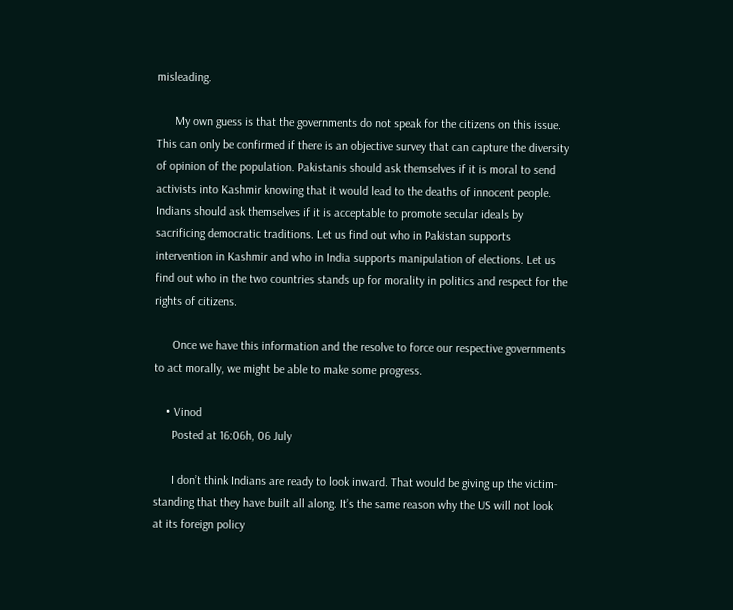misleading.

      My own guess is that the governments do not speak for the citizens on this issue. This can only be confirmed if there is an objective survey that can capture the diversity of opinion of the population. Pakistanis should ask themselves if it is moral to send activists into Kashmir knowing that it would lead to the deaths of innocent people. Indians should ask themselves if it is acceptable to promote secular ideals by sacrificing democratic traditions. Let us find out who in Pakistan supports intervention in Kashmir and who in India supports manipulation of elections. Let us find out who in the two countries stands up for morality in politics and respect for the rights of citizens.

      Once we have this information and the resolve to force our respective governments to act morally, we might be able to make some progress.

    • Vinod
      Posted at 16:06h, 06 July

      I don’t think Indians are ready to look inward. That would be giving up the victim-standing that they have built all along. It’s the same reason why the US will not look at its foreign policy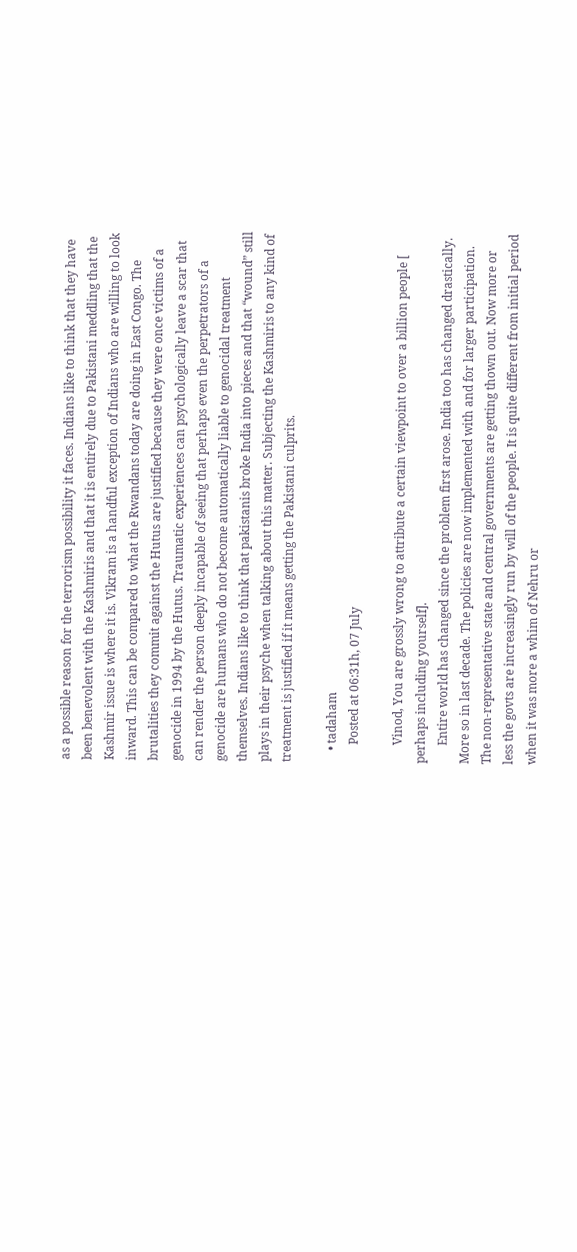as a possible reason for the terrorism possibility it faces. Indians like to think that they have been benevolent with the Kashmiris and that it is entirely due to Pakistani meddling that the Kashmir issue is where it is. Vikram is a handful exception of Indians who are willing to look inward. This can be compared to what the Rwandans today are doing in East Congo. The brutalities they commit against the Hutus are justified because they were once victims of a genocide in 1994 by the Hutus. Traumatic experiences can psychologically leave a scar that can render the person deeply incapable of seeing that perhaps even the perpetrators of a genocide are humans who do not become automatically liable to genocidal treatment themselves. Indians like to think that pakistanis broke India into pieces and that “wound” still plays in their psyche when talking about this matter. Subjecting the Kashmiris to any kind of treatment is justified if it means getting the Pakistani culprits.

    • tadaham
      Posted at 06:31h, 07 July

      Vinod, You are grossly wrong to attribute a certain viewpoint to over a billion people [ perhaps including yourself].
      Entire world has changed since the problem first arose. India too has changed drastically. More so in last decade. The policies are now implemented with and for larger participation. The non-representative state and central governments are getting thown out. Now more or less the govts are increasingly run by will of the people. It is quite different from initial period when it was more a whim of Nehru or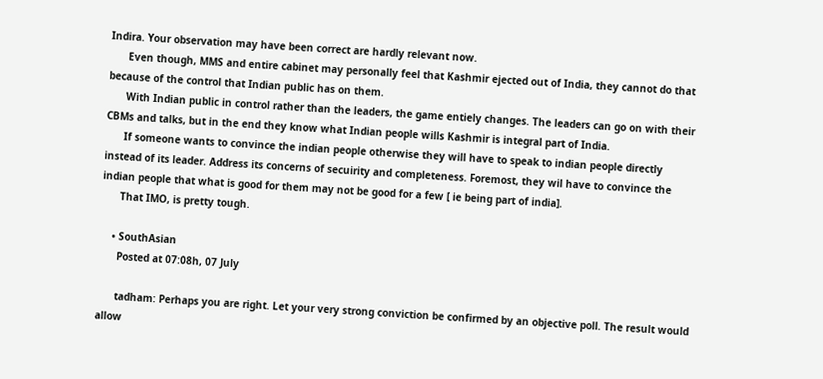Indira. Your observation may have been correct are hardly relevant now.
      Even though, MMS and entire cabinet may personally feel that Kashmir ejected out of India, they cannot do that because of the control that Indian public has on them.
      With Indian public in control rather than the leaders, the game entiely changes. The leaders can go on with their CBMs and talks, but in the end they know what Indian people wills Kashmir is integral part of India.
      If someone wants to convince the indian people otherwise they will have to speak to indian people directly instead of its leader. Address its concerns of secuirity and completeness. Foremost, they wil have to convince the indian people that what is good for them may not be good for a few [ ie being part of india].
      That IMO, is pretty tough.

    • SouthAsian
      Posted at 07:08h, 07 July

      tadham: Perhaps you are right. Let your very strong conviction be confirmed by an objective poll. The result would allow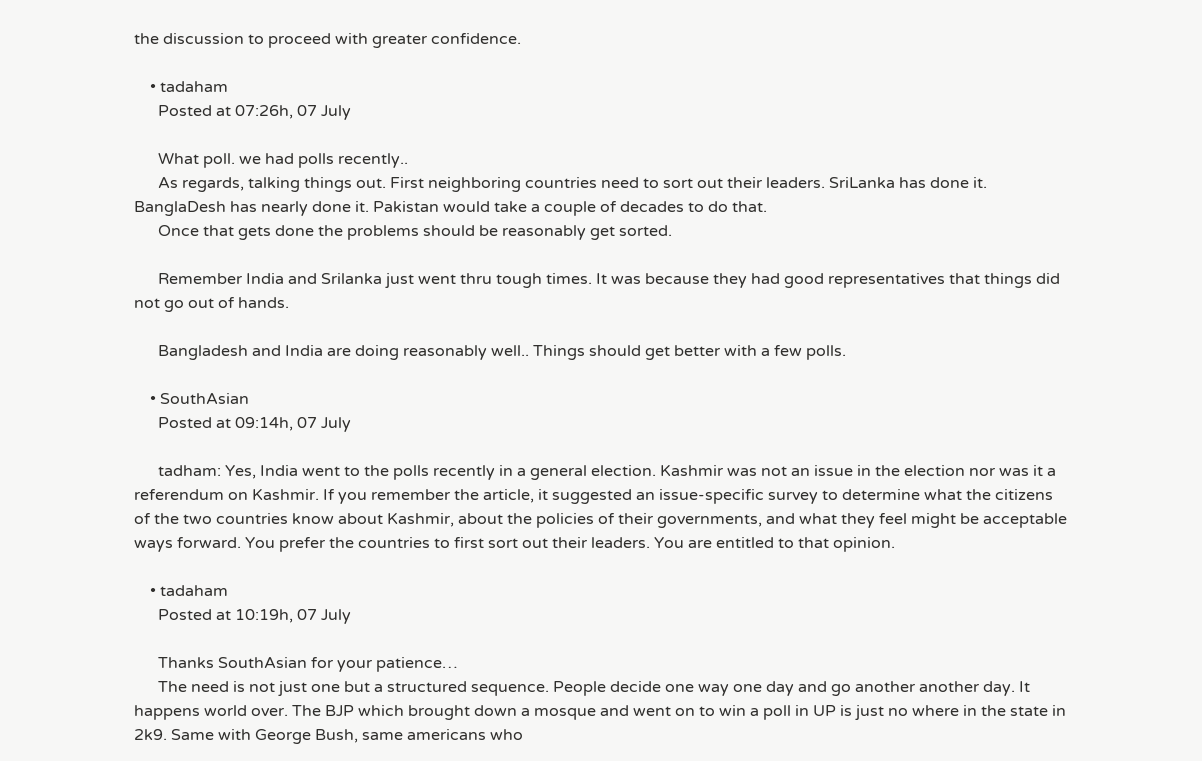the discussion to proceed with greater confidence.

    • tadaham
      Posted at 07:26h, 07 July

      What poll. we had polls recently..
      As regards, talking things out. First neighboring countries need to sort out their leaders. SriLanka has done it. BanglaDesh has nearly done it. Pakistan would take a couple of decades to do that.
      Once that gets done the problems should be reasonably get sorted.

      Remember India and Srilanka just went thru tough times. It was because they had good representatives that things did not go out of hands.

      Bangladesh and India are doing reasonably well.. Things should get better with a few polls.

    • SouthAsian
      Posted at 09:14h, 07 July

      tadham: Yes, India went to the polls recently in a general election. Kashmir was not an issue in the election nor was it a referendum on Kashmir. If you remember the article, it suggested an issue-specific survey to determine what the citizens of the two countries know about Kashmir, about the policies of their governments, and what they feel might be acceptable ways forward. You prefer the countries to first sort out their leaders. You are entitled to that opinion.

    • tadaham
      Posted at 10:19h, 07 July

      Thanks SouthAsian for your patience…
      The need is not just one but a structured sequence. People decide one way one day and go another another day. It happens world over. The BJP which brought down a mosque and went on to win a poll in UP is just no where in the state in 2k9. Same with George Bush, same americans who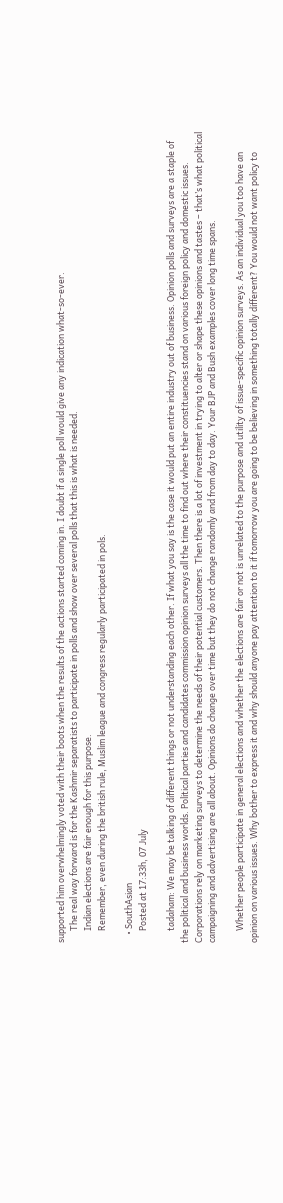supported him overwhelmingly voted with their boots when the results of the actions started coming in. I doubt if a single poll would give any indication what-so-ever.
      The real way forward is for the Kashmir separatists to participate in polls and show over several polls that this is what is needed.
      Indian elections are fair enough for this purpose.
      Remember, even during the british rule, Muslim league and congress regularly participated in pols.

    • SouthAsian
      Posted at 17:33h, 07 July

      tadaham: We may be talking of different things or not understanding each other. If what you say is the case it would put an entire industry out of business. Opinion polls and surveys are a staple of the political and business worlds. Political parties and candidates commission opinion surveys all the time to find out where their constituencies stand on various foreign policy and domestic issues. Corporations rely on marketing surveys to determine the needs of their potential customers. Then there is a lot of investment in trying to alter or shape these opinions and tastes – that’s what political campaigning and advertising are all about. Opinions do change over time but they do not change randomly and from day to day. Your BJP and Bush examples cover long time spans.

      Whether people participate in general elections and whether the elections are fair or not is unrelated to the purpose and utility of issue-specific opinion surveys. As an individual you too have an opinion on various issues. Why bother to express it and why should anyone pay attention to it if tomorrow you are going to be believing in something totally different? You would not want policy to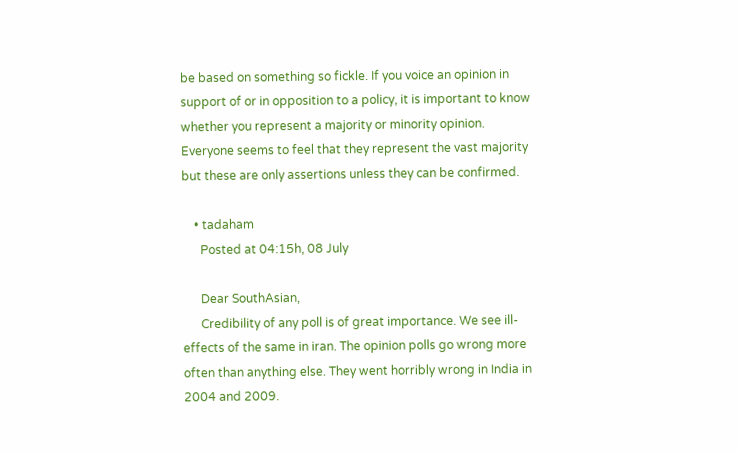be based on something so fickle. If you voice an opinion in support of or in opposition to a policy, it is important to know whether you represent a majority or minority opinion. Everyone seems to feel that they represent the vast majority but these are only assertions unless they can be confirmed.

    • tadaham
      Posted at 04:15h, 08 July

      Dear SouthAsian,
      Credibility of any poll is of great importance. We see ill-effects of the same in iran. The opinion polls go wrong more often than anything else. They went horribly wrong in India in 2004 and 2009.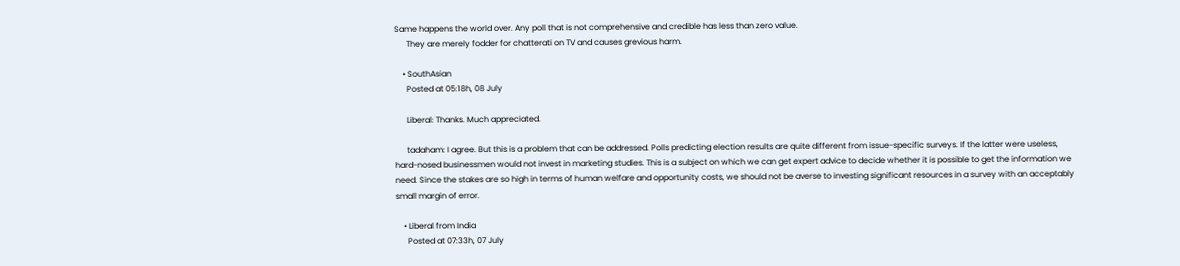Same happens the world over. Any poll that is not comprehensive and credible has less than zero value.
      They are merely fodder for chatterati on TV and causes grevious harm.

    • SouthAsian
      Posted at 05:18h, 08 July

      Liberal: Thanks. Much appreciated.

      tadaham: I agree. But this is a problem that can be addressed. Polls predicting election results are quite different from issue-specific surveys. If the latter were useless, hard-nosed businessmen would not invest in marketing studies. This is a subject on which we can get expert advice to decide whether it is possible to get the information we need. Since the stakes are so high in terms of human welfare and opportunity costs, we should not be averse to investing significant resources in a survey with an acceptably small margin of error.

    • Liberal from India
      Posted at 07:33h, 07 July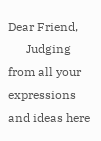Dear Friend,
      Judging from all your expressions and ideas here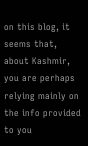on this blog, it seems that, about Kashmir, you are perhaps relying mainly on the info provided to you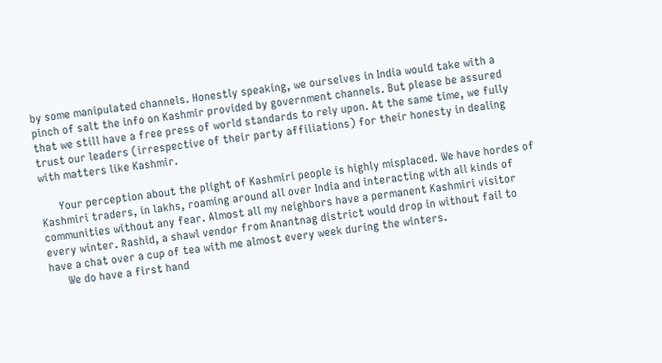by some manipulated channels. Honestly speaking, we ourselves in India would take with a pinch of salt the info on Kashmir provided by government channels. But please be assured that we still have a free press of world standards to rely upon. At the same time, we fully trust our leaders (irrespective of their party affiliations) for their honesty in dealing with matters like Kashmir.

      Your perception about the plight of Kashmiri people is highly misplaced. We have hordes of Kashmiri traders, in lakhs, roaming around all over India and interacting with all kinds of communities without any fear. Almost all my neighbors have a permanent Kashmiri visitor every winter. Rashid, a shawl vendor from Anantnag district would drop in without fail to have a chat over a cup of tea with me almost every week during the winters.
      We do have a first hand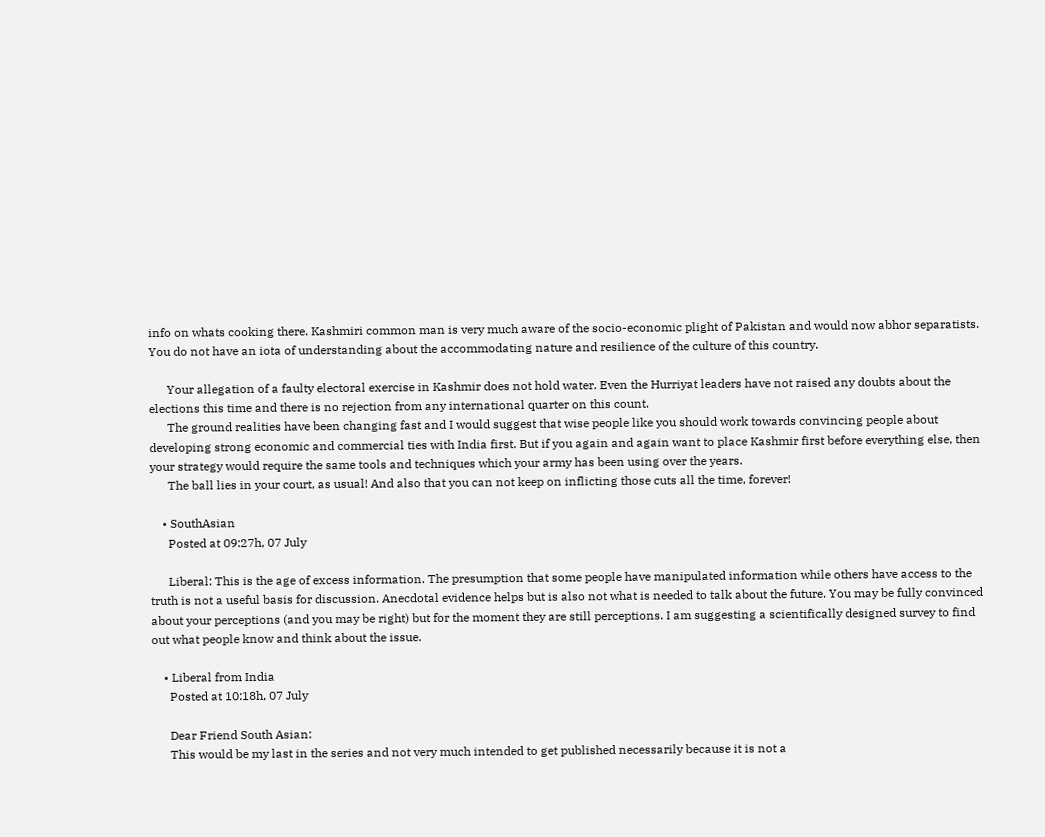info on whats cooking there. Kashmiri common man is very much aware of the socio-economic plight of Pakistan and would now abhor separatists. You do not have an iota of understanding about the accommodating nature and resilience of the culture of this country.

      Your allegation of a faulty electoral exercise in Kashmir does not hold water. Even the Hurriyat leaders have not raised any doubts about the elections this time and there is no rejection from any international quarter on this count.
      The ground realities have been changing fast and I would suggest that wise people like you should work towards convincing people about developing strong economic and commercial ties with India first. But if you again and again want to place Kashmir first before everything else, then your strategy would require the same tools and techniques which your army has been using over the years.
      The ball lies in your court, as usual! And also that you can not keep on inflicting those cuts all the time, forever!

    • SouthAsian
      Posted at 09:27h, 07 July

      Liberal: This is the age of excess information. The presumption that some people have manipulated information while others have access to the truth is not a useful basis for discussion. Anecdotal evidence helps but is also not what is needed to talk about the future. You may be fully convinced about your perceptions (and you may be right) but for the moment they are still perceptions. I am suggesting a scientifically designed survey to find out what people know and think about the issue.

    • Liberal from India
      Posted at 10:18h, 07 July

      Dear Friend South Asian:
      This would be my last in the series and not very much intended to get published necessarily because it is not a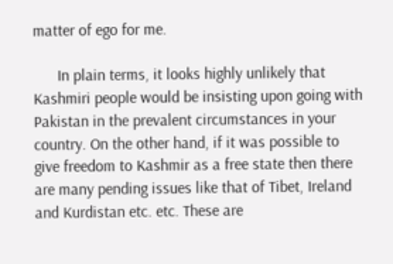matter of ego for me.

      In plain terms, it looks highly unlikely that Kashmiri people would be insisting upon going with Pakistan in the prevalent circumstances in your country. On the other hand, if it was possible to give freedom to Kashmir as a free state then there are many pending issues like that of Tibet, Ireland and Kurdistan etc. etc. These are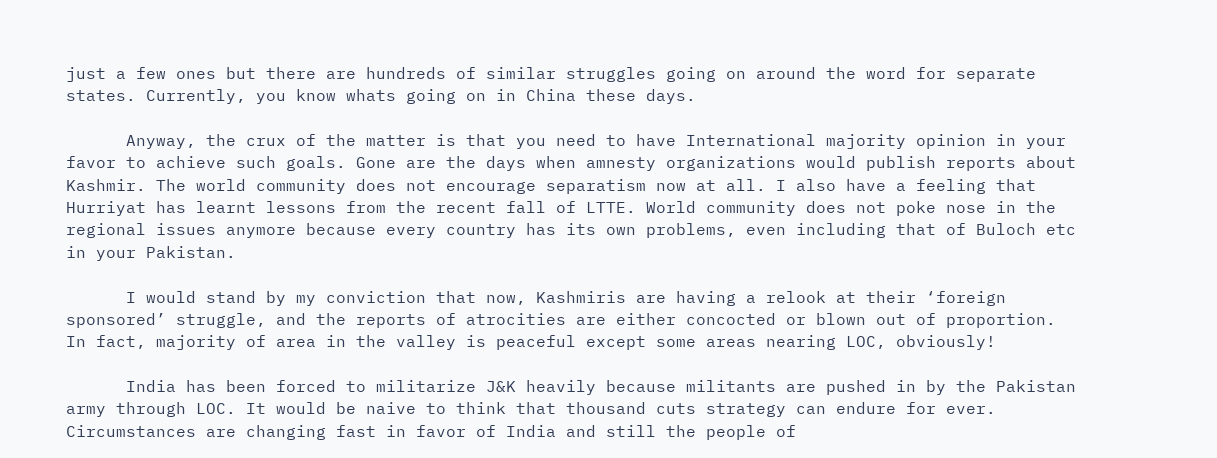just a few ones but there are hundreds of similar struggles going on around the word for separate states. Currently, you know whats going on in China these days.

      Anyway, the crux of the matter is that you need to have International majority opinion in your favor to achieve such goals. Gone are the days when amnesty organizations would publish reports about Kashmir. The world community does not encourage separatism now at all. I also have a feeling that Hurriyat has learnt lessons from the recent fall of LTTE. World community does not poke nose in the regional issues anymore because every country has its own problems, even including that of Buloch etc in your Pakistan.

      I would stand by my conviction that now, Kashmiris are having a relook at their ‘foreign sponsored’ struggle, and the reports of atrocities are either concocted or blown out of proportion. In fact, majority of area in the valley is peaceful except some areas nearing LOC, obviously!

      India has been forced to militarize J&K heavily because militants are pushed in by the Pakistan army through LOC. It would be naive to think that thousand cuts strategy can endure for ever. Circumstances are changing fast in favor of India and still the people of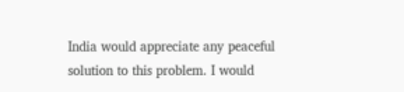India would appreciate any peaceful solution to this problem. I would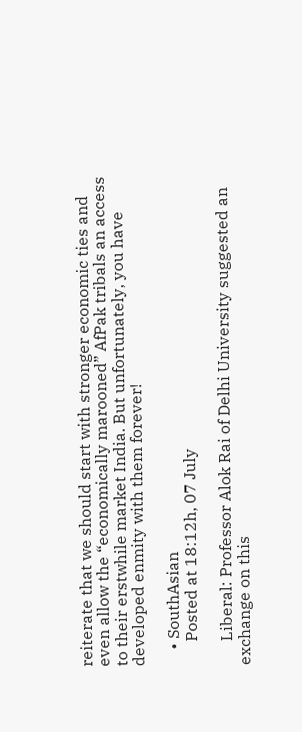reiterate that we should start with stronger economic ties and even allow the “economically marooned” AfPak tribals an access to their erstwhile market India. But unfortunately, you have developed enmity with them forever!

    • SouthAsian
      Posted at 18:12h, 07 July

      Liberal: Professor Alok Rai of Delhi University suggested an exchange on this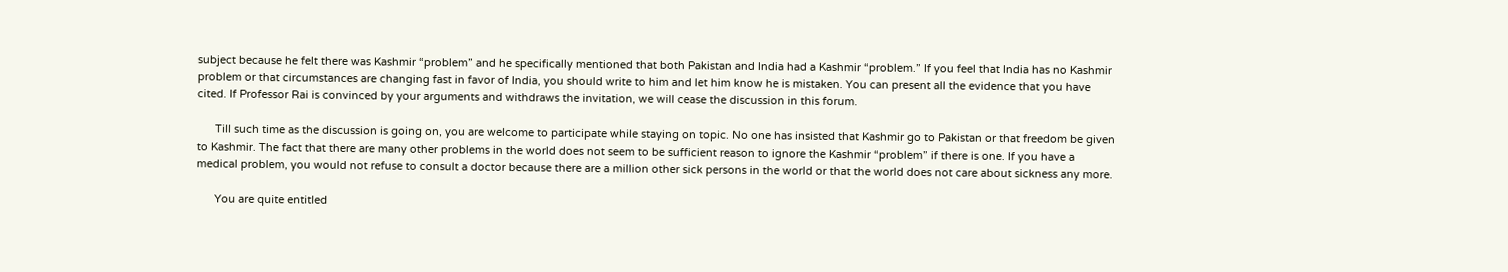subject because he felt there was Kashmir “problem” and he specifically mentioned that both Pakistan and India had a Kashmir “problem.” If you feel that India has no Kashmir problem or that circumstances are changing fast in favor of India, you should write to him and let him know he is mistaken. You can present all the evidence that you have cited. If Professor Rai is convinced by your arguments and withdraws the invitation, we will cease the discussion in this forum.

      Till such time as the discussion is going on, you are welcome to participate while staying on topic. No one has insisted that Kashmir go to Pakistan or that freedom be given to Kashmir. The fact that there are many other problems in the world does not seem to be sufficient reason to ignore the Kashmir “problem” if there is one. If you have a medical problem, you would not refuse to consult a doctor because there are a million other sick persons in the world or that the world does not care about sickness any more.

      You are quite entitled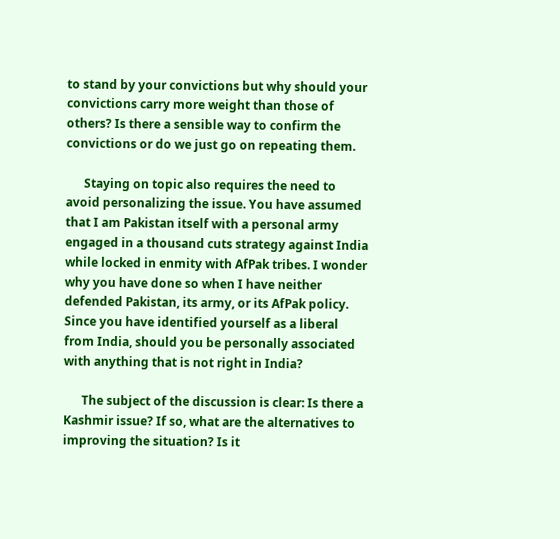to stand by your convictions but why should your convictions carry more weight than those of others? Is there a sensible way to confirm the convictions or do we just go on repeating them.

      Staying on topic also requires the need to avoid personalizing the issue. You have assumed that I am Pakistan itself with a personal army engaged in a thousand cuts strategy against India while locked in enmity with AfPak tribes. I wonder why you have done so when I have neither defended Pakistan, its army, or its AfPak policy. Since you have identified yourself as a liberal from India, should you be personally associated with anything that is not right in India?

      The subject of the discussion is clear: Is there a Kashmir issue? If so, what are the alternatives to improving the situation? Is it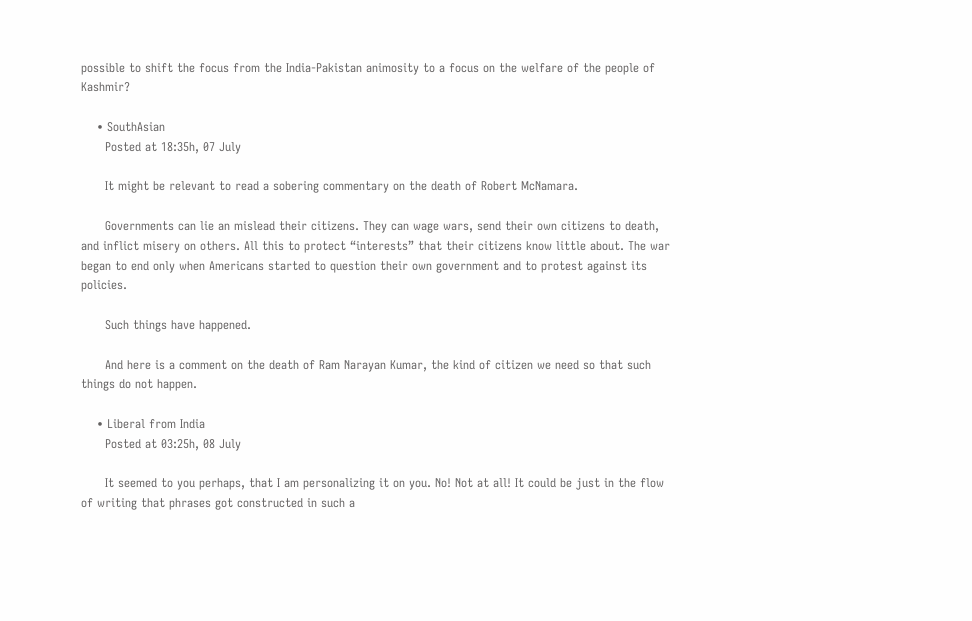possible to shift the focus from the India-Pakistan animosity to a focus on the welfare of the people of Kashmir?

    • SouthAsian
      Posted at 18:35h, 07 July

      It might be relevant to read a sobering commentary on the death of Robert McNamara.

      Governments can lie an mislead their citizens. They can wage wars, send their own citizens to death, and inflict misery on others. All this to protect “interests” that their citizens know little about. The war began to end only when Americans started to question their own government and to protest against its policies.

      Such things have happened.

      And here is a comment on the death of Ram Narayan Kumar, the kind of citizen we need so that such things do not happen.

    • Liberal from India
      Posted at 03:25h, 08 July

      It seemed to you perhaps, that I am personalizing it on you. No! Not at all! It could be just in the flow of writing that phrases got constructed in such a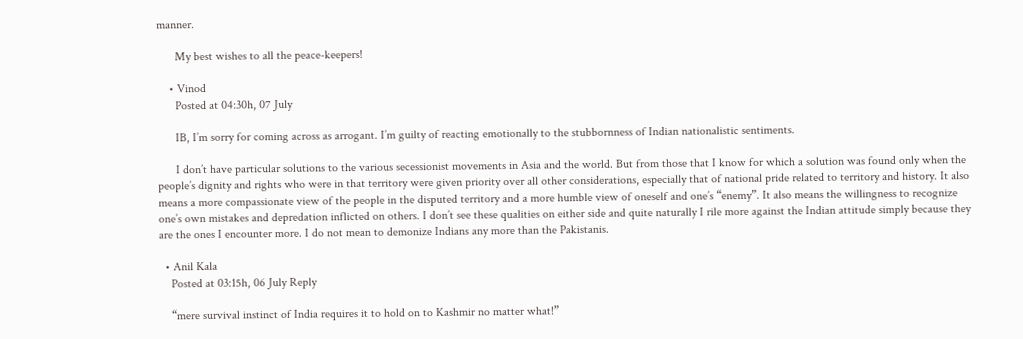manner.

      My best wishes to all the peace-keepers!

    • Vinod
      Posted at 04:30h, 07 July

      IB, I’m sorry for coming across as arrogant. I’m guilty of reacting emotionally to the stubbornness of Indian nationalistic sentiments.

      I don’t have particular solutions to the various secessionist movements in Asia and the world. But from those that I know for which a solution was found only when the people’s dignity and rights who were in that territory were given priority over all other considerations, especially that of national pride related to territory and history. It also means a more compassionate view of the people in the disputed territory and a more humble view of oneself and one’s “enemy”. It also means the willingness to recognize one’s own mistakes and depredation inflicted on others. I don’t see these qualities on either side and quite naturally I rile more against the Indian attitude simply because they are the ones I encounter more. I do not mean to demonize Indians any more than the Pakistanis.

  • Anil Kala
    Posted at 03:15h, 06 July Reply

    “mere survival instinct of India requires it to hold on to Kashmir no matter what!”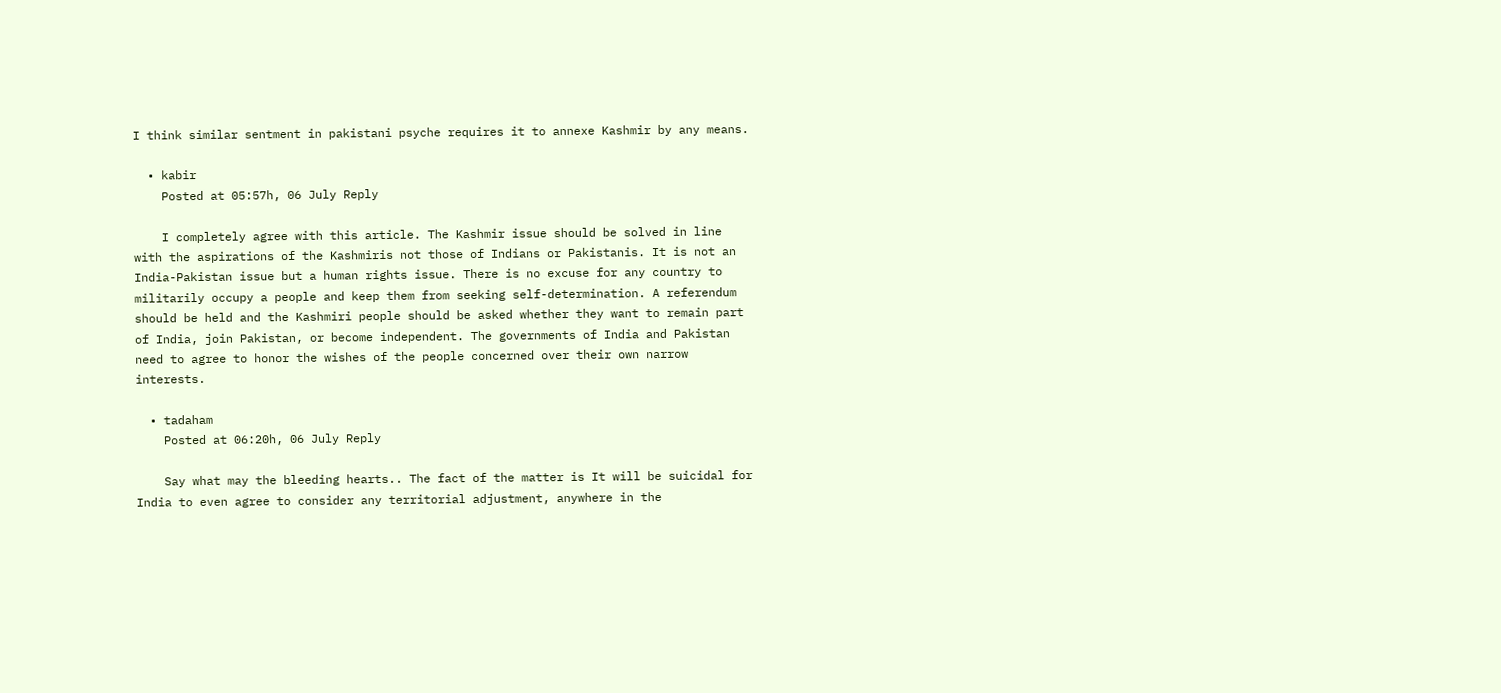I think similar sentment in pakistani psyche requires it to annexe Kashmir by any means.

  • kabir
    Posted at 05:57h, 06 July Reply

    I completely agree with this article. The Kashmir issue should be solved in line with the aspirations of the Kashmiris not those of Indians or Pakistanis. It is not an India-Pakistan issue but a human rights issue. There is no excuse for any country to militarily occupy a people and keep them from seeking self-determination. A referendum should be held and the Kashmiri people should be asked whether they want to remain part of India, join Pakistan, or become independent. The governments of India and Pakistan need to agree to honor the wishes of the people concerned over their own narrow interests.

  • tadaham
    Posted at 06:20h, 06 July Reply

    Say what may the bleeding hearts.. The fact of the matter is It will be suicidal for India to even agree to consider any territorial adjustment, anywhere in the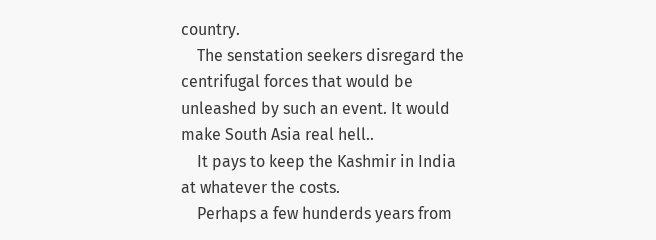country.
    The senstation seekers disregard the centrifugal forces that would be unleashed by such an event. It would make South Asia real hell..
    It pays to keep the Kashmir in India at whatever the costs.
    Perhaps a few hunderds years from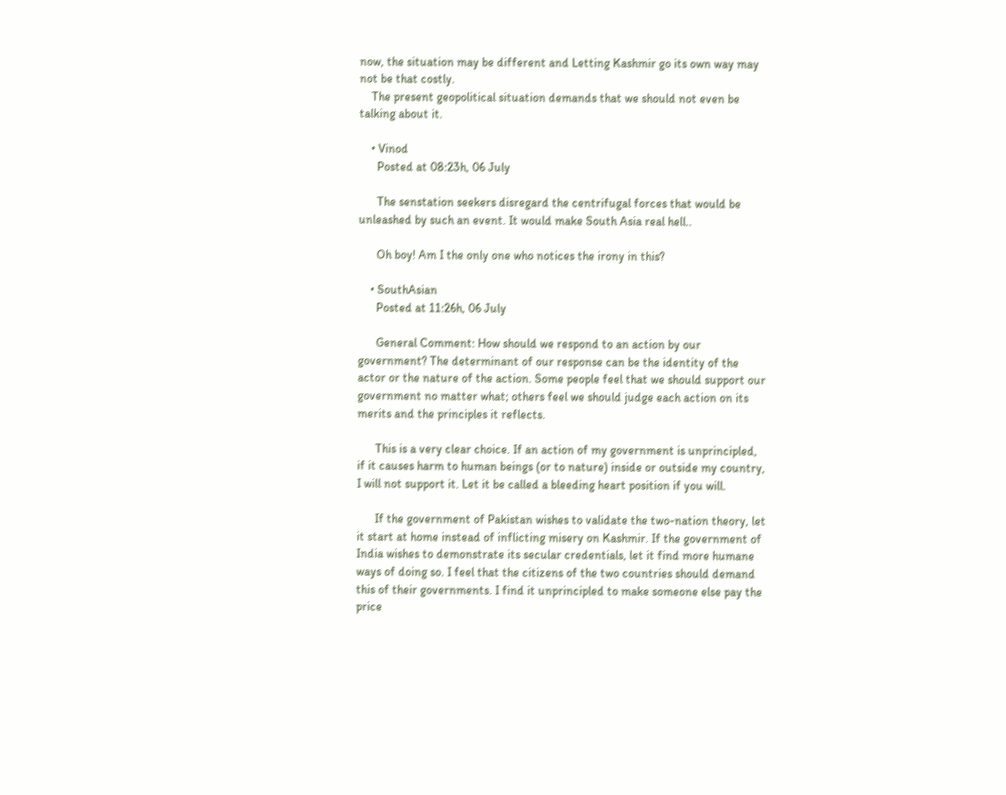now, the situation may be different and Letting Kashmir go its own way may not be that costly.
    The present geopolitical situation demands that we should not even be talking about it.

    • Vinod
      Posted at 08:23h, 06 July

      The senstation seekers disregard the centrifugal forces that would be unleashed by such an event. It would make South Asia real hell..

      Oh boy! Am I the only one who notices the irony in this?

    • SouthAsian
      Posted at 11:26h, 06 July

      General Comment: How should we respond to an action by our government? The determinant of our response can be the identity of the actor or the nature of the action. Some people feel that we should support our government no matter what; others feel we should judge each action on its merits and the principles it reflects.

      This is a very clear choice. If an action of my government is unprincipled, if it causes harm to human beings (or to nature) inside or outside my country, I will not support it. Let it be called a bleeding heart position if you will.

      If the government of Pakistan wishes to validate the two-nation theory, let it start at home instead of inflicting misery on Kashmir. If the government of India wishes to demonstrate its secular credentials, let it find more humane ways of doing so. I feel that the citizens of the two countries should demand this of their governments. I find it unprincipled to make someone else pay the price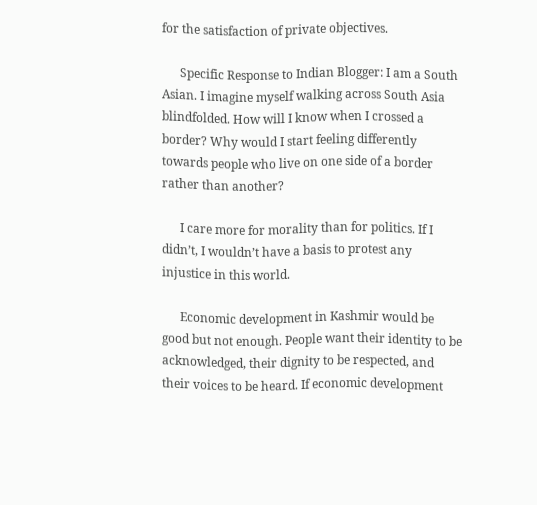for the satisfaction of private objectives.

      Specific Response to Indian Blogger: I am a South Asian. I imagine myself walking across South Asia blindfolded. How will I know when I crossed a border? Why would I start feeling differently towards people who live on one side of a border rather than another?

      I care more for morality than for politics. If I didn’t, I wouldn’t have a basis to protest any injustice in this world.

      Economic development in Kashmir would be good but not enough. People want their identity to be acknowledged, their dignity to be respected, and their voices to be heard. If economic development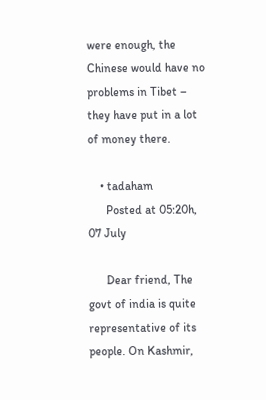were enough, the Chinese would have no problems in Tibet – they have put in a lot of money there.

    • tadaham
      Posted at 05:20h, 07 July

      Dear friend, The govt of india is quite representative of its people. On Kashmir,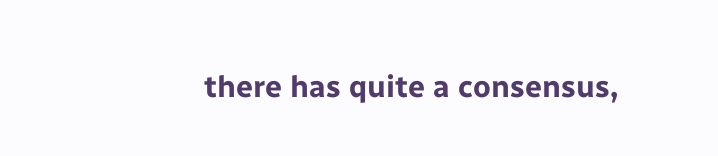there has quite a consensus,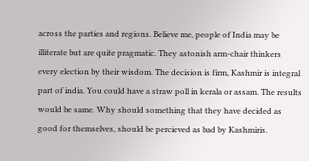across the parties and regions. Believe me, people of India may be illiterate but are quite pragmatic. They astonish arm-chair thinkers every election by their wisdom. The decision is firm, Kashmir is integral part of india. You could have a straw poll in kerala or assam. The results would be same. Why should something that they have decided as good for themselves, should be percieved as bad by Kashmiris.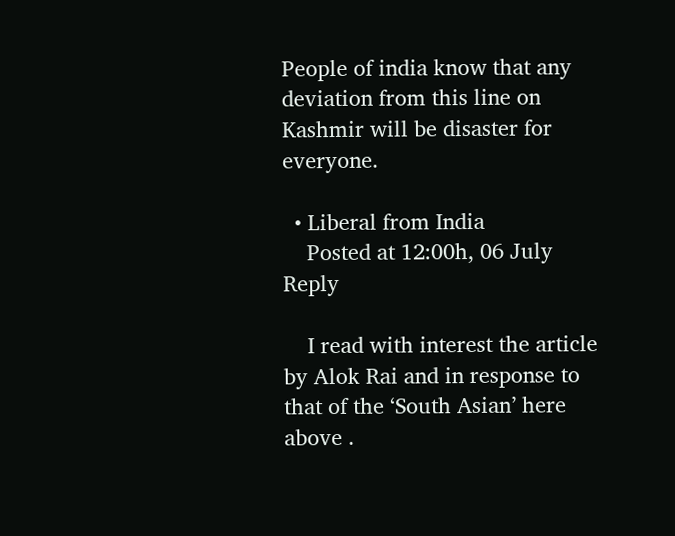People of india know that any deviation from this line on Kashmir will be disaster for everyone.

  • Liberal from India
    Posted at 12:00h, 06 July Reply

    I read with interest the article by Alok Rai and in response to that of the ‘South Asian’ here above .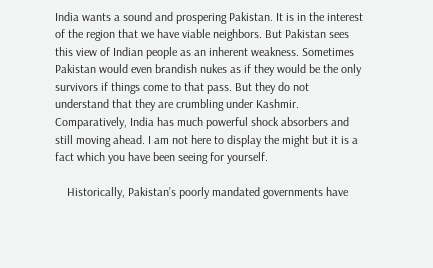India wants a sound and prospering Pakistan. It is in the interest of the region that we have viable neighbors. But Pakistan sees this view of Indian people as an inherent weakness. Sometimes Pakistan would even brandish nukes as if they would be the only survivors if things come to that pass. But they do not understand that they are crumbling under Kashmir. Comparatively, India has much powerful shock absorbers and still moving ahead. I am not here to display the might but it is a fact which you have been seeing for yourself.

    Historically, Pakistan’s poorly mandated governments have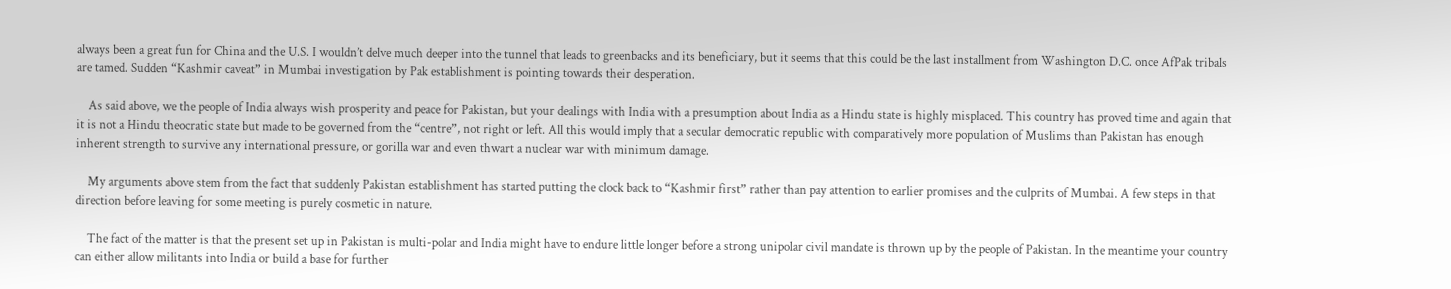always been a great fun for China and the U.S. I wouldn’t delve much deeper into the tunnel that leads to greenbacks and its beneficiary, but it seems that this could be the last installment from Washington D.C. once AfPak tribals are tamed. Sudden “Kashmir caveat” in Mumbai investigation by Pak establishment is pointing towards their desperation.

    As said above, we the people of India always wish prosperity and peace for Pakistan, but your dealings with India with a presumption about India as a Hindu state is highly misplaced. This country has proved time and again that it is not a Hindu theocratic state but made to be governed from the “centre”, not right or left. All this would imply that a secular democratic republic with comparatively more population of Muslims than Pakistan has enough inherent strength to survive any international pressure, or gorilla war and even thwart a nuclear war with minimum damage.

    My arguments above stem from the fact that suddenly Pakistan establishment has started putting the clock back to “Kashmir first” rather than pay attention to earlier promises and the culprits of Mumbai. A few steps in that direction before leaving for some meeting is purely cosmetic in nature.

    The fact of the matter is that the present set up in Pakistan is multi-polar and India might have to endure little longer before a strong unipolar civil mandate is thrown up by the people of Pakistan. In the meantime your country can either allow militants into India or build a base for further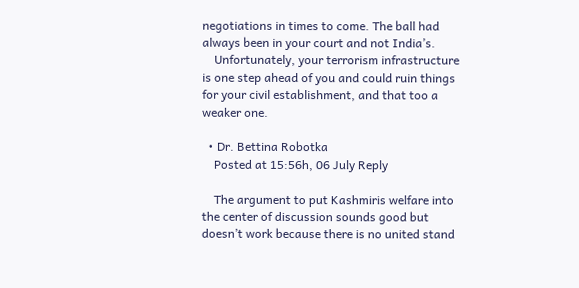negotiations in times to come. The ball had always been in your court and not India’s.
    Unfortunately, your terrorism infrastructure is one step ahead of you and could ruin things for your civil establishment, and that too a weaker one.

  • Dr. Bettina Robotka
    Posted at 15:56h, 06 July Reply

    The argument to put Kashmiris welfare into the center of discussion sounds good but doesn’t work because there is no united stand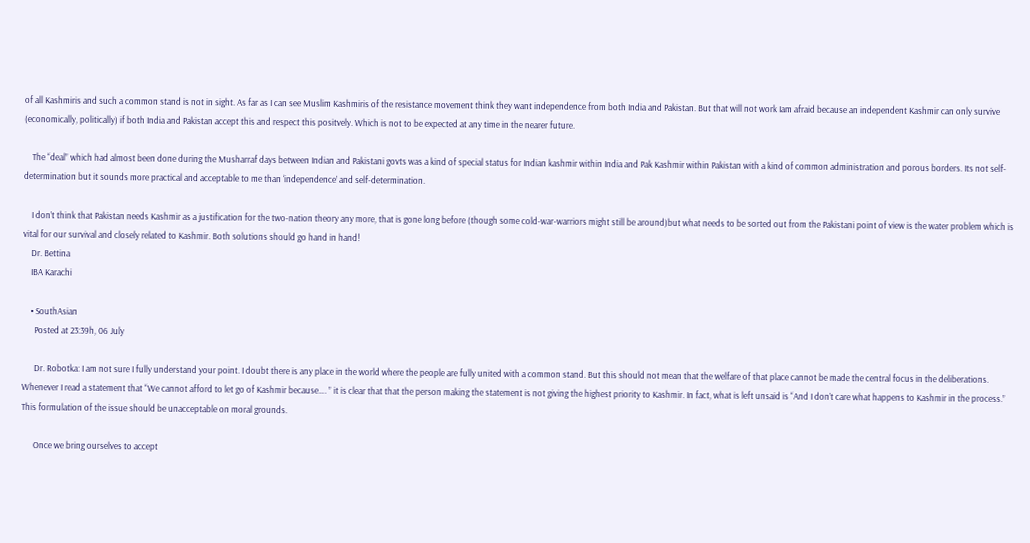of all Kashmiris and such a common stand is not in sight. As far as I can see Muslim Kashmiris of the resistance movement think they want independence from both India and Pakistan. But that will not work Iam afraid because an independent Kashmir can only survive (economically, politically) if both India and Pakistan accept this and respect this positvely. Which is not to be expected at any time in the nearer future.

    The “deal” which had almost been done during the Musharraf days between Indian and Pakistani govts was a kind of special status for Indian kashmir within India and Pak Kashmir within Pakistan with a kind of common administration and porous borders. Its not self-determination but it sounds more practical and acceptable to me than ‘independence’ and self-determination.

    I don’t think that Pakistan needs Kashmir as a justification for the two-nation theory any more, that is gone long before (though some cold-war-warriors might still be around)but what needs to be sorted out from the Pakistani point of view is the water problem which is vital for our survival and closely related to Kashmir. Both solutions should go hand in hand!
    Dr. Bettina
    IBA Karachi

    • SouthAsian
      Posted at 23:39h, 06 July

      Dr. Robotka: I am not sure I fully understand your point. I doubt there is any place in the world where the people are fully united with a common stand. But this should not mean that the welfare of that place cannot be made the central focus in the deliberations. Whenever I read a statement that “We cannot afford to let go of Kashmir because…. ” it is clear that that the person making the statement is not giving the highest priority to Kashmir. In fact, what is left unsaid is “And I don’t care what happens to Kashmir in the process.” This formulation of the issue should be unacceptable on moral grounds.

      Once we bring ourselves to accept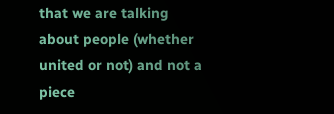that we are talking about people (whether united or not) and not a piece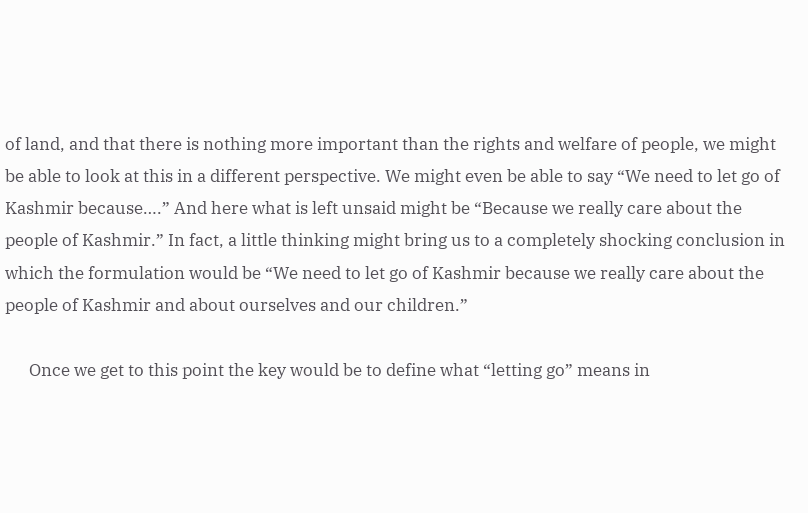of land, and that there is nothing more important than the rights and welfare of people, we might be able to look at this in a different perspective. We might even be able to say “We need to let go of Kashmir because….” And here what is left unsaid might be “Because we really care about the people of Kashmir.” In fact, a little thinking might bring us to a completely shocking conclusion in which the formulation would be “We need to let go of Kashmir because we really care about the people of Kashmir and about ourselves and our children.”

      Once we get to this point the key would be to define what “letting go” means in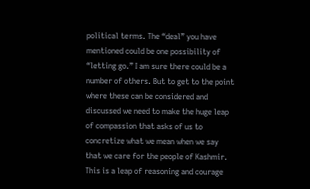political terms. The “deal” you have mentioned could be one possibility of “letting go.” I am sure there could be a number of others. But to get to the point where these can be considered and discussed we need to make the huge leap of compassion that asks of us to concretize what we mean when we say that we care for the people of Kashmir. This is a leap of reasoning and courage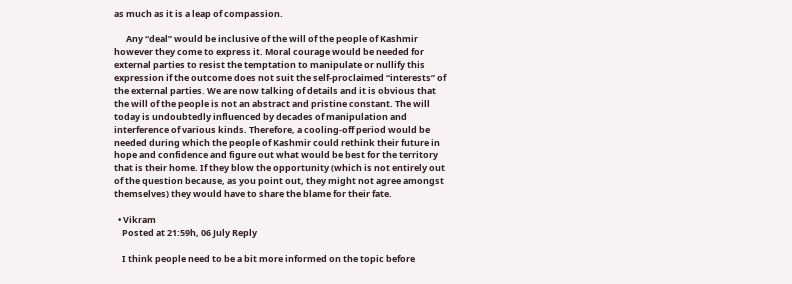as much as it is a leap of compassion.

      Any “deal” would be inclusive of the will of the people of Kashmir however they come to express it. Moral courage would be needed for external parties to resist the temptation to manipulate or nullify this expression if the outcome does not suit the self-proclaimed “interests” of the external parties. We are now talking of details and it is obvious that the will of the people is not an abstract and pristine constant. The will today is undoubtedly influenced by decades of manipulation and interference of various kinds. Therefore, a cooling-off period would be needed during which the people of Kashmir could rethink their future in hope and confidence and figure out what would be best for the territory that is their home. If they blow the opportunity (which is not entirely out of the question because, as you point out, they might not agree amongst themselves) they would have to share the blame for their fate.

  • Vikram
    Posted at 21:59h, 06 July Reply

    I think people need to be a bit more informed on the topic before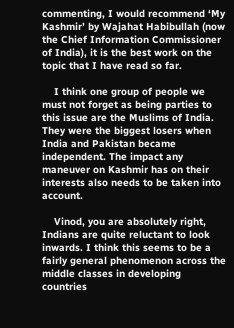commenting, I would recommend ‘My Kashmir’ by Wajahat Habibullah (now the Chief Information Commissioner of India), it is the best work on the topic that I have read so far.

    I think one group of people we must not forget as being parties to this issue are the Muslims of India. They were the biggest losers when India and Pakistan became independent. The impact any maneuver on Kashmir has on their interests also needs to be taken into account.

    Vinod, you are absolutely right, Indians are quite reluctant to look inwards. I think this seems to be a fairly general phenomenon across the middle classes in developing countries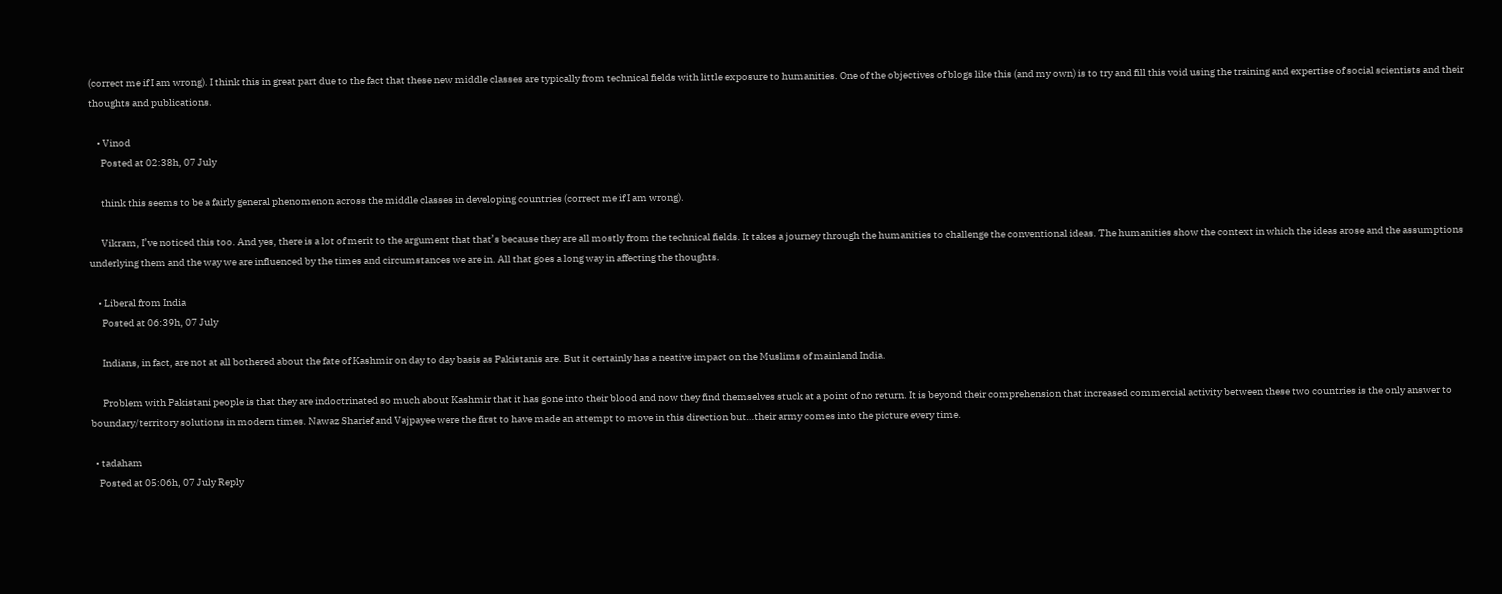(correct me if I am wrong). I think this in great part due to the fact that these new middle classes are typically from technical fields with little exposure to humanities. One of the objectives of blogs like this (and my own) is to try and fill this void using the training and expertise of social scientists and their thoughts and publications.

    • Vinod
      Posted at 02:38h, 07 July

      think this seems to be a fairly general phenomenon across the middle classes in developing countries (correct me if I am wrong).

      Vikram, I’ve noticed this too. And yes, there is a lot of merit to the argument that that’s because they are all mostly from the technical fields. It takes a journey through the humanities to challenge the conventional ideas. The humanities show the context in which the ideas arose and the assumptions underlying them and the way we are influenced by the times and circumstances we are in. All that goes a long way in affecting the thoughts.

    • Liberal from India
      Posted at 06:39h, 07 July

      Indians, in fact, are not at all bothered about the fate of Kashmir on day to day basis as Pakistanis are. But it certainly has a neative impact on the Muslims of mainland India.

      Problem with Pakistani people is that they are indoctrinated so much about Kashmir that it has gone into their blood and now they find themselves stuck at a point of no return. It is beyond their comprehension that increased commercial activity between these two countries is the only answer to boundary/territory solutions in modern times. Nawaz Sharief and Vajpayee were the first to have made an attempt to move in this direction but…their army comes into the picture every time.

  • tadaham
    Posted at 05:06h, 07 July Reply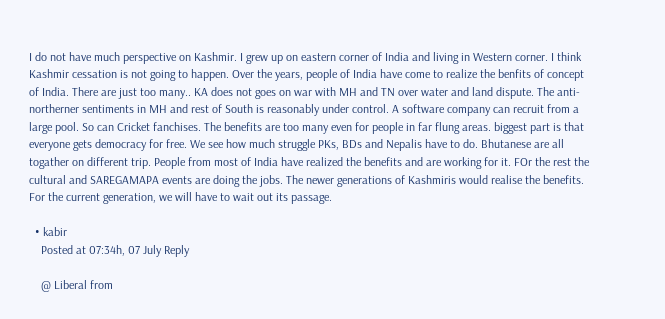I do not have much perspective on Kashmir. I grew up on eastern corner of India and living in Western corner. I think Kashmir cessation is not going to happen. Over the years, people of India have come to realize the benfits of concept of India. There are just too many.. KA does not goes on war with MH and TN over water and land dispute. The anti-northerner sentiments in MH and rest of South is reasonably under control. A software company can recruit from a large pool. So can Cricket fanchises. The benefits are too many even for people in far flung areas. biggest part is that everyone gets democracy for free. We see how much struggle PKs, BDs and Nepalis have to do. Bhutanese are all togather on different trip. People from most of India have realized the benefits and are working for it. FOr the rest the cultural and SAREGAMAPA events are doing the jobs. The newer generations of Kashmiris would realise the benefits. For the current generation, we will have to wait out its passage.

  • kabir
    Posted at 07:34h, 07 July Reply

    @ Liberal from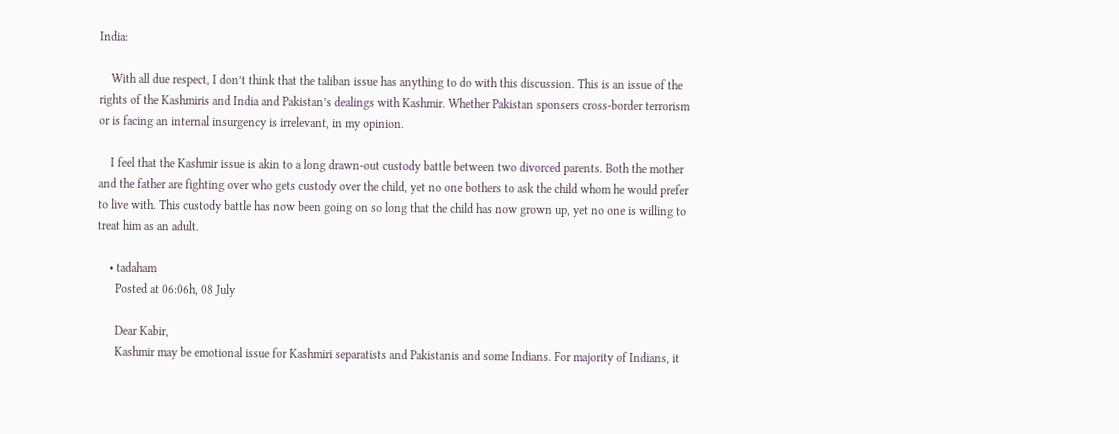India:

    With all due respect, I don’t think that the taliban issue has anything to do with this discussion. This is an issue of the rights of the Kashmiris and India and Pakistan’s dealings with Kashmir. Whether Pakistan sponsers cross-border terrorism or is facing an internal insurgency is irrelevant, in my opinion.

    I feel that the Kashmir issue is akin to a long drawn-out custody battle between two divorced parents. Both the mother and the father are fighting over who gets custody over the child, yet no one bothers to ask the child whom he would prefer to live with. This custody battle has now been going on so long that the child has now grown up, yet no one is willing to treat him as an adult.

    • tadaham
      Posted at 06:06h, 08 July

      Dear Kabir,
      Kashmir may be emotional issue for Kashmiri separatists and Pakistanis and some Indians. For majority of Indians, it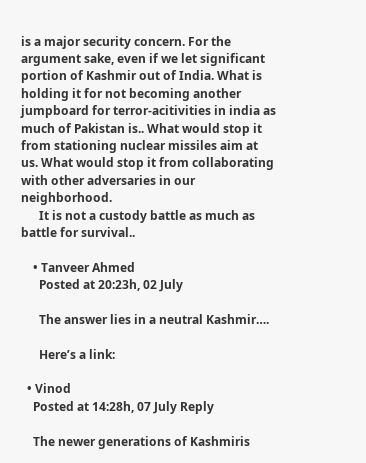is a major security concern. For the argument sake, even if we let significant portion of Kashmir out of India. What is holding it for not becoming another jumpboard for terror-acitivities in india as much of Pakistan is.. What would stop it from stationing nuclear missiles aim at us. What would stop it from collaborating with other adversaries in our neighborhood.
      It is not a custody battle as much as battle for survival..

    • Tanveer Ahmed
      Posted at 20:23h, 02 July

      The answer lies in a neutral Kashmir….

      Here’s a link:

  • Vinod
    Posted at 14:28h, 07 July Reply

    The newer generations of Kashmiris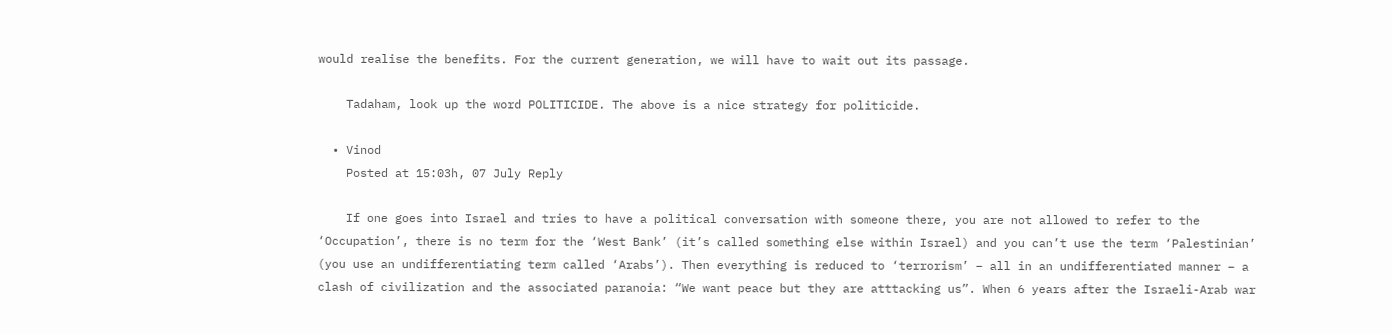would realise the benefits. For the current generation, we will have to wait out its passage.

    Tadaham, look up the word POLITICIDE. The above is a nice strategy for politicide.

  • Vinod
    Posted at 15:03h, 07 July Reply

    If one goes into Israel and tries to have a political conversation with someone there, you are not allowed to refer to the ‘Occupation’, there is no term for the ‘West Bank’ (it’s called something else within Israel) and you can’t use the term ‘Palestinian’ (you use an undifferentiating term called ‘Arabs’). Then everything is reduced to ‘terrorism’ – all in an undifferentiated manner – a clash of civilization and the associated paranoia: “We want peace but they are atttacking us”. When 6 years after the Israeli-Arab war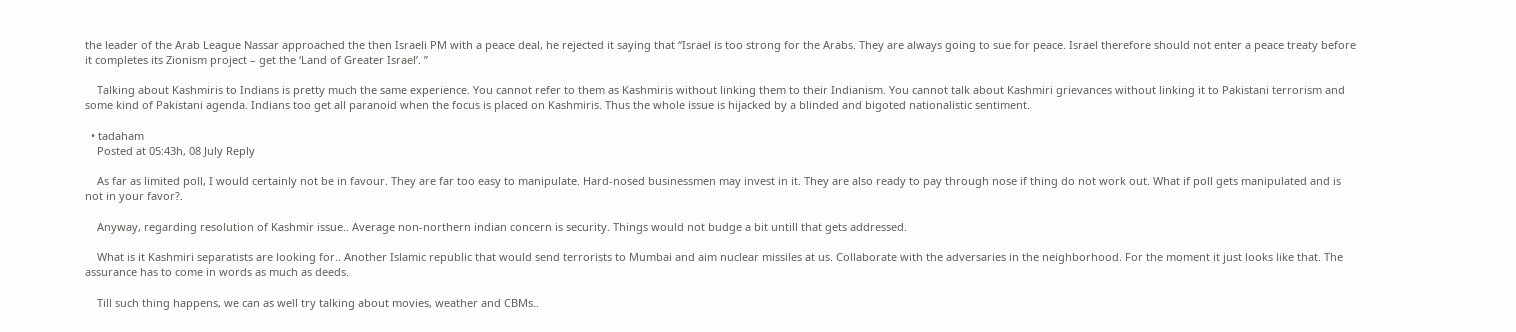the leader of the Arab League Nassar approached the then Israeli PM with a peace deal, he rejected it saying that “Israel is too strong for the Arabs. They are always going to sue for peace. Israel therefore should not enter a peace treaty before it completes its Zionism project – get the ‘Land of Greater Israel’. ”

    Talking about Kashmiris to Indians is pretty much the same experience. You cannot refer to them as Kashmiris without linking them to their Indianism. You cannot talk about Kashmiri grievances without linking it to Pakistani terrorism and some kind of Pakistani agenda. Indians too get all paranoid when the focus is placed on Kashmiris. Thus the whole issue is hijacked by a blinded and bigoted nationalistic sentiment.

  • tadaham
    Posted at 05:43h, 08 July Reply

    As far as limited poll, I would certainly not be in favour. They are far too easy to manipulate. Hard-nosed businessmen may invest in it. They are also ready to pay through nose if thing do not work out. What if poll gets manipulated and is not in your favor?.

    Anyway, regarding resolution of Kashmir issue.. Average non-northern indian concern is security. Things would not budge a bit untill that gets addressed.

    What is it Kashmiri separatists are looking for.. Another Islamic republic that would send terrorists to Mumbai and aim nuclear missiles at us. Collaborate with the adversaries in the neighborhood. For the moment it just looks like that. The assurance has to come in words as much as deeds.

    Till such thing happens, we can as well try talking about movies, weather and CBMs..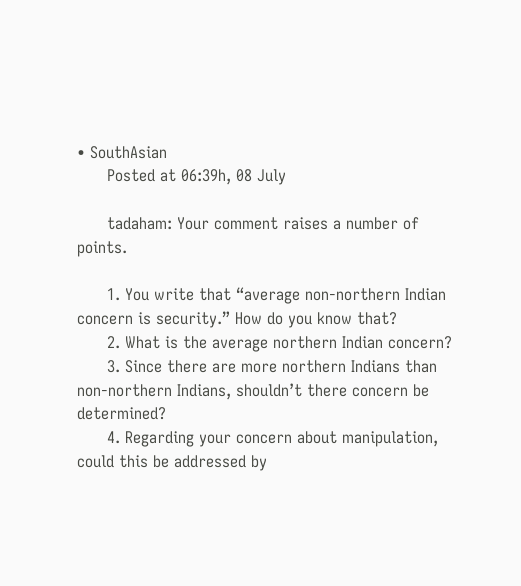• SouthAsian
      Posted at 06:39h, 08 July

      tadaham: Your comment raises a number of points.

      1. You write that “average non-northern Indian concern is security.” How do you know that?
      2. What is the average northern Indian concern?
      3. Since there are more northern Indians than non-northern Indians, shouldn’t there concern be determined?
      4. Regarding your concern about manipulation, could this be addressed by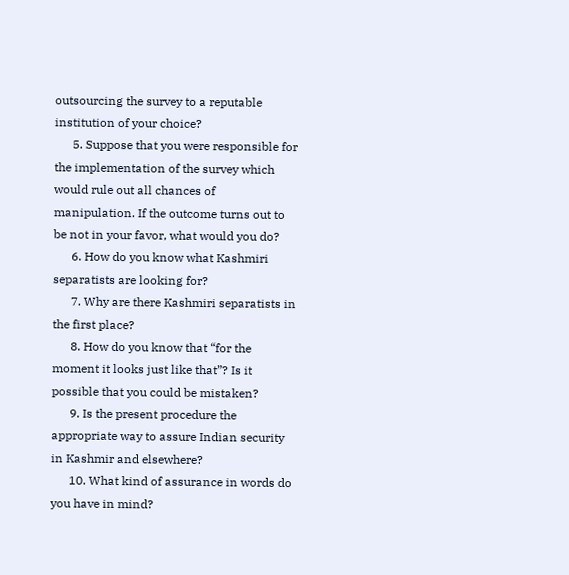outsourcing the survey to a reputable institution of your choice?
      5. Suppose that you were responsible for the implementation of the survey which would rule out all chances of manipulation. If the outcome turns out to be not in your favor, what would you do?
      6. How do you know what Kashmiri separatists are looking for?
      7. Why are there Kashmiri separatists in the first place?
      8. How do you know that “for the moment it looks just like that”? Is it possible that you could be mistaken?
      9. Is the present procedure the appropriate way to assure Indian security in Kashmir and elsewhere?
      10. What kind of assurance in words do you have in mind?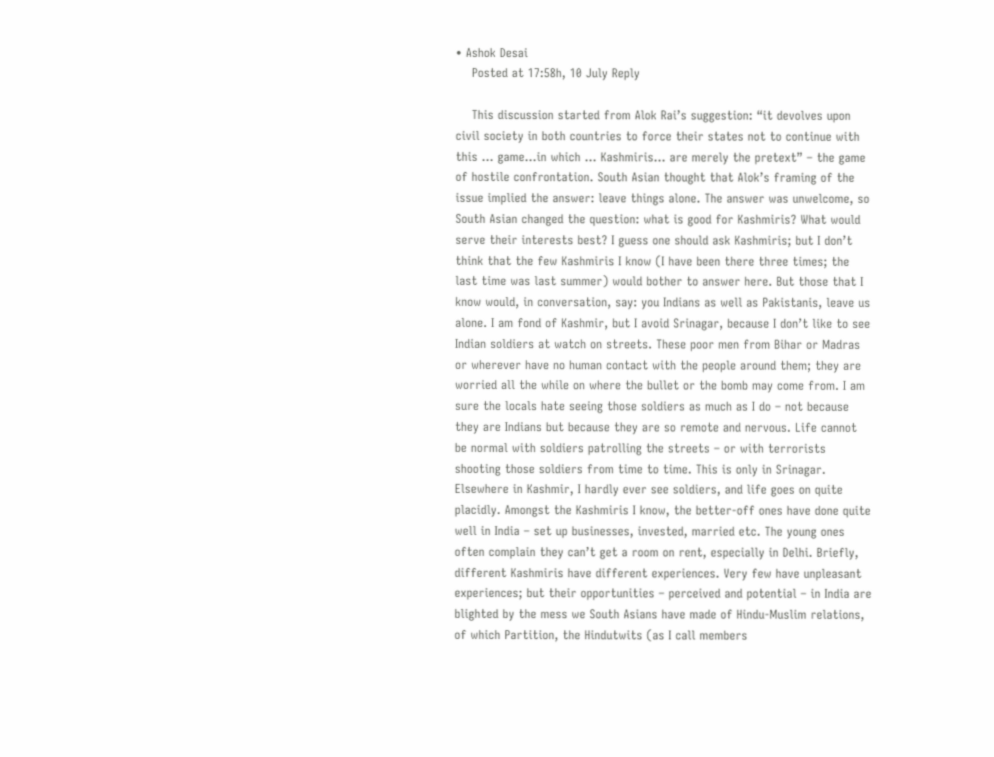• Ashok Desai
    Posted at 17:58h, 10 July Reply

    This discussion started from Alok Rai’s suggestion: “it devolves upon civil society in both countries to force their states not to continue with this … game…in which … Kashmiris… are merely the pretext” – the game of hostile confrontation. South Asian thought that Alok’s framing of the issue implied the answer: leave things alone. The answer was unwelcome, so South Asian changed the question: what is good for Kashmiris? What would serve their interests best? I guess one should ask Kashmiris; but I don’t think that the few Kashmiris I know (I have been there three times; the last time was last summer) would bother to answer here. But those that I know would, in conversation, say: you Indians as well as Pakistanis, leave us alone. I am fond of Kashmir, but I avoid Srinagar, because I don’t like to see Indian soldiers at watch on streets. These poor men from Bihar or Madras or wherever have no human contact with the people around them; they are worried all the while on where the bullet or the bomb may come from. I am sure the locals hate seeing those soldiers as much as I do – not because they are Indians but because they are so remote and nervous. Life cannot be normal with soldiers patrolling the streets – or with terrorists shooting those soldiers from time to time. This is only in Srinagar. Elsewhere in Kashmir, I hardly ever see soldiers, and life goes on quite placidly. Amongst the Kashmiris I know, the better-off ones have done quite well in India – set up businesses, invested, married etc. The young ones often complain they can’t get a room on rent, especially in Delhi. Briefly, different Kashmiris have different experiences. Very few have unpleasant experiences; but their opportunities – perceived and potential – in India are blighted by the mess we South Asians have made of Hindu-Muslim relations, of which Partition, the Hindutwits (as I call members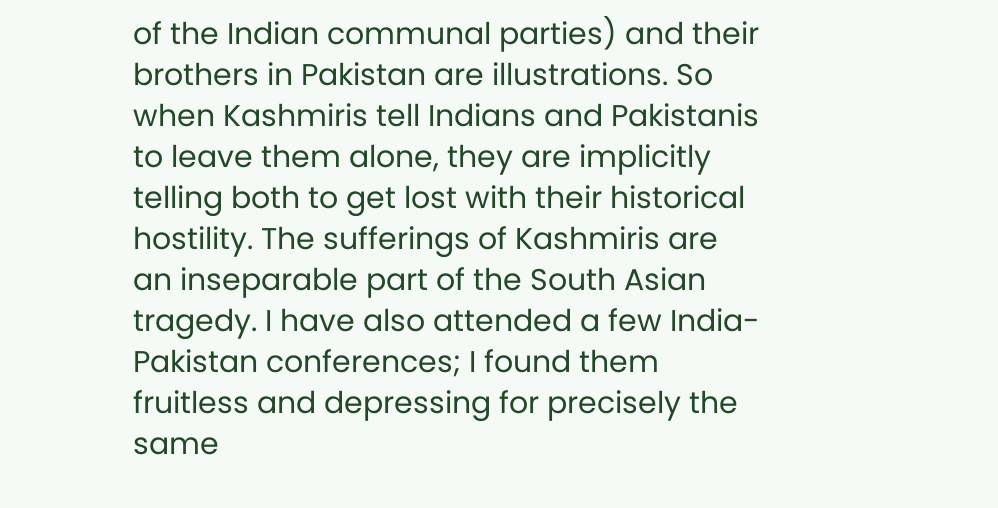of the Indian communal parties) and their brothers in Pakistan are illustrations. So when Kashmiris tell Indians and Pakistanis to leave them alone, they are implicitly telling both to get lost with their historical hostility. The sufferings of Kashmiris are an inseparable part of the South Asian tragedy. I have also attended a few India-Pakistan conferences; I found them fruitless and depressing for precisely the same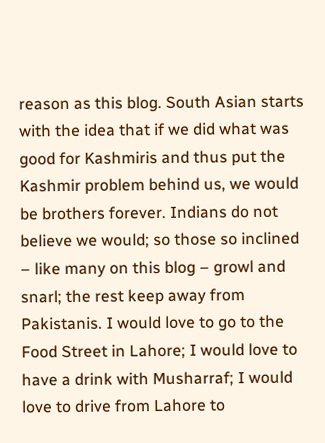reason as this blog. South Asian starts with the idea that if we did what was good for Kashmiris and thus put the Kashmir problem behind us, we would be brothers forever. Indians do not believe we would; so those so inclined – like many on this blog – growl and snarl; the rest keep away from Pakistanis. I would love to go to the Food Street in Lahore; I would love to have a drink with Musharraf; I would love to drive from Lahore to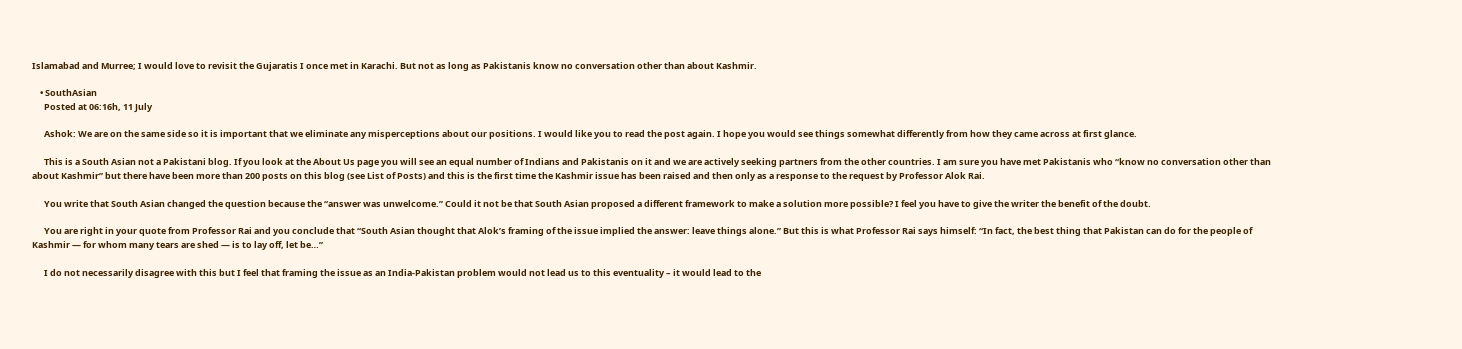Islamabad and Murree; I would love to revisit the Gujaratis I once met in Karachi. But not as long as Pakistanis know no conversation other than about Kashmir.

    • SouthAsian
      Posted at 06:16h, 11 July

      Ashok: We are on the same side so it is important that we eliminate any misperceptions about our positions. I would like you to read the post again. I hope you would see things somewhat differently from how they came across at first glance.

      This is a South Asian not a Pakistani blog. If you look at the About Us page you will see an equal number of Indians and Pakistanis on it and we are actively seeking partners from the other countries. I am sure you have met Pakistanis who “know no conversation other than about Kashmir” but there have been more than 200 posts on this blog (see List of Posts) and this is the first time the Kashmir issue has been raised and then only as a response to the request by Professor Alok Rai.

      You write that South Asian changed the question because the “answer was unwelcome.” Could it not be that South Asian proposed a different framework to make a solution more possible? I feel you have to give the writer the benefit of the doubt.

      You are right in your quote from Professor Rai and you conclude that “South Asian thought that Alok’s framing of the issue implied the answer: leave things alone.” But this is what Professor Rai says himself: “In fact, the best thing that Pakistan can do for the people of Kashmir — for whom many tears are shed — is to lay off, let be…”

      I do not necessarily disagree with this but I feel that framing the issue as an India-Pakistan problem would not lead us to this eventuality – it would lead to the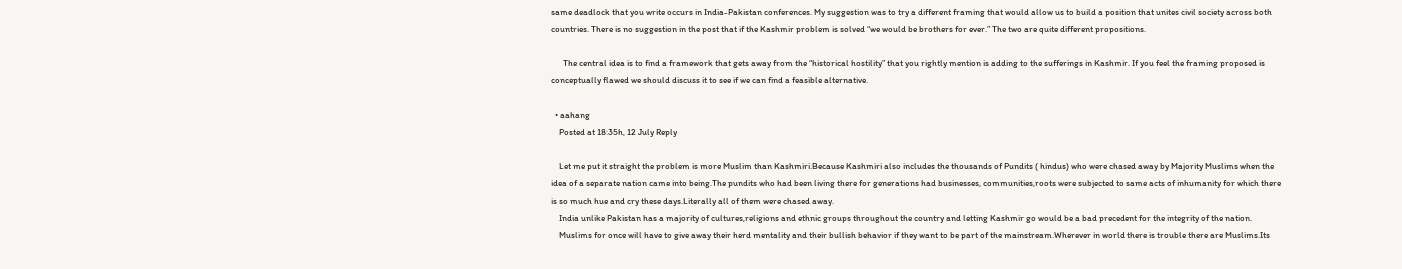same deadlock that you write occurs in India-Pakistan conferences. My suggestion was to try a different framing that would allow us to build a position that unites civil society across both countries. There is no suggestion in the post that if the Kashmir problem is solved “we would be brothers for ever.” The two are quite different propositions.

      The central idea is to find a framework that gets away from the “historical hostility” that you rightly mention is adding to the sufferings in Kashmir. If you feel the framing proposed is conceptually flawed we should discuss it to see if we can find a feasible alternative.

  • aahang
    Posted at 18:35h, 12 July Reply

    Let me put it straight the problem is more Muslim than Kashmiri.Because Kashmiri also includes the thousands of Pundits ( hindus) who were chased away by Majority Muslims when the idea of a separate nation came into being.The pundits who had been living there for generations had businesses, communities,roots were subjected to same acts of inhumanity for which there is so much hue and cry these days.Literally all of them were chased away.
    India unlike Pakistan has a majority of cultures,religions and ethnic groups throughout the country and letting Kashmir go would be a bad precedent for the integrity of the nation.
    Muslims for once will have to give away their herd mentality and their bullish behavior if they want to be part of the mainstream.Wherever in world there is trouble there are Muslims.Its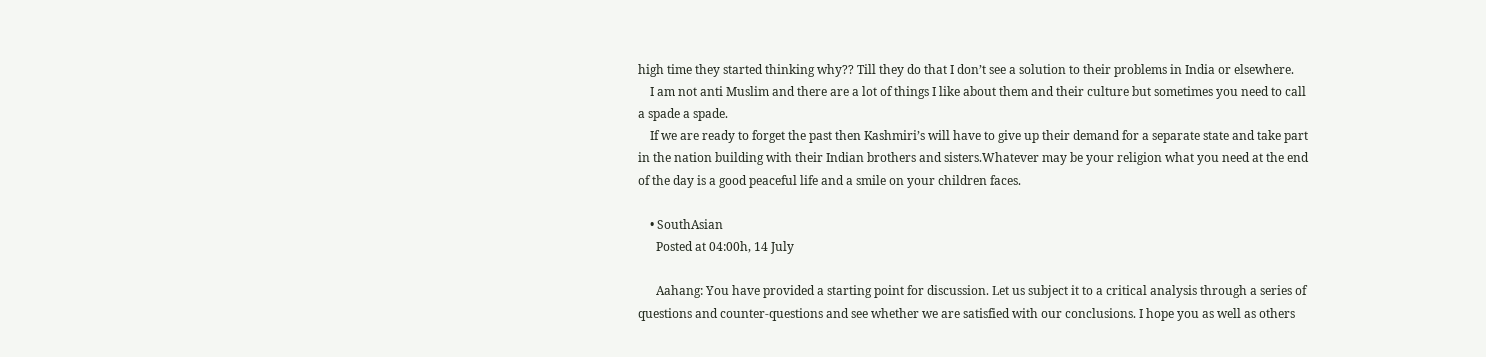high time they started thinking why?? Till they do that I don’t see a solution to their problems in India or elsewhere.
    I am not anti Muslim and there are a lot of things I like about them and their culture but sometimes you need to call a spade a spade.
    If we are ready to forget the past then Kashmiri’s will have to give up their demand for a separate state and take part in the nation building with their Indian brothers and sisters.Whatever may be your religion what you need at the end of the day is a good peaceful life and a smile on your children faces.

    • SouthAsian
      Posted at 04:00h, 14 July

      Aahang: You have provided a starting point for discussion. Let us subject it to a critical analysis through a series of questions and counter-questions and see whether we are satisfied with our conclusions. I hope you as well as others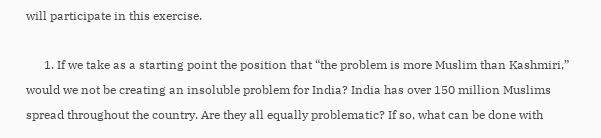will participate in this exercise.

      1. If we take as a starting point the position that “the problem is more Muslim than Kashmiri,” would we not be creating an insoluble problem for India? India has over 150 million Muslims spread throughout the country. Are they all equally problematic? If so, what can be done with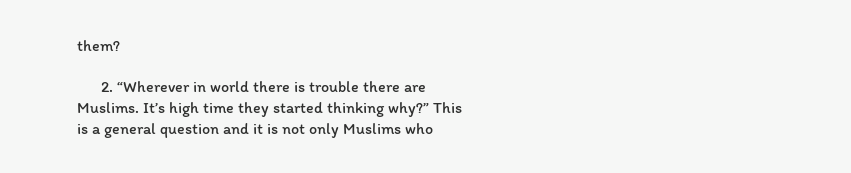them?

      2. “Wherever in world there is trouble there are Muslims. It’s high time they started thinking why?” This is a general question and it is not only Muslims who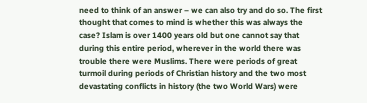need to think of an answer – we can also try and do so. The first thought that comes to mind is whether this was always the case? Islam is over 1400 years old but one cannot say that during this entire period, wherever in the world there was trouble there were Muslims. There were periods of great turmoil during periods of Christian history and the two most devastating conflicts in history (the two World Wars) were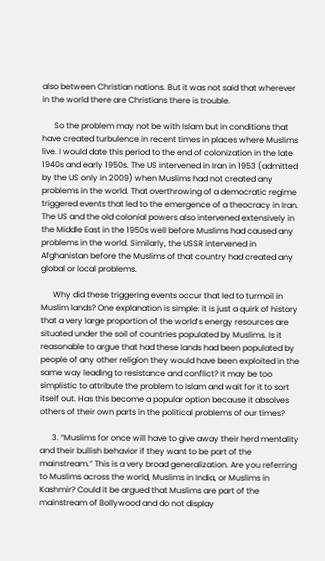also between Christian nations. But it was not said that wherever in the world there are Christians there is trouble.

      So the problem may not be with Islam but in conditions that have created turbulence in recent times in places where Muslims live. I would date this period to the end of colonization in the late 1940s and early 1950s. The US intervened in Iran in 1953 (admitted by the US only in 2009) when Muslims had not created any problems in the world. That overthrowing of a democratic regime triggered events that led to the emergence of a theocracy in Iran. The US and the old colonial powers also intervened extensively in the Middle East in the 1950s well before Muslims had caused any problems in the world. Similarly, the USSR intervened in Afghanistan before the Muslims of that country had created any global or local problems.

      Why did these triggering events occur that led to turmoil in Muslim lands? One explanation is simple: it is just a quirk of history that a very large proportion of the world’s energy resources are situated under the soil of countries populated by Muslims. Is it reasonable to argue that had these lands had been populated by people of any other religion they would have been exploited in the same way leading to resistance and conflict? It may be too simplistic to attribute the problem to Islam and wait for it to sort itself out. Has this become a popular option because it absolves others of their own parts in the political problems of our times?

      3. “Muslims for once will have to give away their herd mentality and their bullish behavior if they want to be part of the mainstream.” This is a very broad generalization. Are you referring to Muslims across the world, Muslims in India, or Muslims in Kashmir? Could it be argued that Muslims are part of the mainstream of Bollywood and do not display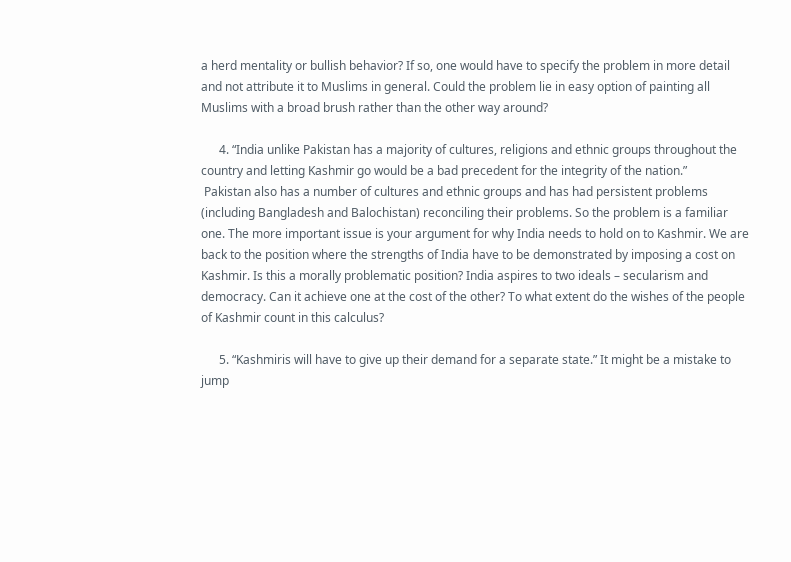a herd mentality or bullish behavior? If so, one would have to specify the problem in more detail and not attribute it to Muslims in general. Could the problem lie in easy option of painting all Muslims with a broad brush rather than the other way around?

      4. “India unlike Pakistan has a majority of cultures, religions and ethnic groups throughout the country and letting Kashmir go would be a bad precedent for the integrity of the nation.”
 Pakistan also has a number of cultures and ethnic groups and has had persistent problems (including Bangladesh and Balochistan) reconciling their problems. So the problem is a familiar one. The more important issue is your argument for why India needs to hold on to Kashmir. We are back to the position where the strengths of India have to be demonstrated by imposing a cost on Kashmir. Is this a morally problematic position? India aspires to two ideals – secularism and democracy. Can it achieve one at the cost of the other? To what extent do the wishes of the people of Kashmir count in this calculus?

      5. “Kashmiris will have to give up their demand for a separate state.” It might be a mistake to jump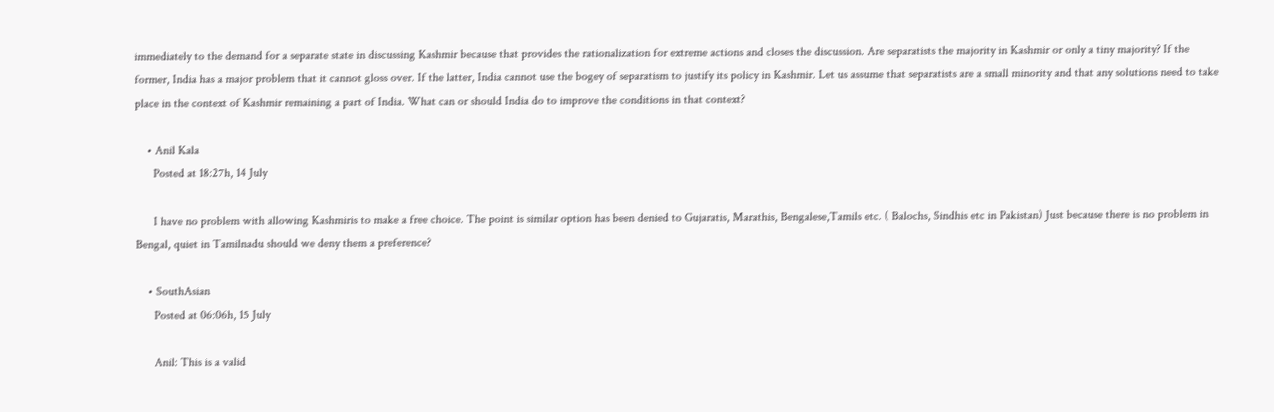immediately to the demand for a separate state in discussing Kashmir because that provides the rationalization for extreme actions and closes the discussion. Are separatists the majority in Kashmir or only a tiny majority? If the former, India has a major problem that it cannot gloss over. If the latter, India cannot use the bogey of separatism to justify its policy in Kashmir. Let us assume that separatists are a small minority and that any solutions need to take place in the context of Kashmir remaining a part of India. What can or should India do to improve the conditions in that context?

    • Anil Kala
      Posted at 18:27h, 14 July

      I have no problem with allowing Kashmiris to make a free choice. The point is similar option has been denied to Gujaratis, Marathis, Bengalese,Tamils etc. ( Balochs, Sindhis etc in Pakistan) Just because there is no problem in Bengal, quiet in Tamilnadu should we deny them a preference?

    • SouthAsian
      Posted at 06:06h, 15 July

      Anil: This is a valid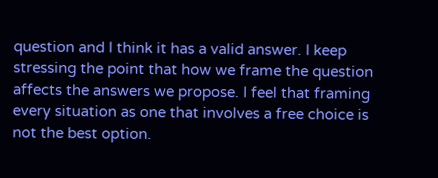question and I think it has a valid answer. I keep stressing the point that how we frame the question affects the answers we propose. I feel that framing every situation as one that involves a free choice is not the best option.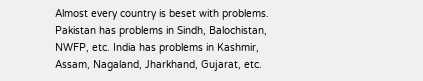Almost every country is beset with problems. Pakistan has problems in Sindh, Balochistan, NWFP, etc. India has problems in Kashmir, Assam, Nagaland, Jharkhand, Gujarat, etc.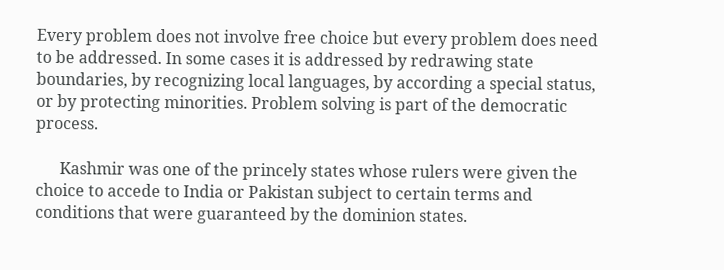Every problem does not involve free choice but every problem does need to be addressed. In some cases it is addressed by redrawing state boundaries, by recognizing local languages, by according a special status, or by protecting minorities. Problem solving is part of the democratic process.

      Kashmir was one of the princely states whose rulers were given the choice to accede to India or Pakistan subject to certain terms and conditions that were guaranteed by the dominion states.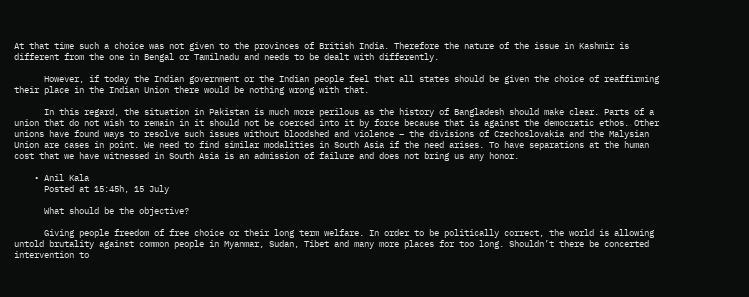At that time such a choice was not given to the provinces of British India. Therefore the nature of the issue in Kashmir is different from the one in Bengal or Tamilnadu and needs to be dealt with differently.

      However, if today the Indian government or the Indian people feel that all states should be given the choice of reaffirming their place in the Indian Union there would be nothing wrong with that.

      In this regard, the situation in Pakistan is much more perilous as the history of Bangladesh should make clear. Parts of a union that do not wish to remain in it should not be coerced into it by force because that is against the democratic ethos. Other unions have found ways to resolve such issues without bloodshed and violence – the divisions of Czechoslovakia and the Malysian Union are cases in point. We need to find similar modalities in South Asia if the need arises. To have separations at the human cost that we have witnessed in South Asia is an admission of failure and does not bring us any honor.

    • Anil Kala
      Posted at 15:45h, 15 July

      What should be the objective?

      Giving people freedom of free choice or their long term welfare. In order to be politically correct, the world is allowing untold brutality against common people in Myanmar, Sudan, Tibet and many more places for too long. Shouldn’t there be concerted intervention to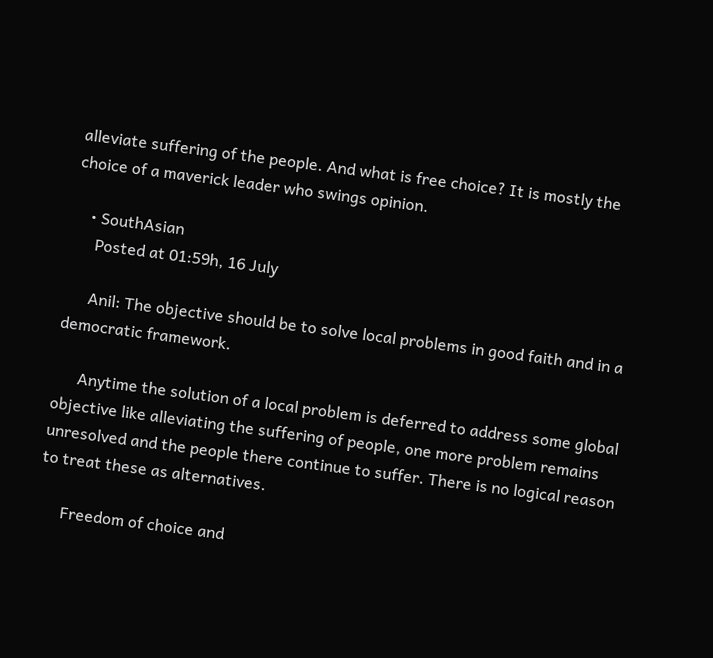alleviate suffering of the people. And what is free choice? It is mostly the choice of a maverick leader who swings opinion.

    • SouthAsian
      Posted at 01:59h, 16 July

      Anil: The objective should be to solve local problems in good faith and in a democratic framework.

      Anytime the solution of a local problem is deferred to address some global objective like alleviating the suffering of people, one more problem remains unresolved and the people there continue to suffer. There is no logical reason to treat these as alternatives.

      Freedom of choice and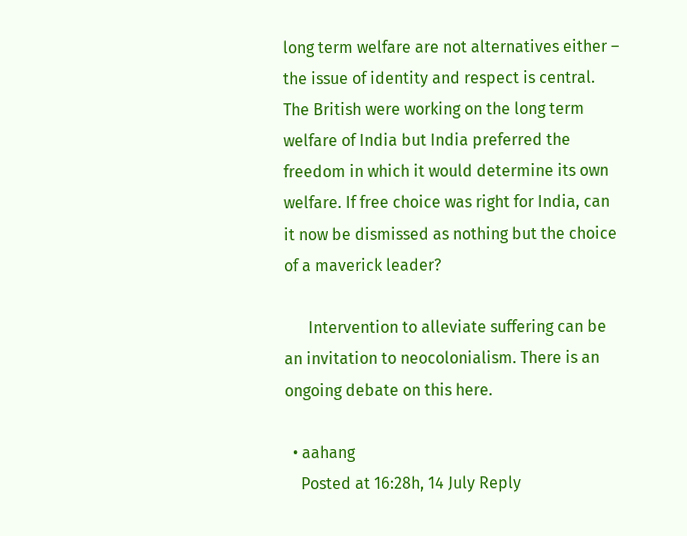long term welfare are not alternatives either – the issue of identity and respect is central. The British were working on the long term welfare of India but India preferred the freedom in which it would determine its own welfare. If free choice was right for India, can it now be dismissed as nothing but the choice of a maverick leader?

      Intervention to alleviate suffering can be an invitation to neocolonialism. There is an ongoing debate on this here.

  • aahang
    Posted at 16:28h, 14 July Reply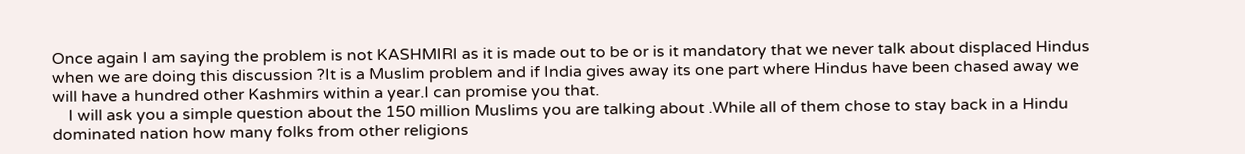Once again I am saying the problem is not KASHMIRI as it is made out to be or is it mandatory that we never talk about displaced Hindus when we are doing this discussion ?It is a Muslim problem and if India gives away its one part where Hindus have been chased away we will have a hundred other Kashmirs within a year.I can promise you that.
    I will ask you a simple question about the 150 million Muslims you are talking about .While all of them chose to stay back in a Hindu dominated nation how many folks from other religions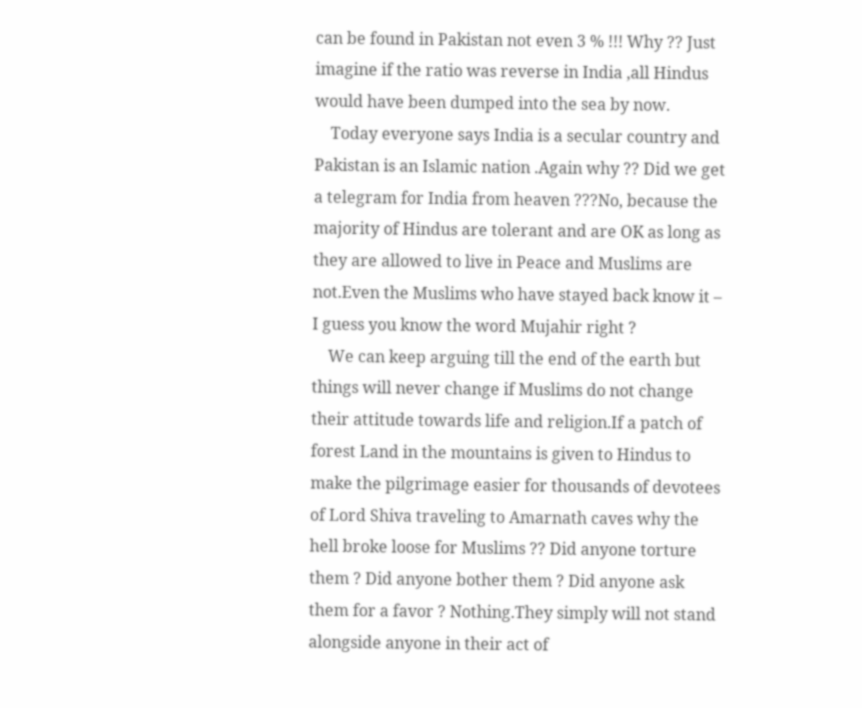can be found in Pakistan not even 3 % !!! Why ?? Just imagine if the ratio was reverse in India ,all Hindus would have been dumped into the sea by now.
    Today everyone says India is a secular country and Pakistan is an Islamic nation .Again why ?? Did we get a telegram for India from heaven ???No, because the majority of Hindus are tolerant and are OK as long as they are allowed to live in Peace and Muslims are not.Even the Muslims who have stayed back know it – I guess you know the word Mujahir right ?
    We can keep arguing till the end of the earth but things will never change if Muslims do not change their attitude towards life and religion.If a patch of forest Land in the mountains is given to Hindus to make the pilgrimage easier for thousands of devotees of Lord Shiva traveling to Amarnath caves why the hell broke loose for Muslims ?? Did anyone torture them ? Did anyone bother them ? Did anyone ask them for a favor ? Nothing.They simply will not stand alongside anyone in their act of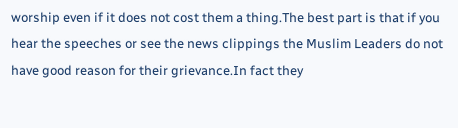worship even if it does not cost them a thing.The best part is that if you hear the speeches or see the news clippings the Muslim Leaders do not have good reason for their grievance.In fact they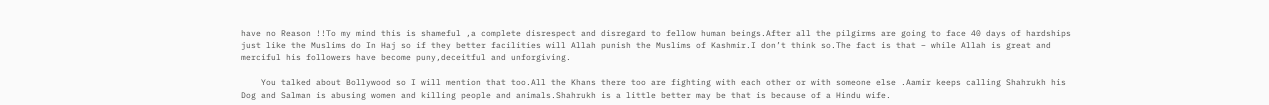have no Reason !!To my mind this is shameful ,a complete disrespect and disregard to fellow human beings.After all the pilgirms are going to face 40 days of hardships just like the Muslims do In Haj so if they better facilities will Allah punish the Muslims of Kashmir.I don’t think so.The fact is that – while Allah is great and merciful his followers have become puny,deceitful and unforgiving.

    You talked about Bollywood so I will mention that too.All the Khans there too are fighting with each other or with someone else .Aamir keeps calling Shahrukh his Dog and Salman is abusing women and killing people and animals.Shahrukh is a little better may be that is because of a Hindu wife.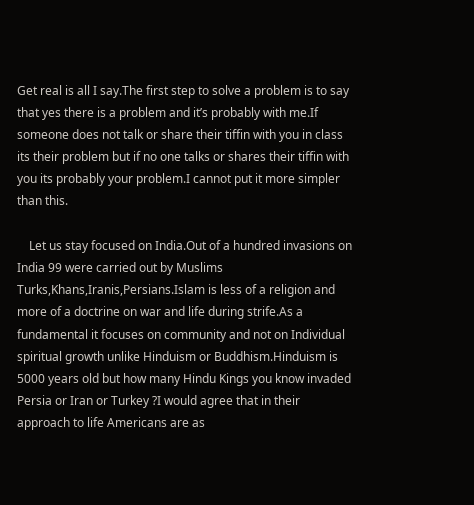Get real is all I say.The first step to solve a problem is to say that yes there is a problem and it’s probably with me.If someone does not talk or share their tiffin with you in class its their problem but if no one talks or shares their tiffin with you its probably your problem.I cannot put it more simpler than this.

    Let us stay focused on India.Out of a hundred invasions on India 99 were carried out by Muslims Turks,Khans,Iranis,Persians.Islam is less of a religion and more of a doctrine on war and life during strife.As a fundamental it focuses on community and not on Individual spiritual growth unlike Hinduism or Buddhism.Hinduism is 5000 years old but how many Hindu Kings you know invaded Persia or Iran or Turkey ?I would agree that in their approach to life Americans are as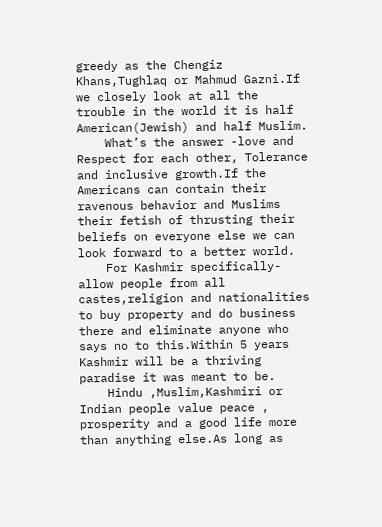greedy as the Chengiz Khans,Tughlaq or Mahmud Gazni.If we closely look at all the trouble in the world it is half American(Jewish) and half Muslim.
    What’s the answer -love and Respect for each other, Tolerance and inclusive growth.If the Americans can contain their ravenous behavior and Muslims their fetish of thrusting their beliefs on everyone else we can look forward to a better world.
    For Kashmir specifically- allow people from all castes,religion and nationalities to buy property and do business there and eliminate anyone who says no to this.Within 5 years Kashmir will be a thriving paradise it was meant to be.
    Hindu ,Muslim,Kashmiri or Indian people value peace , prosperity and a good life more than anything else.As long as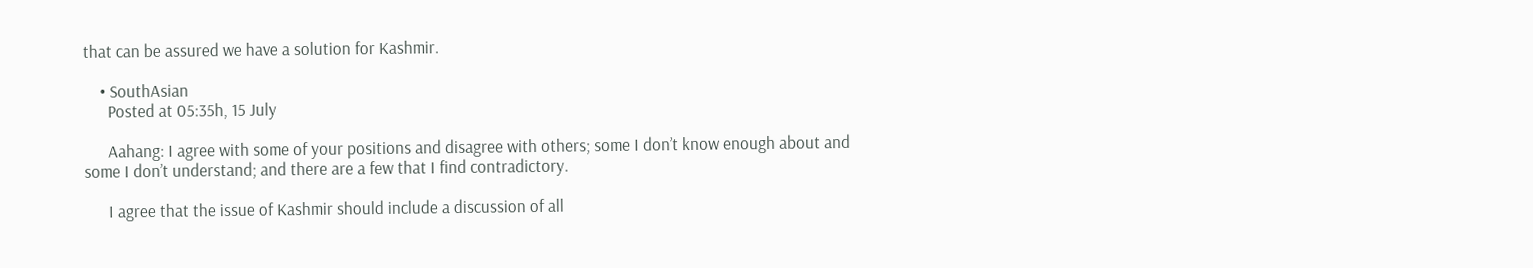that can be assured we have a solution for Kashmir.

    • SouthAsian
      Posted at 05:35h, 15 July

      Aahang: I agree with some of your positions and disagree with others; some I don’t know enough about and some I don’t understand; and there are a few that I find contradictory.

      I agree that the issue of Kashmir should include a discussion of all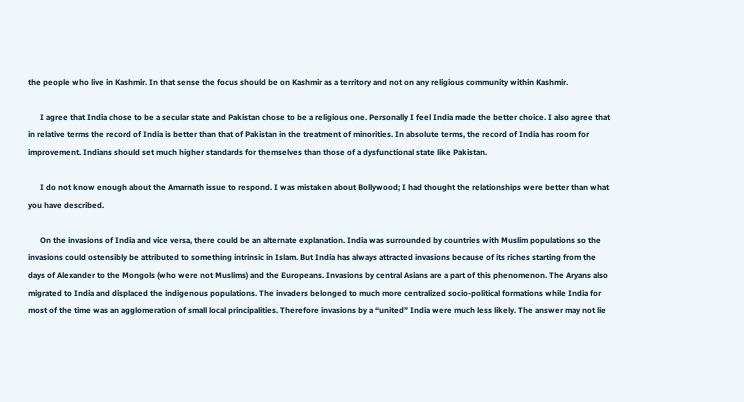the people who live in Kashmir. In that sense the focus should be on Kashmir as a territory and not on any religious community within Kashmir.

      I agree that India chose to be a secular state and Pakistan chose to be a religious one. Personally I feel India made the better choice. I also agree that in relative terms the record of India is better than that of Pakistan in the treatment of minorities. In absolute terms, the record of India has room for improvement. Indians should set much higher standards for themselves than those of a dysfunctional state like Pakistan.

      I do not know enough about the Amarnath issue to respond. I was mistaken about Bollywood; I had thought the relationships were better than what you have described.

      On the invasions of India and vice versa, there could be an alternate explanation. India was surrounded by countries with Muslim populations so the invasions could ostensibly be attributed to something intrinsic in Islam. But India has always attracted invasions because of its riches starting from the days of Alexander to the Mongols (who were not Muslims) and the Europeans. Invasions by central Asians are a part of this phenomenon. The Aryans also migrated to India and displaced the indigenous populations. The invaders belonged to much more centralized socio-political formations while India for most of the time was an agglomeration of small local principalities. Therefore invasions by a “united” India were much less likely. The answer may not lie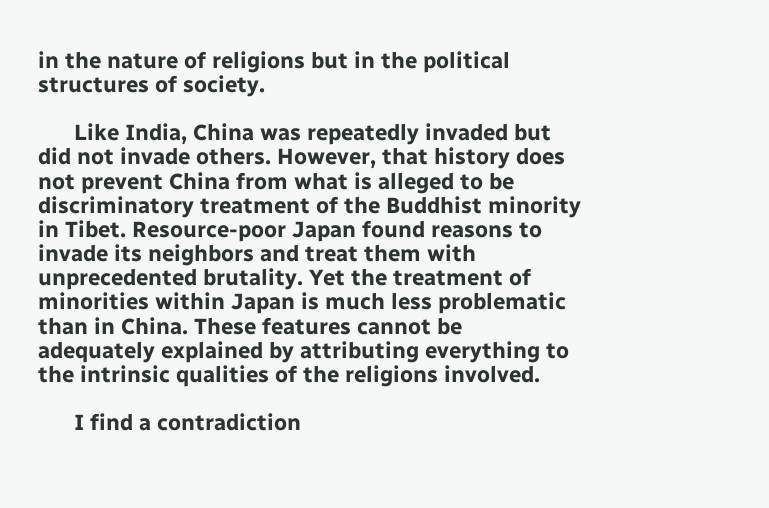in the nature of religions but in the political structures of society.

      Like India, China was repeatedly invaded but did not invade others. However, that history does not prevent China from what is alleged to be discriminatory treatment of the Buddhist minority in Tibet. Resource-poor Japan found reasons to invade its neighbors and treat them with unprecedented brutality. Yet the treatment of minorities within Japan is much less problematic than in China. These features cannot be adequately explained by attributing everything to the intrinsic qualities of the religions involved.

      I find a contradiction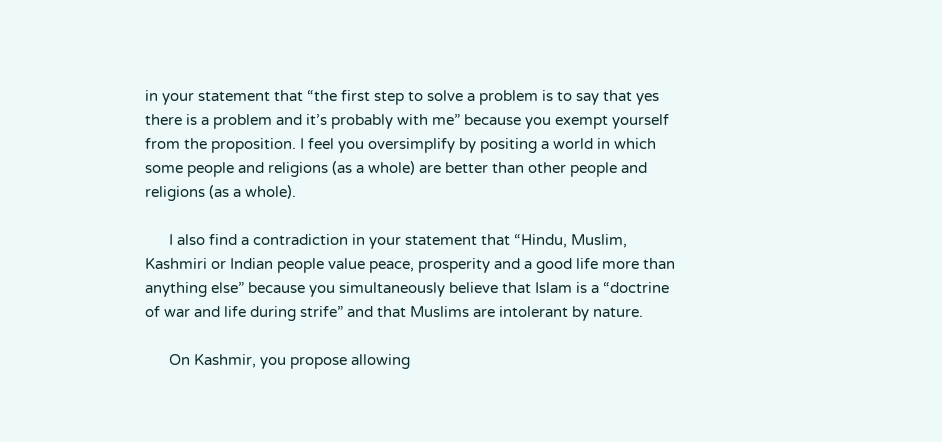in your statement that “the first step to solve a problem is to say that yes there is a problem and it’s probably with me” because you exempt yourself from the proposition. I feel you oversimplify by positing a world in which some people and religions (as a whole) are better than other people and religions (as a whole).

      I also find a contradiction in your statement that “Hindu, Muslim, Kashmiri or Indian people value peace, prosperity and a good life more than anything else” because you simultaneously believe that Islam is a “doctrine of war and life during strife” and that Muslims are intolerant by nature.

      On Kashmir, you propose allowing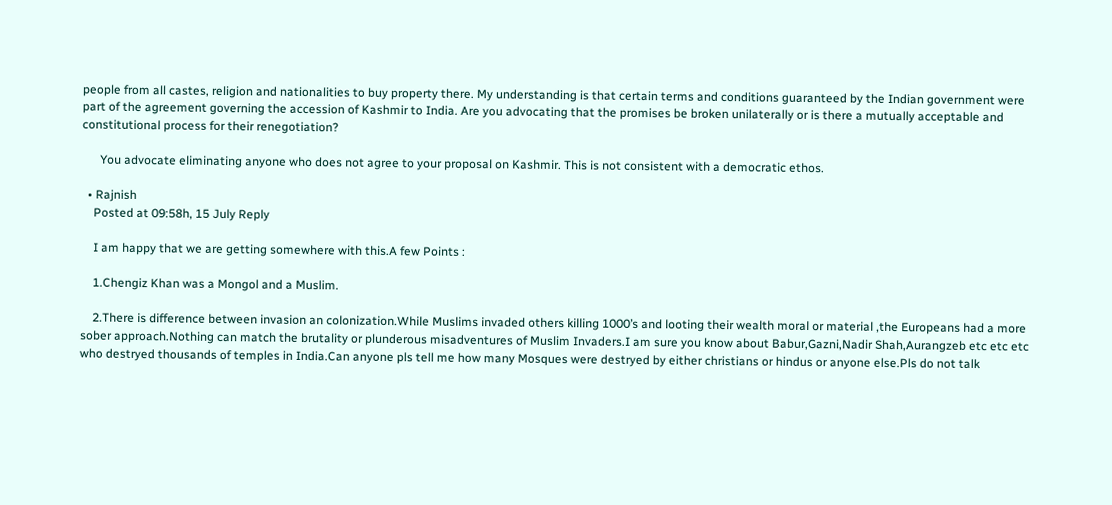people from all castes, religion and nationalities to buy property there. My understanding is that certain terms and conditions guaranteed by the Indian government were part of the agreement governing the accession of Kashmir to India. Are you advocating that the promises be broken unilaterally or is there a mutually acceptable and constitutional process for their renegotiation?

      You advocate eliminating anyone who does not agree to your proposal on Kashmir. This is not consistent with a democratic ethos.

  • Rajnish
    Posted at 09:58h, 15 July Reply

    I am happy that we are getting somewhere with this.A few Points :

    1.Chengiz Khan was a Mongol and a Muslim.

    2.There is difference between invasion an colonization.While Muslims invaded others killing 1000’s and looting their wealth moral or material ,the Europeans had a more sober approach.Nothing can match the brutality or plunderous misadventures of Muslim Invaders.I am sure you know about Babur,Gazni,Nadir Shah,Aurangzeb etc etc etc who destryed thousands of temples in India.Can anyone pls tell me how many Mosques were destryed by either christians or hindus or anyone else.Pls do not talk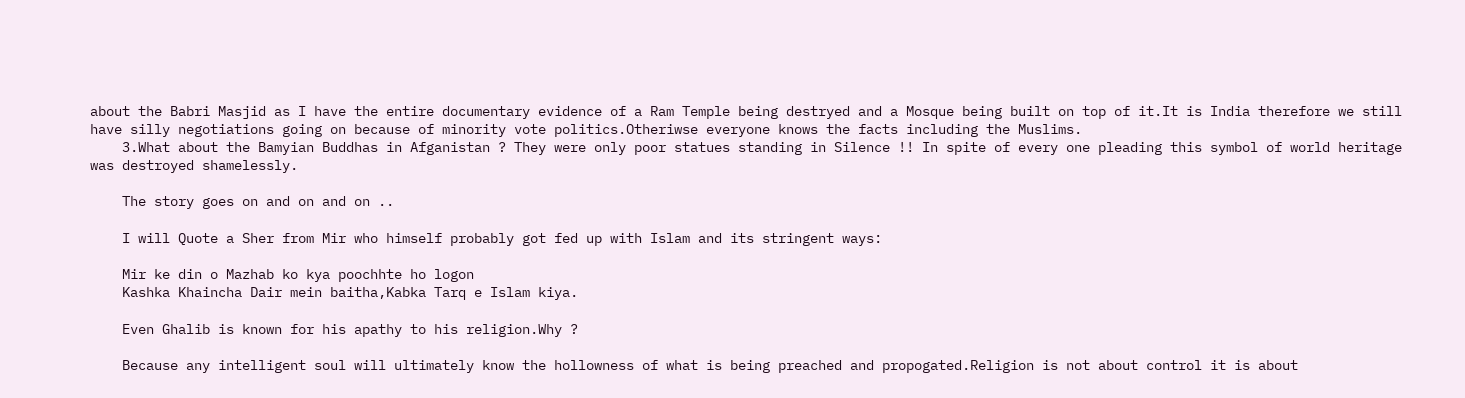about the Babri Masjid as I have the entire documentary evidence of a Ram Temple being destryed and a Mosque being built on top of it.It is India therefore we still have silly negotiations going on because of minority vote politics.Otheriwse everyone knows the facts including the Muslims.
    3.What about the Bamyian Buddhas in Afganistan ? They were only poor statues standing in Silence !! In spite of every one pleading this symbol of world heritage was destroyed shamelessly.

    The story goes on and on and on ..

    I will Quote a Sher from Mir who himself probably got fed up with Islam and its stringent ways:

    Mir ke din o Mazhab ko kya poochhte ho logon
    Kashka Khaincha Dair mein baitha,Kabka Tarq e Islam kiya.

    Even Ghalib is known for his apathy to his religion.Why ?

    Because any intelligent soul will ultimately know the hollowness of what is being preached and propogated.Religion is not about control it is about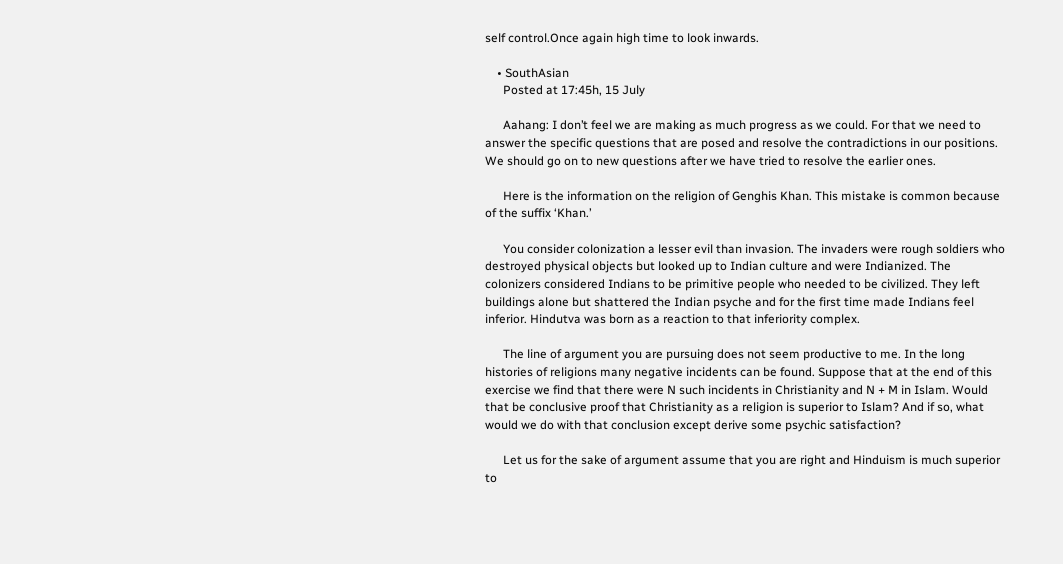self control.Once again high time to look inwards.

    • SouthAsian
      Posted at 17:45h, 15 July

      Aahang: I don’t feel we are making as much progress as we could. For that we need to answer the specific questions that are posed and resolve the contradictions in our positions. We should go on to new questions after we have tried to resolve the earlier ones.

      Here is the information on the religion of Genghis Khan. This mistake is common because of the suffix ‘Khan.’

      You consider colonization a lesser evil than invasion. The invaders were rough soldiers who destroyed physical objects but looked up to Indian culture and were Indianized. The colonizers considered Indians to be primitive people who needed to be civilized. They left buildings alone but shattered the Indian psyche and for the first time made Indians feel inferior. Hindutva was born as a reaction to that inferiority complex.

      The line of argument you are pursuing does not seem productive to me. In the long histories of religions many negative incidents can be found. Suppose that at the end of this exercise we find that there were N such incidents in Christianity and N + M in Islam. Would that be conclusive proof that Christianity as a religion is superior to Islam? And if so, what would we do with that conclusion except derive some psychic satisfaction?

      Let us for the sake of argument assume that you are right and Hinduism is much superior to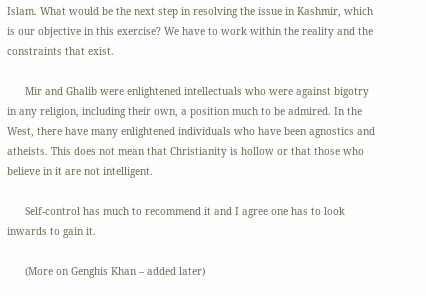Islam. What would be the next step in resolving the issue in Kashmir, which is our objective in this exercise? We have to work within the reality and the constraints that exist.

      Mir and Ghalib were enlightened intellectuals who were against bigotry in any religion, including their own, a position much to be admired. In the West, there have many enlightened individuals who have been agnostics and atheists. This does not mean that Christianity is hollow or that those who believe in it are not intelligent.

      Self-control has much to recommend it and I agree one has to look inwards to gain it.

      (More on Genghis Khan – added later)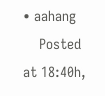• aahang
    Posted at 18:40h,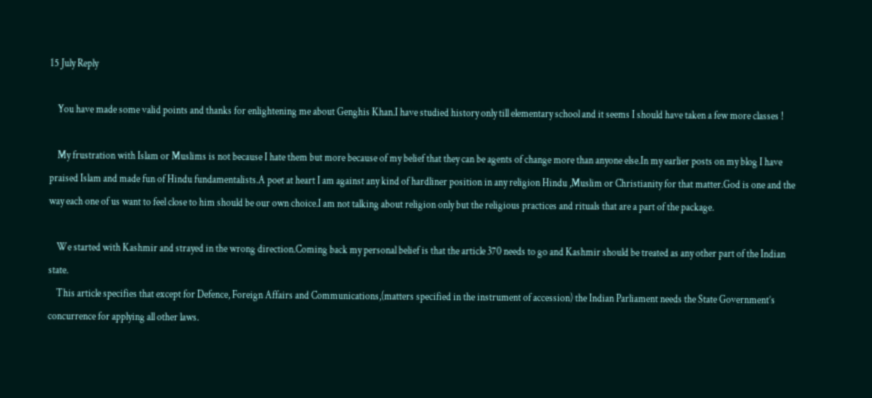15 July Reply

    You have made some valid points and thanks for enlightening me about Genghis Khan.I have studied history only till elementary school and it seems I should have taken a few more classes !

    My frustration with Islam or Muslims is not because I hate them but more because of my belief that they can be agents of change more than anyone else.In my earlier posts on my blog I have praised Islam and made fun of Hindu fundamentalists.A poet at heart I am against any kind of hardliner position in any religion Hindu ,Muslim or Christianity for that matter.God is one and the way each one of us want to feel close to him should be our own choice.I am not talking about religion only but the religious practices and rituals that are a part of the package.

    We started with Kashmir and strayed in the wrong direction.Coming back my personal belief is that the article 370 needs to go and Kashmir should be treated as any other part of the Indian state.
    This article specifies that except for Defence, Foreign Affairs and Communications,(matters specified in the instrument of accession) the Indian Parliament needs the State Government’s concurrence for applying all other laws.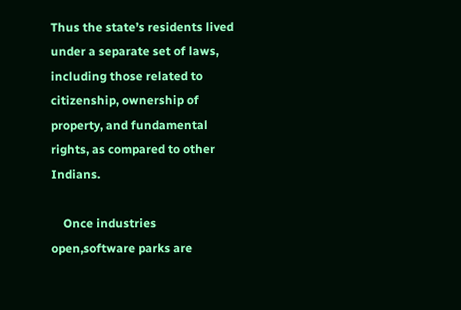Thus the state’s residents lived under a separate set of laws, including those related to citizenship, ownership of property, and fundamental rights, as compared to other Indians.

    Once industries open,software parks are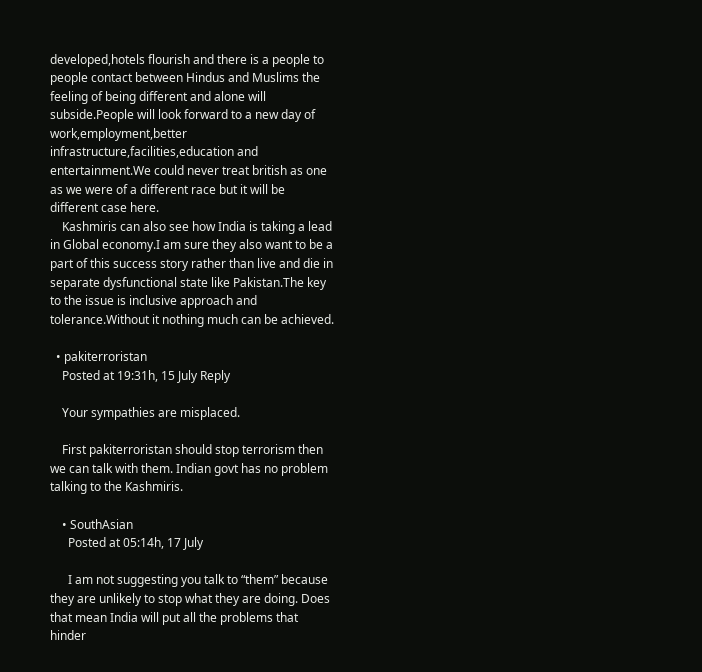developed,hotels flourish and there is a people to people contact between Hindus and Muslims the feeling of being different and alone will subside.People will look forward to a new day of work,employment,better infrastructure,facilities,education and entertainment.We could never treat british as one as we were of a different race but it will be different case here.
    Kashmiris can also see how India is taking a lead in Global economy.I am sure they also want to be a part of this success story rather than live and die in separate dysfunctional state like Pakistan.The key to the issue is inclusive approach and tolerance.Without it nothing much can be achieved.

  • pakiterroristan
    Posted at 19:31h, 15 July Reply

    Your sympathies are misplaced.

    First pakiterroristan should stop terrorism then we can talk with them. Indian govt has no problem talking to the Kashmiris.

    • SouthAsian
      Posted at 05:14h, 17 July

      I am not suggesting you talk to “them” because they are unlikely to stop what they are doing. Does that mean India will put all the problems that hinder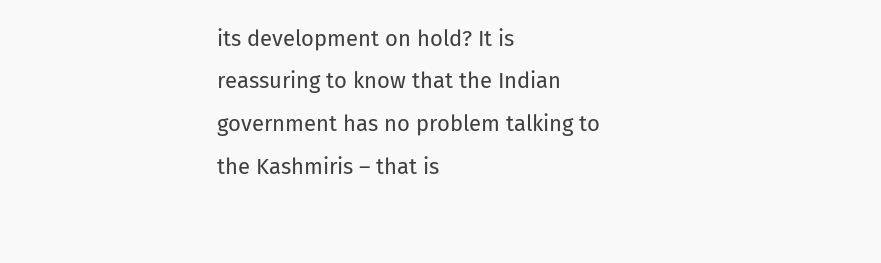its development on hold? It is reassuring to know that the Indian government has no problem talking to the Kashmiris – that is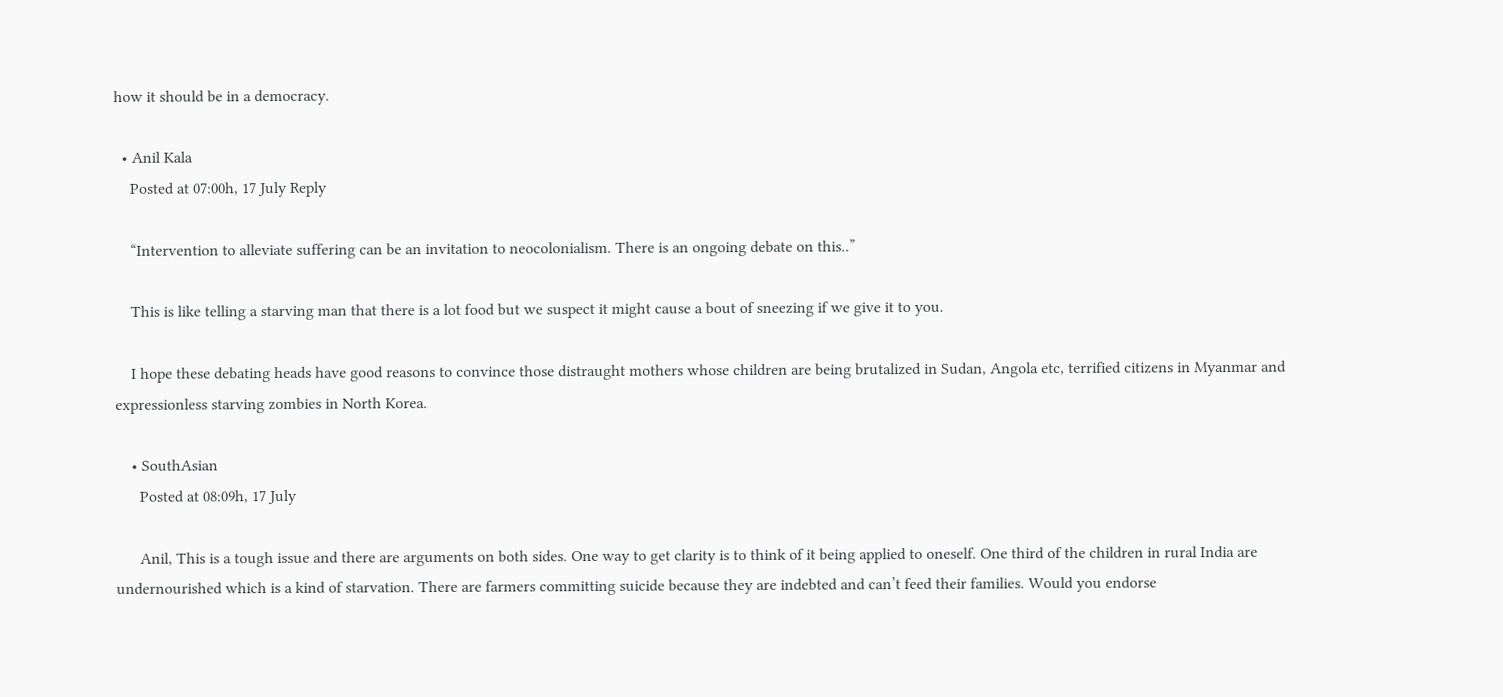how it should be in a democracy.

  • Anil Kala
    Posted at 07:00h, 17 July Reply

    “Intervention to alleviate suffering can be an invitation to neocolonialism. There is an ongoing debate on this..”

    This is like telling a starving man that there is a lot food but we suspect it might cause a bout of sneezing if we give it to you.

    I hope these debating heads have good reasons to convince those distraught mothers whose children are being brutalized in Sudan, Angola etc, terrified citizens in Myanmar and expressionless starving zombies in North Korea.

    • SouthAsian
      Posted at 08:09h, 17 July

      Anil, This is a tough issue and there are arguments on both sides. One way to get clarity is to think of it being applied to oneself. One third of the children in rural India are undernourished which is a kind of starvation. There are farmers committing suicide because they are indebted and can’t feed their families. Would you endorse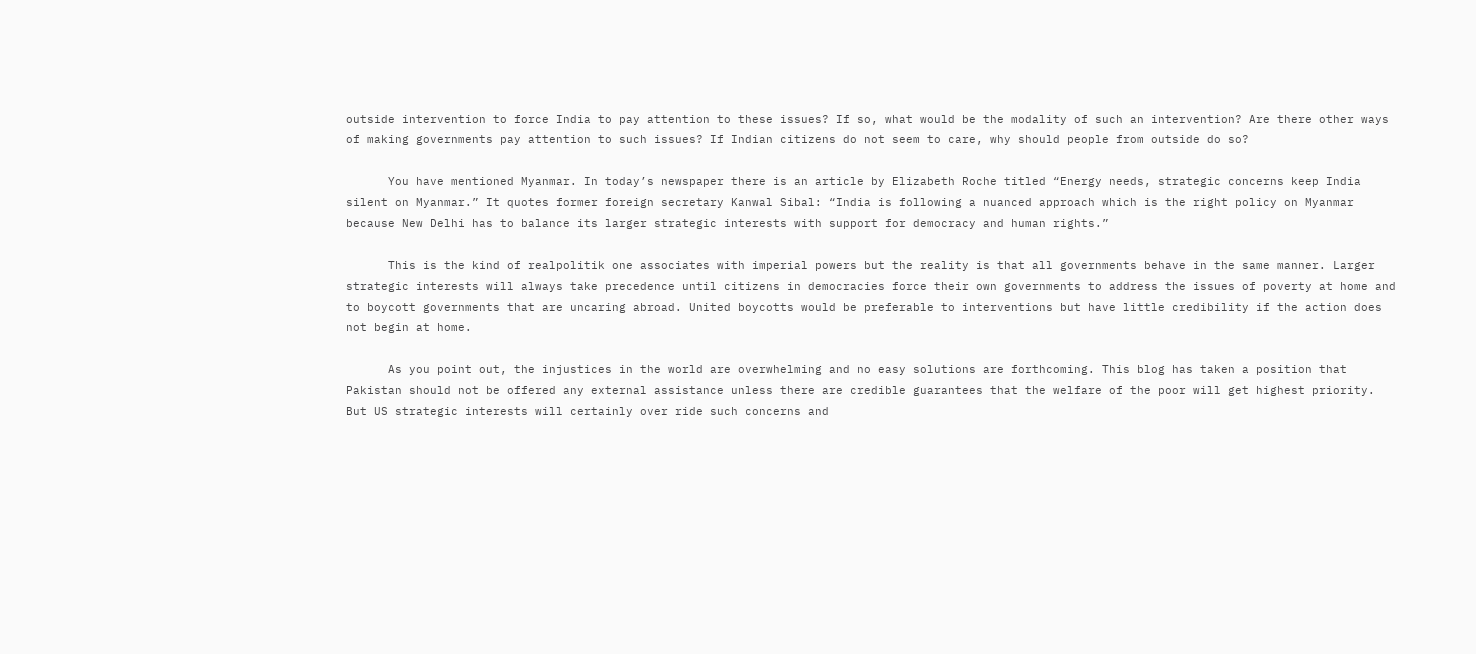outside intervention to force India to pay attention to these issues? If so, what would be the modality of such an intervention? Are there other ways of making governments pay attention to such issues? If Indian citizens do not seem to care, why should people from outside do so?

      You have mentioned Myanmar. In today’s newspaper there is an article by Elizabeth Roche titled “Energy needs, strategic concerns keep India silent on Myanmar.” It quotes former foreign secretary Kanwal Sibal: “India is following a nuanced approach which is the right policy on Myanmar because New Delhi has to balance its larger strategic interests with support for democracy and human rights.”

      This is the kind of realpolitik one associates with imperial powers but the reality is that all governments behave in the same manner. Larger strategic interests will always take precedence until citizens in democracies force their own governments to address the issues of poverty at home and to boycott governments that are uncaring abroad. United boycotts would be preferable to interventions but have little credibility if the action does not begin at home.

      As you point out, the injustices in the world are overwhelming and no easy solutions are forthcoming. This blog has taken a position that Pakistan should not be offered any external assistance unless there are credible guarantees that the welfare of the poor will get highest priority. But US strategic interests will certainly over ride such concerns and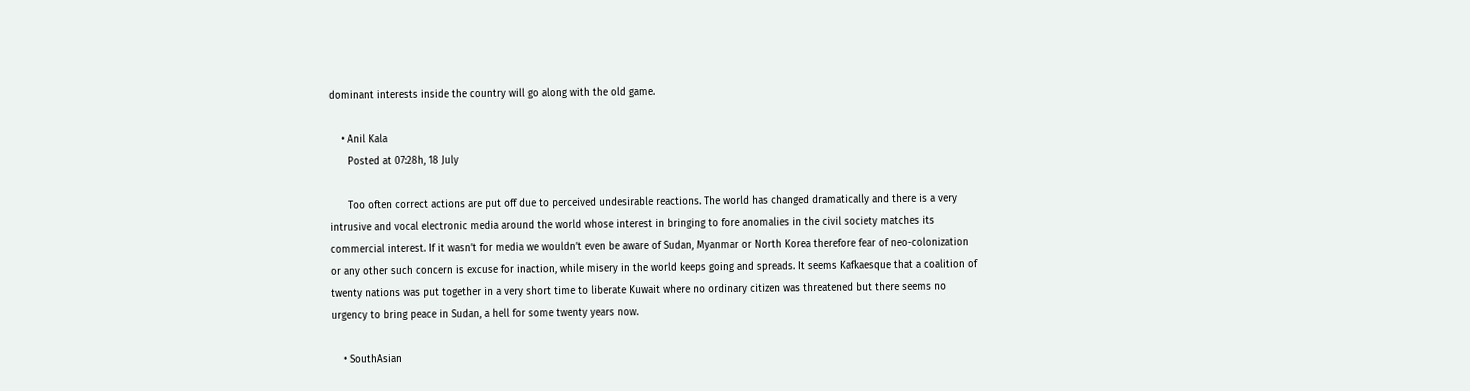dominant interests inside the country will go along with the old game.

    • Anil Kala
      Posted at 07:28h, 18 July

      Too often correct actions are put off due to perceived undesirable reactions. The world has changed dramatically and there is a very intrusive and vocal electronic media around the world whose interest in bringing to fore anomalies in the civil society matches its commercial interest. If it wasn’t for media we wouldn’t even be aware of Sudan, Myanmar or North Korea therefore fear of neo-colonization or any other such concern is excuse for inaction, while misery in the world keeps going and spreads. It seems Kafkaesque that a coalition of twenty nations was put together in a very short time to liberate Kuwait where no ordinary citizen was threatened but there seems no urgency to bring peace in Sudan, a hell for some twenty years now.

    • SouthAsian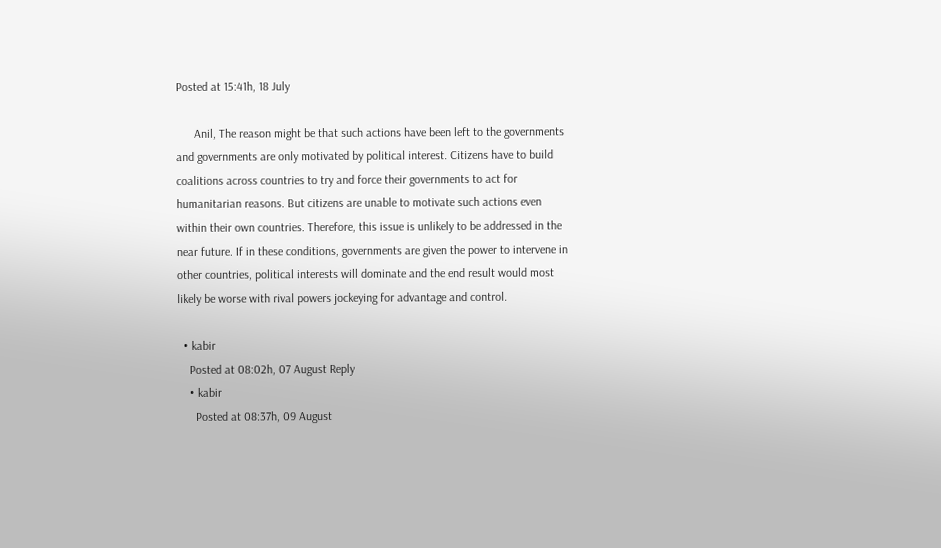Posted at 15:41h, 18 July

      Anil, The reason might be that such actions have been left to the governments and governments are only motivated by political interest. Citizens have to build coalitions across countries to try and force their governments to act for humanitarian reasons. But citizens are unable to motivate such actions even within their own countries. Therefore, this issue is unlikely to be addressed in the near future. If in these conditions, governments are given the power to intervene in other countries, political interests will dominate and the end result would most likely be worse with rival powers jockeying for advantage and control.

  • kabir
    Posted at 08:02h, 07 August Reply
    • kabir
      Posted at 08:37h, 09 August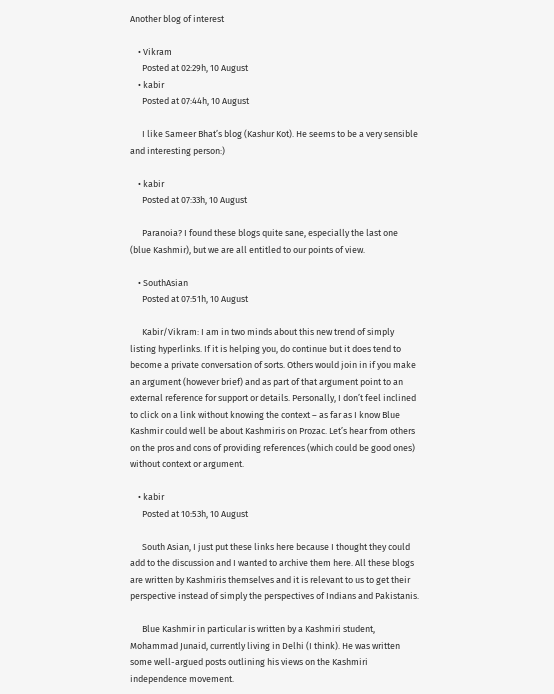Another blog of interest

    • Vikram
      Posted at 02:29h, 10 August
    • kabir
      Posted at 07:44h, 10 August

      I like Sameer Bhat’s blog (Kashur Kot). He seems to be a very sensible and interesting person:)

    • kabir
      Posted at 07:33h, 10 August

      Paranoia? I found these blogs quite sane, especially the last one (blue Kashmir), but we are all entitled to our points of view.

    • SouthAsian
      Posted at 07:51h, 10 August

      Kabir/Vikram: I am in two minds about this new trend of simply listing hyperlinks. If it is helping you, do continue but it does tend to become a private conversation of sorts. Others would join in if you make an argument (however brief) and as part of that argument point to an external reference for support or details. Personally, I don’t feel inclined to click on a link without knowing the context – as far as I know Blue Kashmir could well be about Kashmiris on Prozac. Let’s hear from others on the pros and cons of providing references (which could be good ones) without context or argument.

    • kabir
      Posted at 10:53h, 10 August

      South Asian, I just put these links here because I thought they could add to the discussion and I wanted to archive them here. All these blogs are written by Kashmiris themselves and it is relevant to us to get their perspective instead of simply the perspectives of Indians and Pakistanis.

      Blue Kashmir in particular is written by a Kashmiri student, Mohammad Junaid, currently living in Delhi (I think). He was written some well-argued posts outlining his views on the Kashmiri independence movement.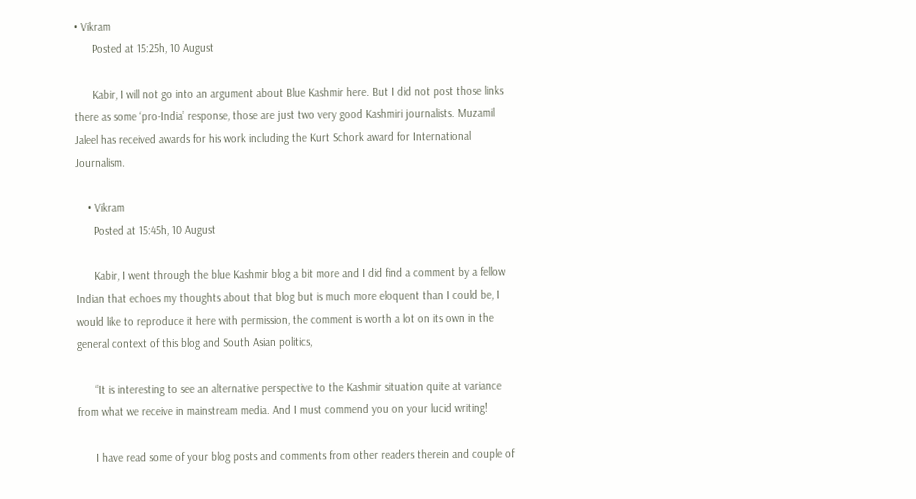• Vikram
      Posted at 15:25h, 10 August

      Kabir, I will not go into an argument about Blue Kashmir here. But I did not post those links there as some ‘pro-India’ response, those are just two very good Kashmiri journalists. Muzamil Jaleel has received awards for his work including the Kurt Schork award for International Journalism.

    • Vikram
      Posted at 15:45h, 10 August

      Kabir, I went through the blue Kashmir blog a bit more and I did find a comment by a fellow Indian that echoes my thoughts about that blog but is much more eloquent than I could be, I would like to reproduce it here with permission, the comment is worth a lot on its own in the general context of this blog and South Asian politics,

      “It is interesting to see an alternative perspective to the Kashmir situation quite at variance from what we receive in mainstream media. And I must commend you on your lucid writing!

      I have read some of your blog posts and comments from other readers therein and couple of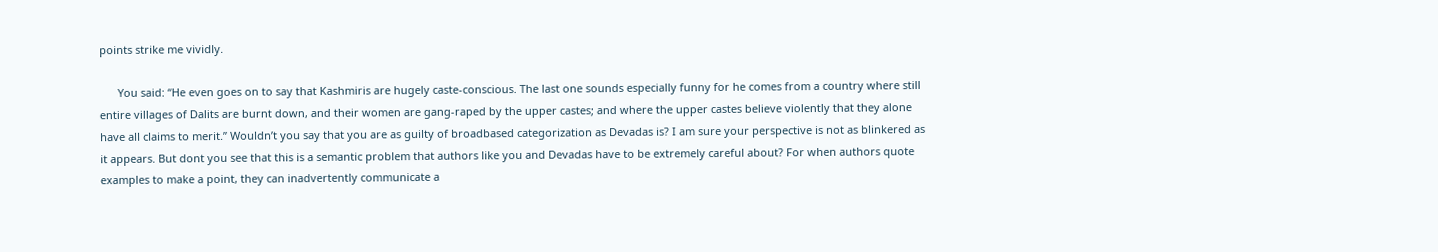points strike me vividly.

      You said: “He even goes on to say that Kashmiris are hugely caste-conscious. The last one sounds especially funny for he comes from a country where still entire villages of Dalits are burnt down, and their women are gang-raped by the upper castes; and where the upper castes believe violently that they alone have all claims to merit.” Wouldn’t you say that you are as guilty of broadbased categorization as Devadas is? I am sure your perspective is not as blinkered as it appears. But dont you see that this is a semantic problem that authors like you and Devadas have to be extremely careful about? For when authors quote examples to make a point, they can inadvertently communicate a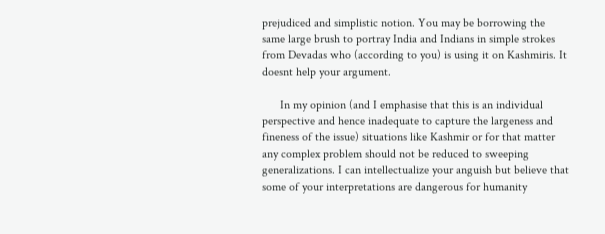prejudiced and simplistic notion. You may be borrowing the same large brush to portray India and Indians in simple strokes from Devadas who (according to you) is using it on Kashmiris. It doesnt help your argument.

      In my opinion (and I emphasise that this is an individual perspective and hence inadequate to capture the largeness and fineness of the issue) situations like Kashmir or for that matter any complex problem should not be reduced to sweeping generalizations. I can intellectualize your anguish but believe that some of your interpretations are dangerous for humanity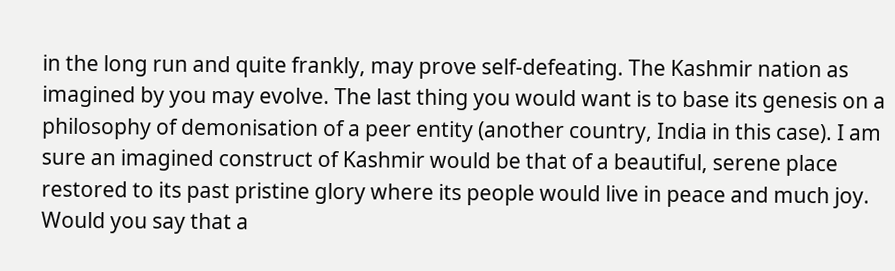in the long run and quite frankly, may prove self-defeating. The Kashmir nation as imagined by you may evolve. The last thing you would want is to base its genesis on a philosophy of demonisation of a peer entity (another country, India in this case). I am sure an imagined construct of Kashmir would be that of a beautiful, serene place restored to its past pristine glory where its people would live in peace and much joy. Would you say that a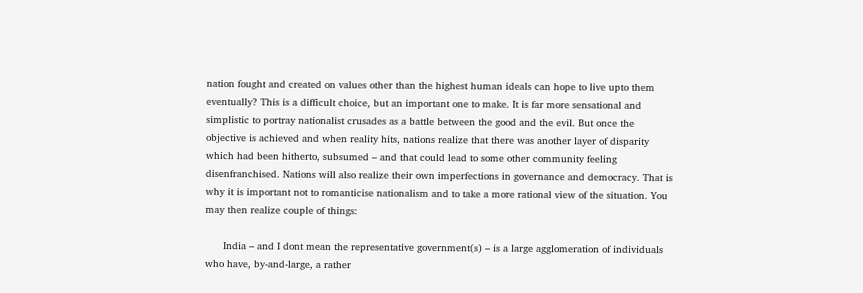nation fought and created on values other than the highest human ideals can hope to live upto them eventually? This is a difficult choice, but an important one to make. It is far more sensational and simplistic to portray nationalist crusades as a battle between the good and the evil. But once the objective is achieved and when reality hits, nations realize that there was another layer of disparity which had been hitherto, subsumed – and that could lead to some other community feeling disenfranchised. Nations will also realize their own imperfections in governance and democracy. That is why it is important not to romanticise nationalism and to take a more rational view of the situation. You may then realize couple of things:

      India – and I dont mean the representative government(s) – is a large agglomeration of individuals who have, by-and-large, a rather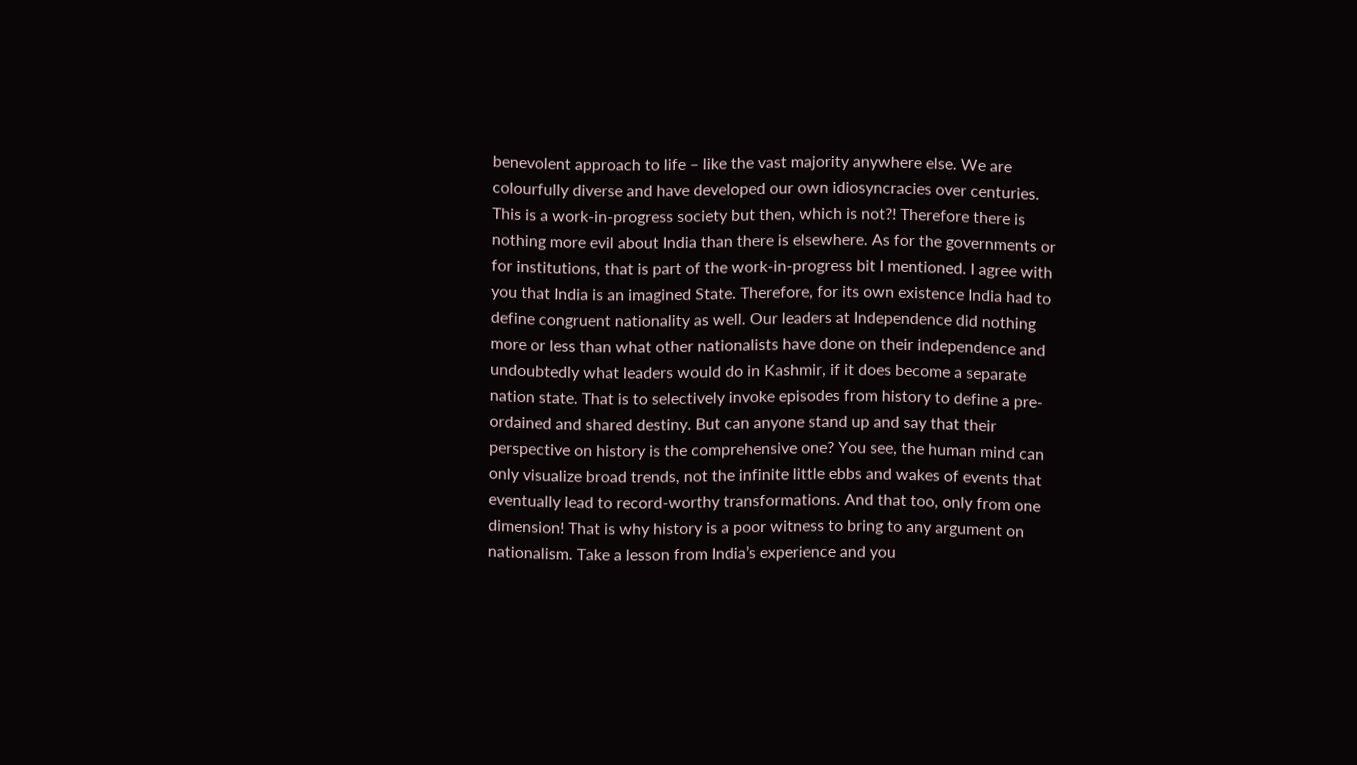benevolent approach to life – like the vast majority anywhere else. We are colourfully diverse and have developed our own idiosyncracies over centuries. This is a work-in-progress society but then, which is not?! Therefore there is nothing more evil about India than there is elsewhere. As for the governments or for institutions, that is part of the work-in-progress bit I mentioned. I agree with you that India is an imagined State. Therefore, for its own existence India had to define congruent nationality as well. Our leaders at Independence did nothing more or less than what other nationalists have done on their independence and undoubtedly what leaders would do in Kashmir, if it does become a separate nation state. That is to selectively invoke episodes from history to define a pre-ordained and shared destiny. But can anyone stand up and say that their perspective on history is the comprehensive one? You see, the human mind can only visualize broad trends, not the infinite little ebbs and wakes of events that eventually lead to record-worthy transformations. And that too, only from one dimension! That is why history is a poor witness to bring to any argument on nationalism. Take a lesson from India’s experience and you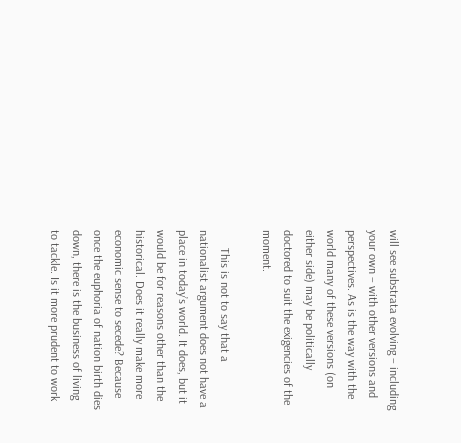will see substrata evolving – including your own – with other versions and perspectives. As is the way with the world many of these versions (on either side) may be politically doctored to suit the exigencies of the moment.

      This is not to say that a nationalist argument does not have a place in today’s world. It does, but it would be for reasons other than the historical. Does it really make more economic sense to secede? Because once the euphoria of nation birth dies down, there is the business of living to tackle. Is it more prudent to work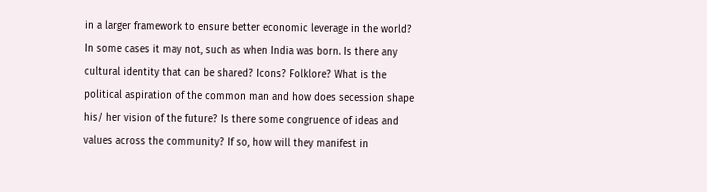in a larger framework to ensure better economic leverage in the world? In some cases it may not, such as when India was born. Is there any cultural identity that can be shared? Icons? Folklore? What is the political aspiration of the common man and how does secession shape his/ her vision of the future? Is there some congruence of ideas and values across the community? If so, how will they manifest in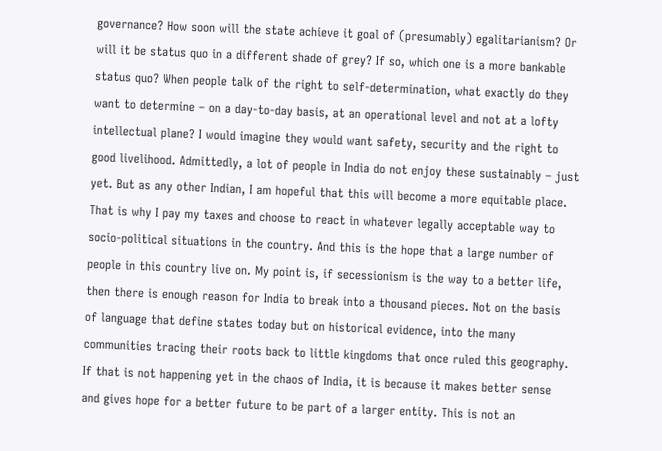governance? How soon will the state achieve it goal of (presumably) egalitarianism? Or will it be status quo in a different shade of grey? If so, which one is a more bankable status quo? When people talk of the right to self-determination, what exactly do they want to determine – on a day-to-day basis, at an operational level and not at a lofty intellectual plane? I would imagine they would want safety, security and the right to good livelihood. Admittedly, a lot of people in India do not enjoy these sustainably – just yet. But as any other Indian, I am hopeful that this will become a more equitable place. That is why I pay my taxes and choose to react in whatever legally acceptable way to socio-political situations in the country. And this is the hope that a large number of people in this country live on. My point is, if secessionism is the way to a better life, then there is enough reason for India to break into a thousand pieces. Not on the basis of language that define states today but on historical evidence, into the many communities tracing their roots back to little kingdoms that once ruled this geography. If that is not happening yet in the chaos of India, it is because it makes better sense and gives hope for a better future to be part of a larger entity. This is not an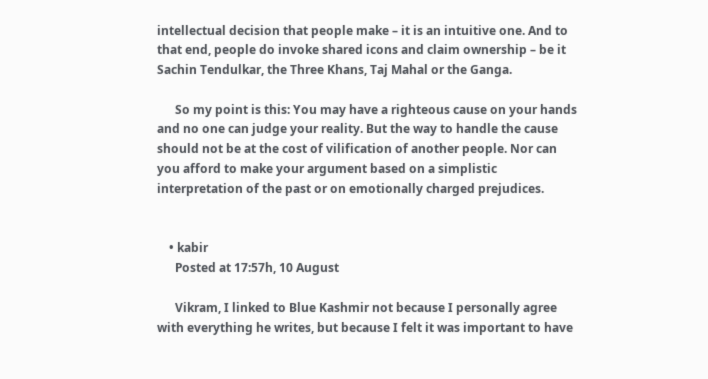intellectual decision that people make – it is an intuitive one. And to that end, people do invoke shared icons and claim ownership – be it Sachin Tendulkar, the Three Khans, Taj Mahal or the Ganga.

      So my point is this: You may have a righteous cause on your hands and no one can judge your reality. But the way to handle the cause should not be at the cost of vilification of another people. Nor can you afford to make your argument based on a simplistic interpretation of the past or on emotionally charged prejudices.


    • kabir
      Posted at 17:57h, 10 August

      Vikram, I linked to Blue Kashmir not because I personally agree with everything he writes, but because I felt it was important to have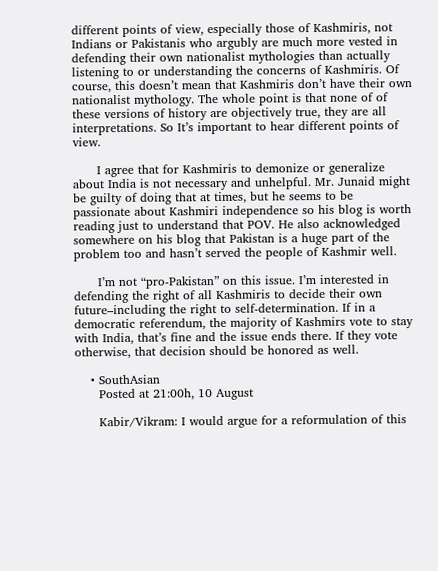different points of view, especially those of Kashmiris, not Indians or Pakistanis who argubly are much more vested in defending their own nationalist mythologies than actually listening to or understanding the concerns of Kashmiris. Of course, this doesn’t mean that Kashmiris don’t have their own nationalist mythology. The whole point is that none of of these versions of history are objectively true, they are all interpretations. So It’s important to hear different points of view.

      I agree that for Kashmiris to demonize or generalize about India is not necessary and unhelpful. Mr. Junaid might be guilty of doing that at times, but he seems to be passionate about Kashmiri independence so his blog is worth reading just to understand that POV. He also acknowledged somewhere on his blog that Pakistan is a huge part of the problem too and hasn’t served the people of Kashmir well.

      I’m not “pro-Pakistan” on this issue. I’m interested in defending the right of all Kashmiris to decide their own future–including the right to self-determination. If in a democratic referendum, the majority of Kashmirs vote to stay with India, that’s fine and the issue ends there. If they vote otherwise, that decision should be honored as well.

    • SouthAsian
      Posted at 21:00h, 10 August

      Kabir/Vikram: I would argue for a reformulation of this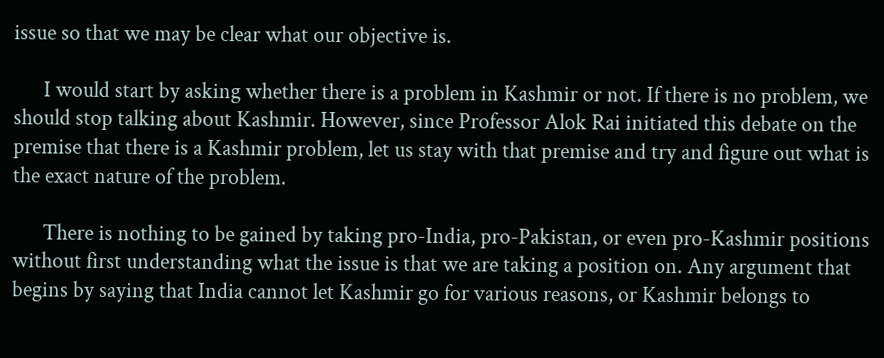issue so that we may be clear what our objective is.

      I would start by asking whether there is a problem in Kashmir or not. If there is no problem, we should stop talking about Kashmir. However, since Professor Alok Rai initiated this debate on the premise that there is a Kashmir problem, let us stay with that premise and try and figure out what is the exact nature of the problem.

      There is nothing to be gained by taking pro-India, pro-Pakistan, or even pro-Kashmir positions without first understanding what the issue is that we are taking a position on. Any argument that begins by saying that India cannot let Kashmir go for various reasons, or Kashmir belongs to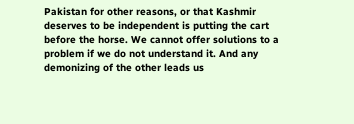Pakistan for other reasons, or that Kashmir deserves to be independent is putting the cart before the horse. We cannot offer solutions to a problem if we do not understand it. And any demonizing of the other leads us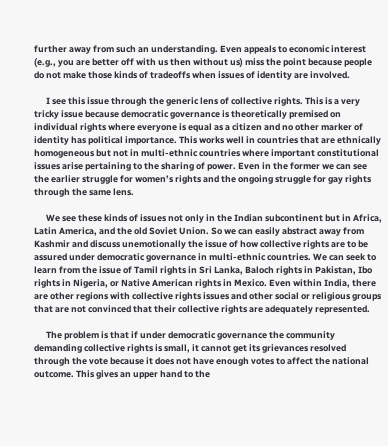further away from such an understanding. Even appeals to economic interest (e.g., you are better off with us then without us) miss the point because people do not make those kinds of tradeoffs when issues of identity are involved.

      I see this issue through the generic lens of collective rights. This is a very tricky issue because democratic governance is theoretically premised on individual rights where everyone is equal as a citizen and no other marker of identity has political importance. This works well in countries that are ethnically homogeneous but not in multi-ethnic countries where important constitutional issues arise pertaining to the sharing of power. Even in the former we can see the earlier struggle for women’s rights and the ongoing struggle for gay rights through the same lens.

      We see these kinds of issues not only in the Indian subcontinent but in Africa, Latin America, and the old Soviet Union. So we can easily abstract away from Kashmir and discuss unemotionally the issue of how collective rights are to be assured under democratic governance in multi-ethnic countries. We can seek to learn from the issue of Tamil rights in Sri Lanka, Baloch rights in Pakistan, Ibo rights in Nigeria, or Native American rights in Mexico. Even within India, there are other regions with collective rights issues and other social or religious groups that are not convinced that their collective rights are adequately represented.

      The problem is that if under democratic governance the community demanding collective rights is small, it cannot get its grievances resolved through the vote because it does not have enough votes to affect the national outcome. This gives an upper hand to the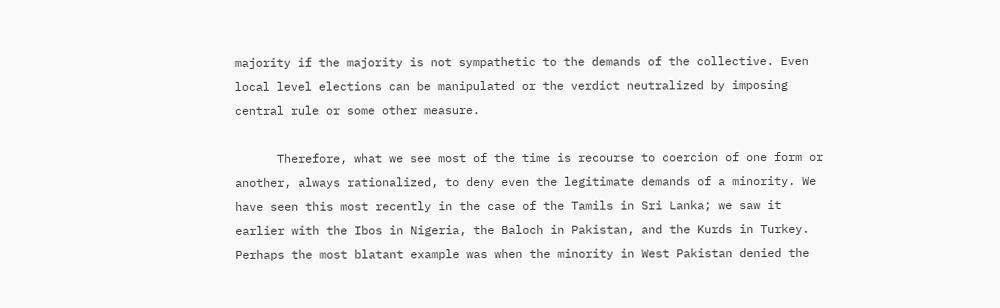majority if the majority is not sympathetic to the demands of the collective. Even local level elections can be manipulated or the verdict neutralized by imposing central rule or some other measure.

      Therefore, what we see most of the time is recourse to coercion of one form or another, always rationalized, to deny even the legitimate demands of a minority. We have seen this most recently in the case of the Tamils in Sri Lanka; we saw it earlier with the Ibos in Nigeria, the Baloch in Pakistan, and the Kurds in Turkey. Perhaps the most blatant example was when the minority in West Pakistan denied the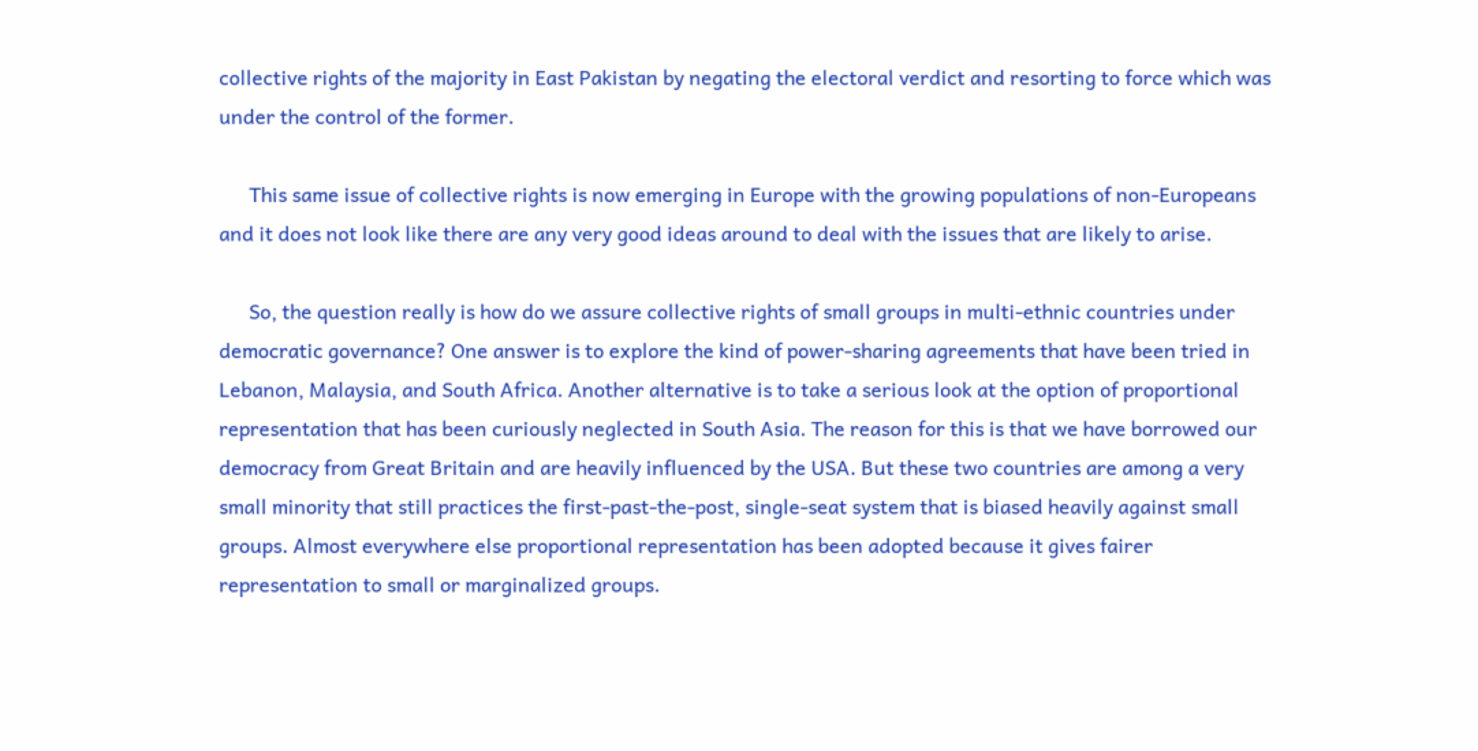collective rights of the majority in East Pakistan by negating the electoral verdict and resorting to force which was under the control of the former.

      This same issue of collective rights is now emerging in Europe with the growing populations of non-Europeans and it does not look like there are any very good ideas around to deal with the issues that are likely to arise.

      So, the question really is how do we assure collective rights of small groups in multi-ethnic countries under democratic governance? One answer is to explore the kind of power-sharing agreements that have been tried in Lebanon, Malaysia, and South Africa. Another alternative is to take a serious look at the option of proportional representation that has been curiously neglected in South Asia. The reason for this is that we have borrowed our democracy from Great Britain and are heavily influenced by the USA. But these two countries are among a very small minority that still practices the first-past-the-post, single-seat system that is biased heavily against small groups. Almost everywhere else proportional representation has been adopted because it gives fairer representation to small or marginalized groups.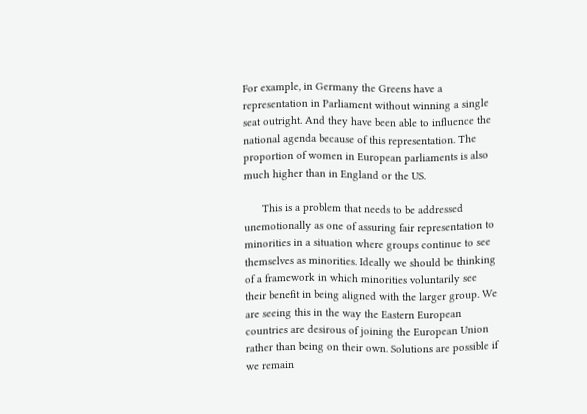For example, in Germany the Greens have a representation in Parliament without winning a single seat outright. And they have been able to influence the national agenda because of this representation. The proportion of women in European parliaments is also much higher than in England or the US.

      This is a problem that needs to be addressed unemotionally as one of assuring fair representation to minorities in a situation where groups continue to see themselves as minorities. Ideally we should be thinking of a framework in which minorities voluntarily see their benefit in being aligned with the larger group. We are seeing this in the way the Eastern European countries are desirous of joining the European Union rather than being on their own. Solutions are possible if we remain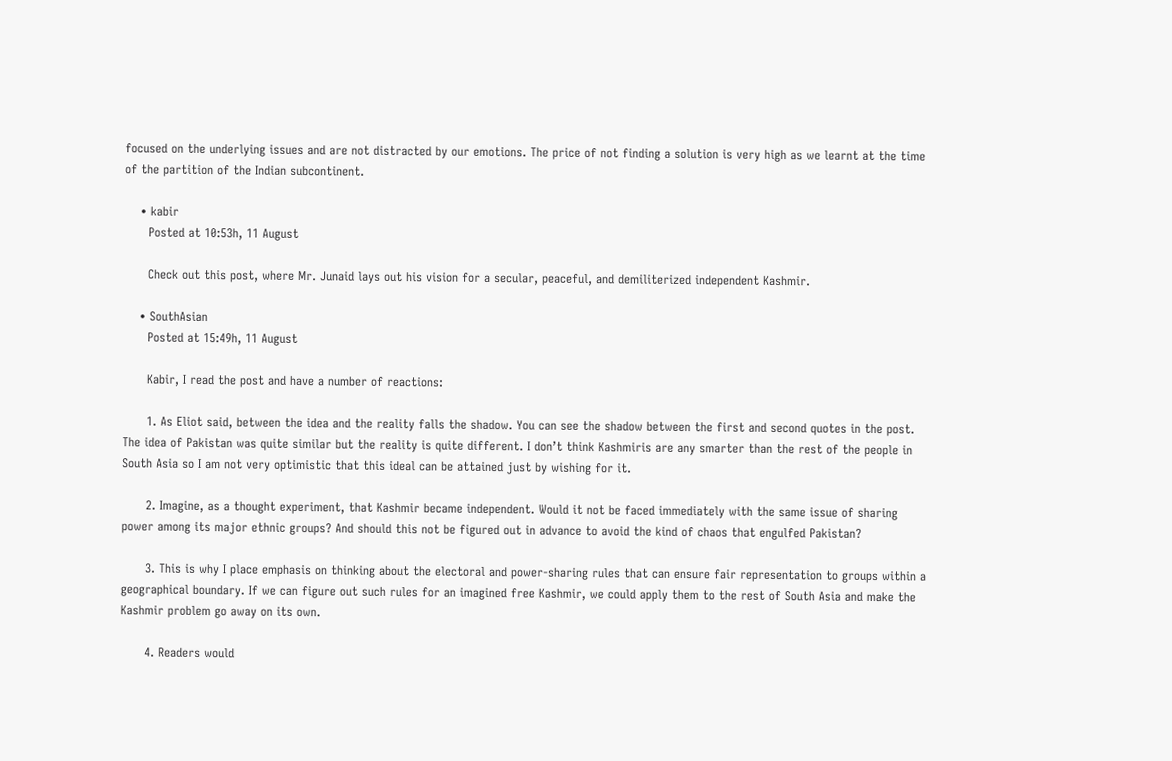focused on the underlying issues and are not distracted by our emotions. The price of not finding a solution is very high as we learnt at the time of the partition of the Indian subcontinent.

    • kabir
      Posted at 10:53h, 11 August

      Check out this post, where Mr. Junaid lays out his vision for a secular, peaceful, and demiliterized independent Kashmir.

    • SouthAsian
      Posted at 15:49h, 11 August

      Kabir, I read the post and have a number of reactions:

      1. As Eliot said, between the idea and the reality falls the shadow. You can see the shadow between the first and second quotes in the post. The idea of Pakistan was quite similar but the reality is quite different. I don’t think Kashmiris are any smarter than the rest of the people in South Asia so I am not very optimistic that this ideal can be attained just by wishing for it.

      2. Imagine, as a thought experiment, that Kashmir became independent. Would it not be faced immediately with the same issue of sharing power among its major ethnic groups? And should this not be figured out in advance to avoid the kind of chaos that engulfed Pakistan?

      3. This is why I place emphasis on thinking about the electoral and power-sharing rules that can ensure fair representation to groups within a geographical boundary. If we can figure out such rules for an imagined free Kashmir, we could apply them to the rest of South Asia and make the Kashmir problem go away on its own.

      4. Readers would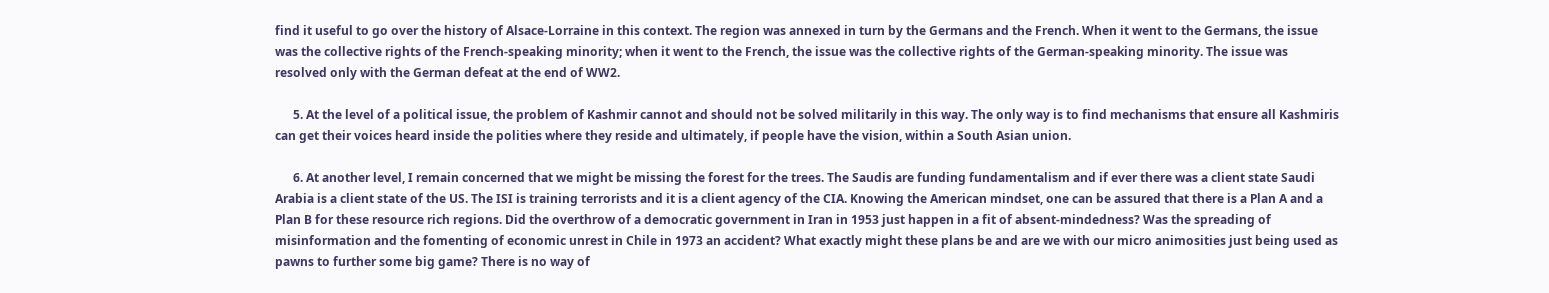find it useful to go over the history of Alsace-Lorraine in this context. The region was annexed in turn by the Germans and the French. When it went to the Germans, the issue was the collective rights of the French-speaking minority; when it went to the French, the issue was the collective rights of the German-speaking minority. The issue was resolved only with the German defeat at the end of WW2.

      5. At the level of a political issue, the problem of Kashmir cannot and should not be solved militarily in this way. The only way is to find mechanisms that ensure all Kashmiris can get their voices heard inside the polities where they reside and ultimately, if people have the vision, within a South Asian union.

      6. At another level, I remain concerned that we might be missing the forest for the trees. The Saudis are funding fundamentalism and if ever there was a client state Saudi Arabia is a client state of the US. The ISI is training terrorists and it is a client agency of the CIA. Knowing the American mindset, one can be assured that there is a Plan A and a Plan B for these resource rich regions. Did the overthrow of a democratic government in Iran in 1953 just happen in a fit of absent-mindedness? Was the spreading of misinformation and the fomenting of economic unrest in Chile in 1973 an accident? What exactly might these plans be and are we with our micro animosities just being used as pawns to further some big game? There is no way of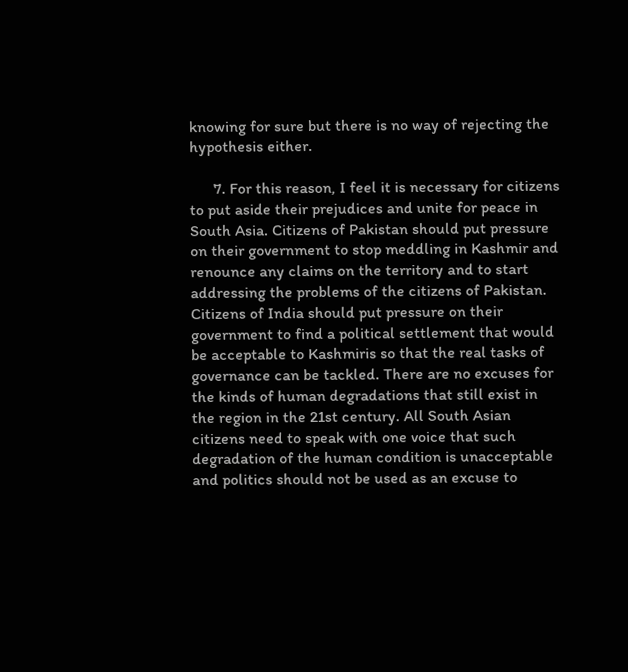knowing for sure but there is no way of rejecting the hypothesis either.

      7. For this reason, I feel it is necessary for citizens to put aside their prejudices and unite for peace in South Asia. Citizens of Pakistan should put pressure on their government to stop meddling in Kashmir and renounce any claims on the territory and to start addressing the problems of the citizens of Pakistan. Citizens of India should put pressure on their government to find a political settlement that would be acceptable to Kashmiris so that the real tasks of governance can be tackled. There are no excuses for the kinds of human degradations that still exist in the region in the 21st century. All South Asian citizens need to speak with one voice that such degradation of the human condition is unacceptable and politics should not be used as an excuse to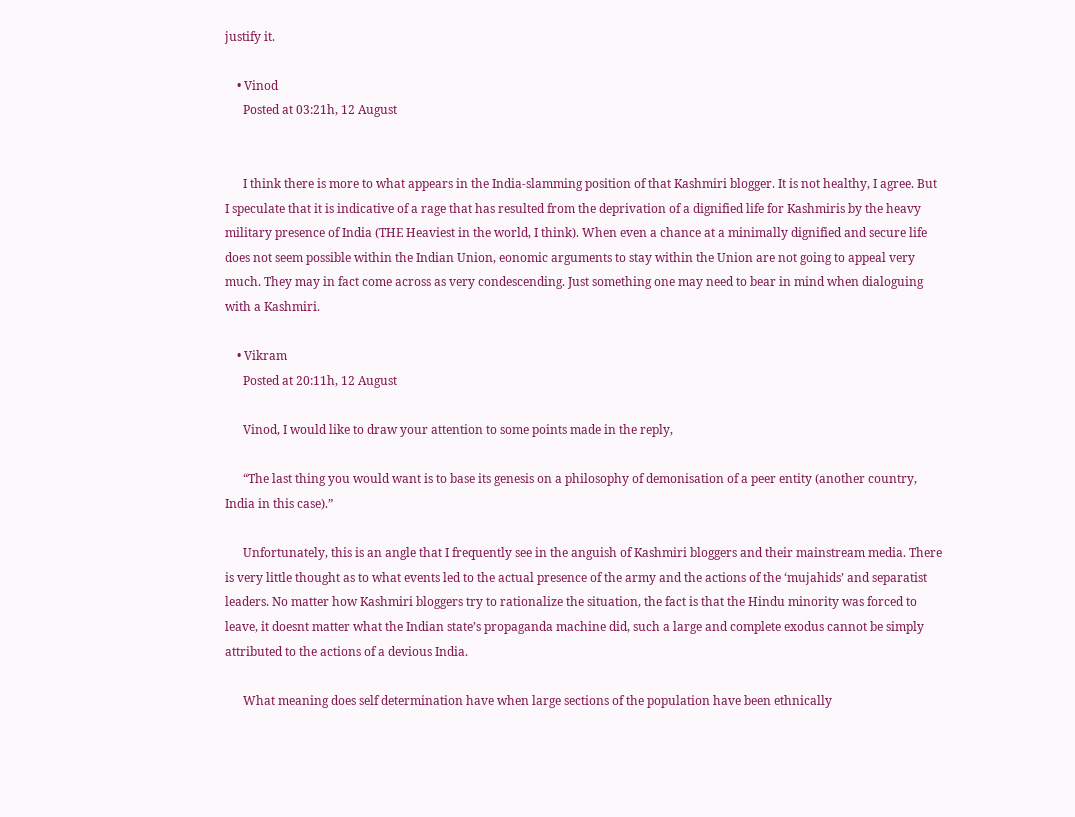justify it.

    • Vinod
      Posted at 03:21h, 12 August


      I think there is more to what appears in the India-slamming position of that Kashmiri blogger. It is not healthy, I agree. But I speculate that it is indicative of a rage that has resulted from the deprivation of a dignified life for Kashmiris by the heavy military presence of India (THE Heaviest in the world, I think). When even a chance at a minimally dignified and secure life does not seem possible within the Indian Union, eonomic arguments to stay within the Union are not going to appeal very much. They may in fact come across as very condescending. Just something one may need to bear in mind when dialoguing with a Kashmiri.

    • Vikram
      Posted at 20:11h, 12 August

      Vinod, I would like to draw your attention to some points made in the reply,

      “The last thing you would want is to base its genesis on a philosophy of demonisation of a peer entity (another country, India in this case).”

      Unfortunately, this is an angle that I frequently see in the anguish of Kashmiri bloggers and their mainstream media. There is very little thought as to what events led to the actual presence of the army and the actions of the ‘mujahids’ and separatist leaders. No matter how Kashmiri bloggers try to rationalize the situation, the fact is that the Hindu minority was forced to leave, it doesnt matter what the Indian state’s propaganda machine did, such a large and complete exodus cannot be simply attributed to the actions of a devious India.

      What meaning does self determination have when large sections of the population have been ethnically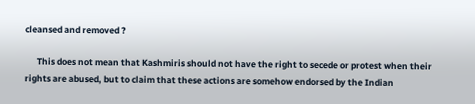cleansed and removed ?

      This does not mean that Kashmiris should not have the right to secede or protest when their rights are abused, but to claim that these actions are somehow endorsed by the Indian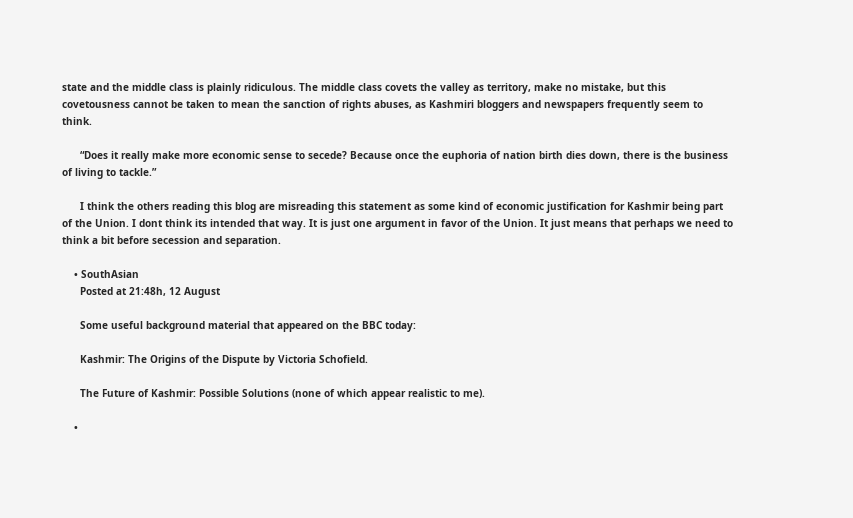state and the middle class is plainly ridiculous. The middle class covets the valley as territory, make no mistake, but this covetousness cannot be taken to mean the sanction of rights abuses, as Kashmiri bloggers and newspapers frequently seem to think.

      “Does it really make more economic sense to secede? Because once the euphoria of nation birth dies down, there is the business of living to tackle.”

      I think the others reading this blog are misreading this statement as some kind of economic justification for Kashmir being part of the Union. I dont think its intended that way. It is just one argument in favor of the Union. It just means that perhaps we need to think a bit before secession and separation.

    • SouthAsian
      Posted at 21:48h, 12 August

      Some useful background material that appeared on the BBC today:

      Kashmir: The Origins of the Dispute by Victoria Schofield.

      The Future of Kashmir: Possible Solutions (none of which appear realistic to me).

    •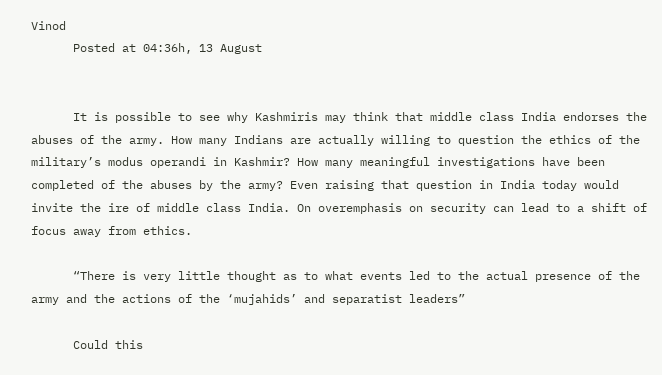Vinod
      Posted at 04:36h, 13 August


      It is possible to see why Kashmiris may think that middle class India endorses the abuses of the army. How many Indians are actually willing to question the ethics of the military’s modus operandi in Kashmir? How many meaningful investigations have been completed of the abuses by the army? Even raising that question in India today would invite the ire of middle class India. On overemphasis on security can lead to a shift of focus away from ethics.

      “There is very little thought as to what events led to the actual presence of the army and the actions of the ‘mujahids’ and separatist leaders”

      Could this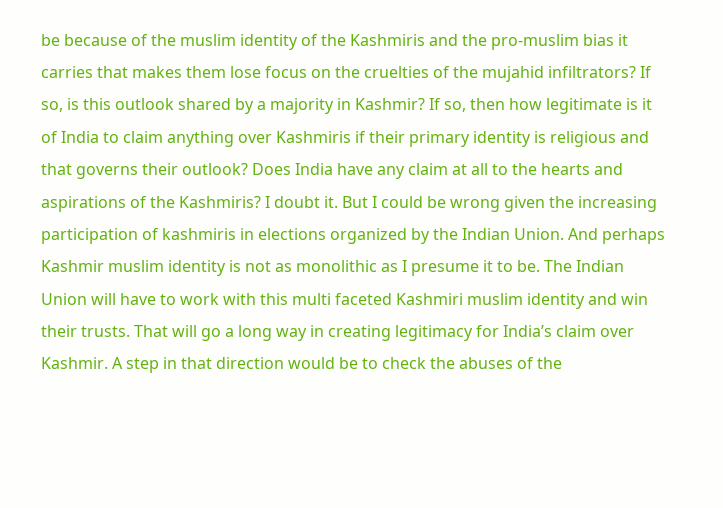be because of the muslim identity of the Kashmiris and the pro-muslim bias it carries that makes them lose focus on the cruelties of the mujahid infiltrators? If so, is this outlook shared by a majority in Kashmir? If so, then how legitimate is it of India to claim anything over Kashmiris if their primary identity is religious and that governs their outlook? Does India have any claim at all to the hearts and aspirations of the Kashmiris? I doubt it. But I could be wrong given the increasing participation of kashmiris in elections organized by the Indian Union. And perhaps Kashmir muslim identity is not as monolithic as I presume it to be. The Indian Union will have to work with this multi faceted Kashmiri muslim identity and win their trusts. That will go a long way in creating legitimacy for India’s claim over Kashmir. A step in that direction would be to check the abuses of the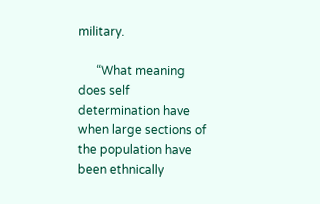military.

      “What meaning does self determination have when large sections of the population have been ethnically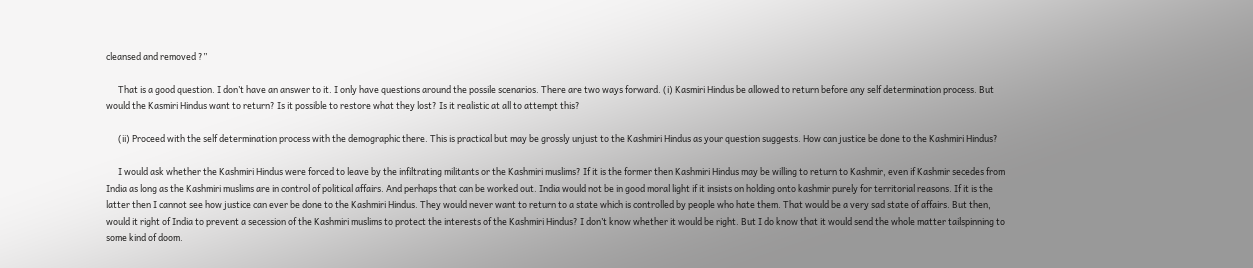cleansed and removed ?”

      That is a good question. I don’t have an answer to it. I only have questions around the possile scenarios. There are two ways forward. (i) Kasmiri Hindus be allowed to return before any self determination process. But would the Kasmiri Hindus want to return? Is it possible to restore what they lost? Is it realistic at all to attempt this?

      (ii) Proceed with the self determination process with the demographic there. This is practical but may be grossly unjust to the Kashmiri Hindus as your question suggests. How can justice be done to the Kashmiri Hindus?

      I would ask whether the Kashmiri Hindus were forced to leave by the infiltrating militants or the Kashmiri muslims? If it is the former then Kashmiri Hindus may be willing to return to Kashmir, even if Kashmir secedes from India as long as the Kashmiri muslims are in control of political affairs. And perhaps that can be worked out. India would not be in good moral light if it insists on holding onto kashmir purely for territorial reasons. If it is the latter then I cannot see how justice can ever be done to the Kashmiri Hindus. They would never want to return to a state which is controlled by people who hate them. That would be a very sad state of affairs. But then, would it right of India to prevent a secession of the Kashmiri muslims to protect the interests of the Kashmiri Hindus? I don’t know whether it would be right. But I do know that it would send the whole matter tailspinning to some kind of doom.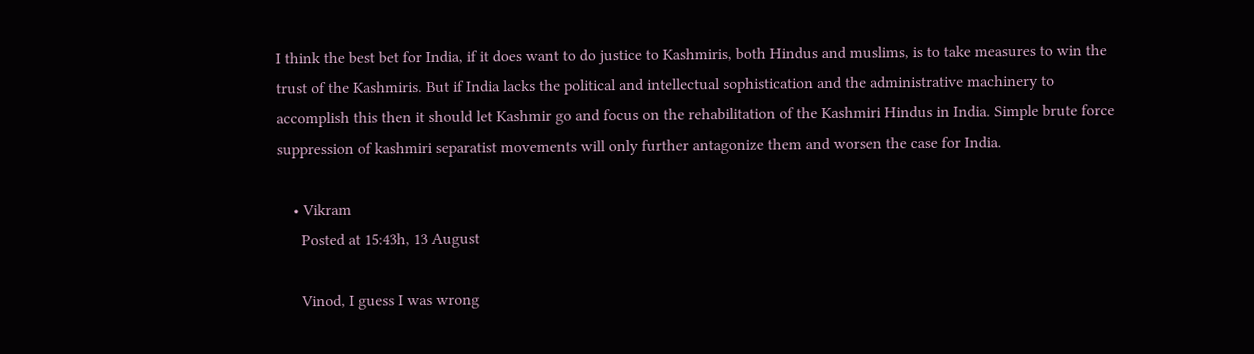I think the best bet for India, if it does want to do justice to Kashmiris, both Hindus and muslims, is to take measures to win the trust of the Kashmiris. But if India lacks the political and intellectual sophistication and the administrative machinery to accomplish this then it should let Kashmir go and focus on the rehabilitation of the Kashmiri Hindus in India. Simple brute force suppression of kashmiri separatist movements will only further antagonize them and worsen the case for India.

    • Vikram
      Posted at 15:43h, 13 August

      Vinod, I guess I was wrong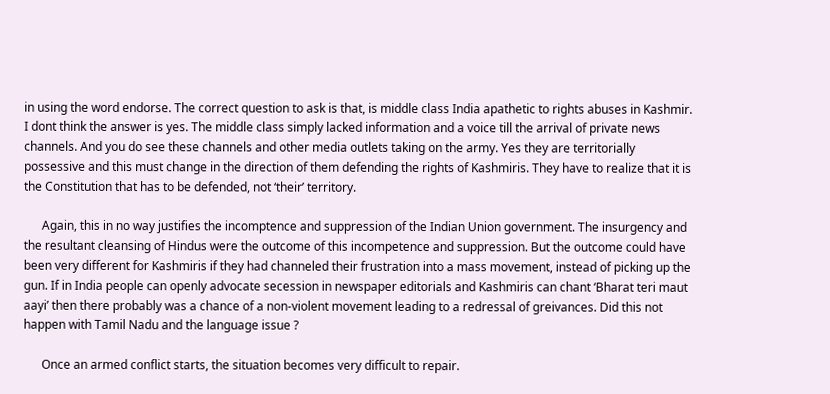in using the word endorse. The correct question to ask is that, is middle class India apathetic to rights abuses in Kashmir. I dont think the answer is yes. The middle class simply lacked information and a voice till the arrival of private news channels. And you do see these channels and other media outlets taking on the army. Yes they are territorially possessive and this must change in the direction of them defending the rights of Kashmiris. They have to realize that it is the Constitution that has to be defended, not ‘their’ territory.

      Again, this in no way justifies the incomptence and suppression of the Indian Union government. The insurgency and the resultant cleansing of Hindus were the outcome of this incompetence and suppression. But the outcome could have been very different for Kashmiris if they had channeled their frustration into a mass movement, instead of picking up the gun. If in India people can openly advocate secession in newspaper editorials and Kashmiris can chant ‘Bharat teri maut aayi’ then there probably was a chance of a non-violent movement leading to a redressal of greivances. Did this not happen with Tamil Nadu and the language issue ?

      Once an armed conflict starts, the situation becomes very difficult to repair.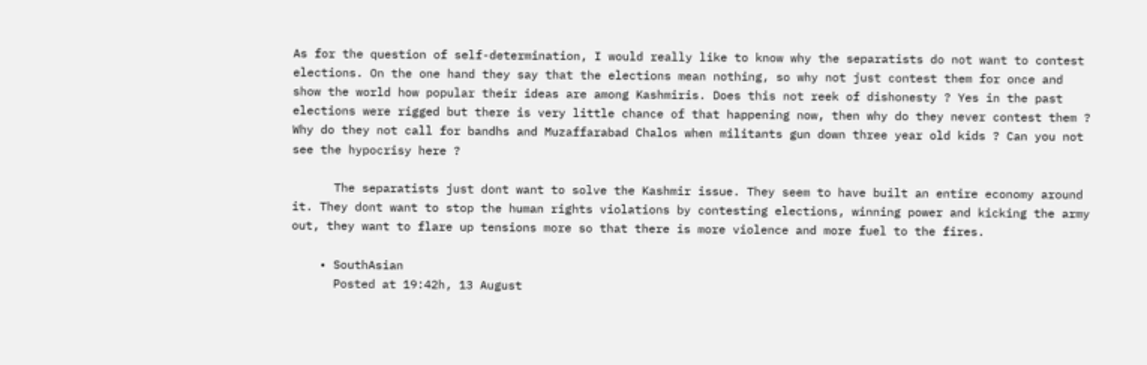As for the question of self-determination, I would really like to know why the separatists do not want to contest elections. On the one hand they say that the elections mean nothing, so why not just contest them for once and show the world how popular their ideas are among Kashmiris. Does this not reek of dishonesty ? Yes in the past elections were rigged but there is very little chance of that happening now, then why do they never contest them ? Why do they not call for bandhs and Muzaffarabad Chalos when militants gun down three year old kids ? Can you not see the hypocrisy here ?

      The separatists just dont want to solve the Kashmir issue. They seem to have built an entire economy around it. They dont want to stop the human rights violations by contesting elections, winning power and kicking the army out, they want to flare up tensions more so that there is more violence and more fuel to the fires.

    • SouthAsian
      Posted at 19:42h, 13 August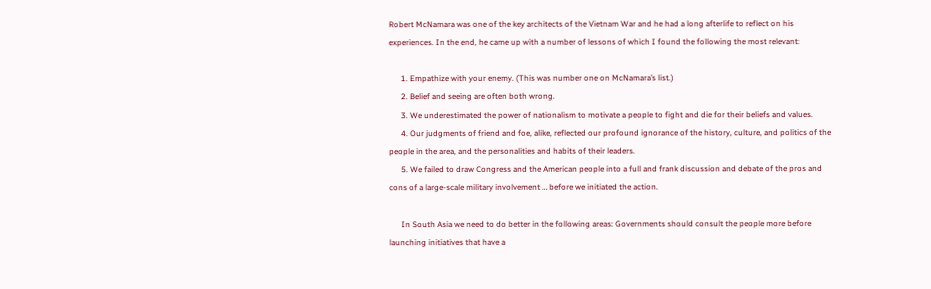Robert McNamara was one of the key architects of the Vietnam War and he had a long afterlife to reflect on his experiences. In the end, he came up with a number of lessons of which I found the following the most relevant:

      1. Empathize with your enemy. (This was number one on McNamara’s list.)
      2. Belief and seeing are often both wrong.
      3. We underestimated the power of nationalism to motivate a people to fight and die for their beliefs and values.
      4. Our judgments of friend and foe, alike, reflected our profound ignorance of the history, culture, and politics of the people in the area, and the personalities and habits of their leaders.
      5. We failed to draw Congress and the American people into a full and frank discussion and debate of the pros and cons of a large-scale military involvement … before we initiated the action.

      In South Asia we need to do better in the following areas: Governments should consult the people more before launching initiatives that have a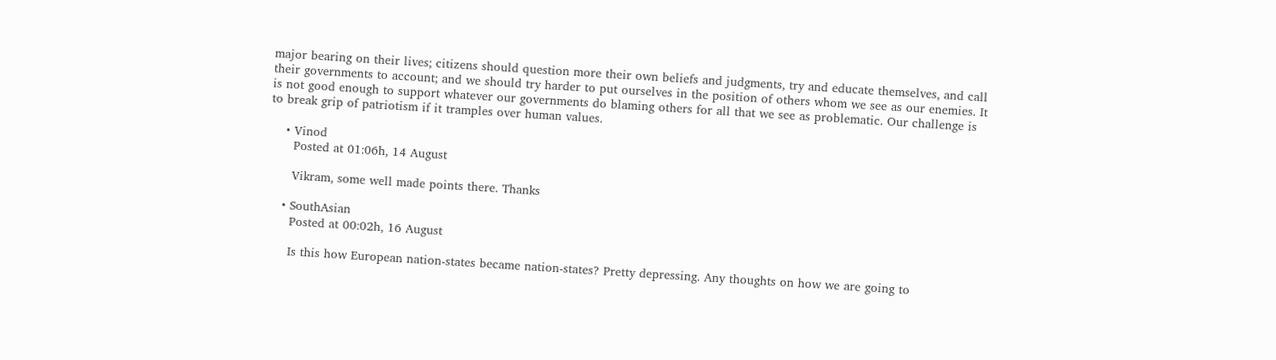major bearing on their lives; citizens should question more their own beliefs and judgments, try and educate themselves, and call their governments to account; and we should try harder to put ourselves in the position of others whom we see as our enemies. It is not good enough to support whatever our governments do blaming others for all that we see as problematic. Our challenge is to break grip of patriotism if it tramples over human values.

    • Vinod
      Posted at 01:06h, 14 August

      Vikram, some well made points there. Thanks

    • SouthAsian
      Posted at 00:02h, 16 August

      Is this how European nation-states became nation-states? Pretty depressing. Any thoughts on how we are going to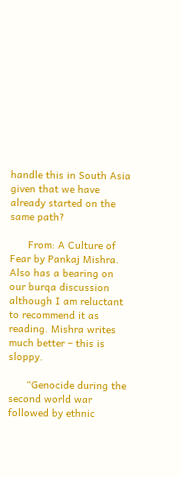handle this in South Asia given that we have already started on the same path?

      From: A Culture of Fear by Pankaj Mishra. Also has a bearing on our burqa discussion although I am reluctant to recommend it as reading. Mishra writes much better – this is sloppy.

      “Genocide during the second world war followed by ethnic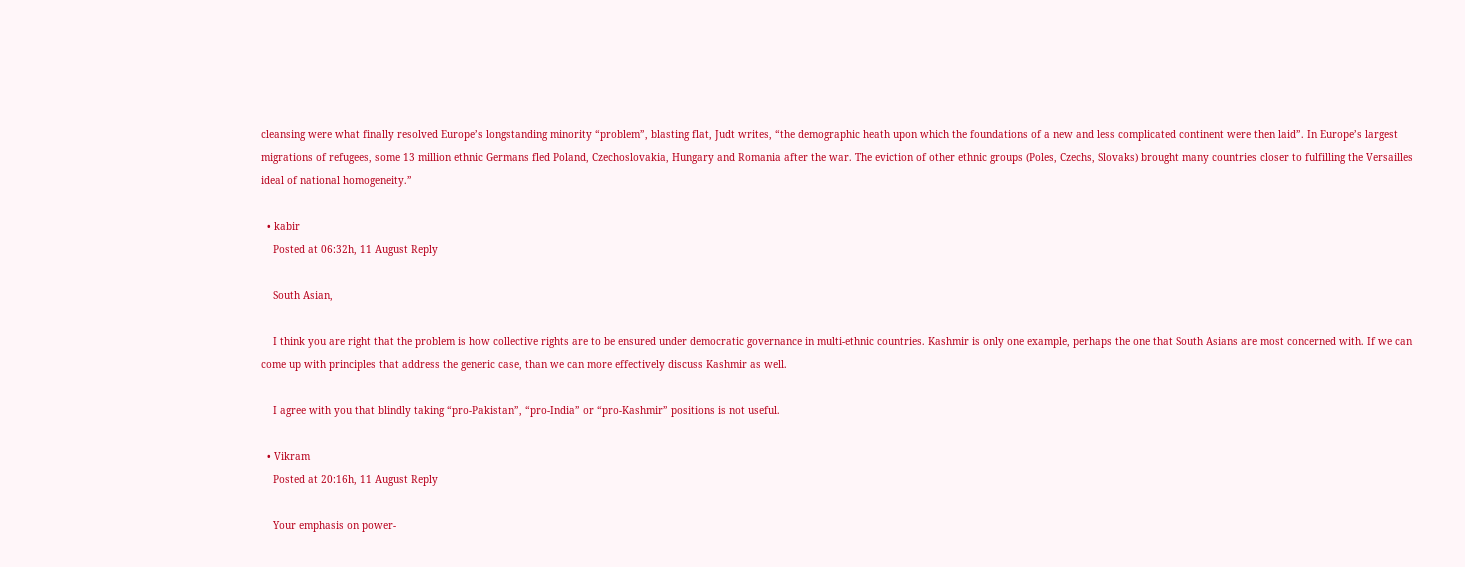cleansing were what finally resolved Europe’s longstanding minority “problem”, blasting flat, Judt writes, “the demographic heath upon which the foundations of a new and less complicated continent were then laid”. In Europe’s largest migrations of refugees, some 13 million ethnic Germans fled Poland, Czechoslovakia, Hungary and Romania after the war. The eviction of other ethnic groups (Poles, Czechs, Slovaks) brought many countries closer to fulfilling the Versailles ideal of national homogeneity.”

  • kabir
    Posted at 06:32h, 11 August Reply

    South Asian,

    I think you are right that the problem is how collective rights are to be ensured under democratic governance in multi-ethnic countries. Kashmir is only one example, perhaps the one that South Asians are most concerned with. If we can come up with principles that address the generic case, than we can more effectively discuss Kashmir as well.

    I agree with you that blindly taking “pro-Pakistan”, “pro-India” or “pro-Kashmir” positions is not useful.

  • Vikram
    Posted at 20:16h, 11 August Reply

    Your emphasis on power-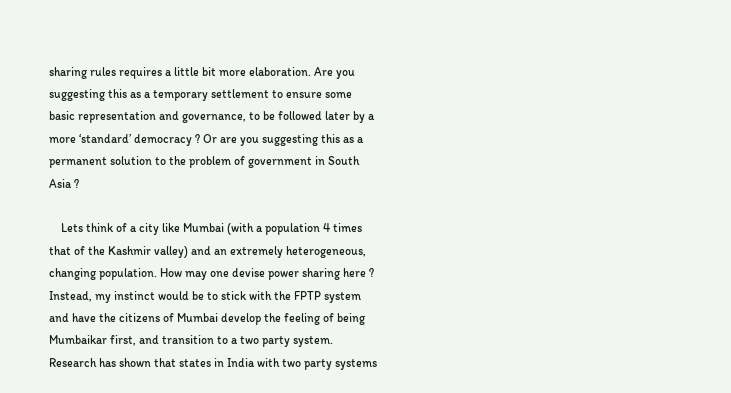sharing rules requires a little bit more elaboration. Are you suggesting this as a temporary settlement to ensure some basic representation and governance, to be followed later by a more ‘standard’ democracy ? Or are you suggesting this as a permanent solution to the problem of government in South Asia ?

    Lets think of a city like Mumbai (with a population 4 times that of the Kashmir valley) and an extremely heterogeneous, changing population. How may one devise power sharing here ? Instead, my instinct would be to stick with the FPTP system and have the citizens of Mumbai develop the feeling of being Mumbaikar first, and transition to a two party system. Research has shown that states in India with two party systems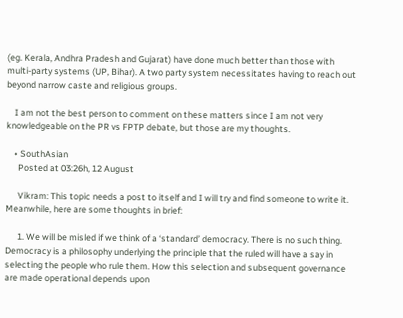(eg. Kerala, Andhra Pradesh and Gujarat) have done much better than those with multi-party systems (UP, Bihar). A two party system necessitates having to reach out beyond narrow caste and religious groups.

    I am not the best person to comment on these matters since I am not very knowledgeable on the PR vs FPTP debate, but those are my thoughts.

    • SouthAsian
      Posted at 03:26h, 12 August

      Vikram: This topic needs a post to itself and I will try and find someone to write it. Meanwhile, here are some thoughts in brief:

      1. We will be misled if we think of a ‘standard’ democracy. There is no such thing. Democracy is a philosophy underlying the principle that the ruled will have a say in selecting the people who rule them. How this selection and subsequent governance are made operational depends upon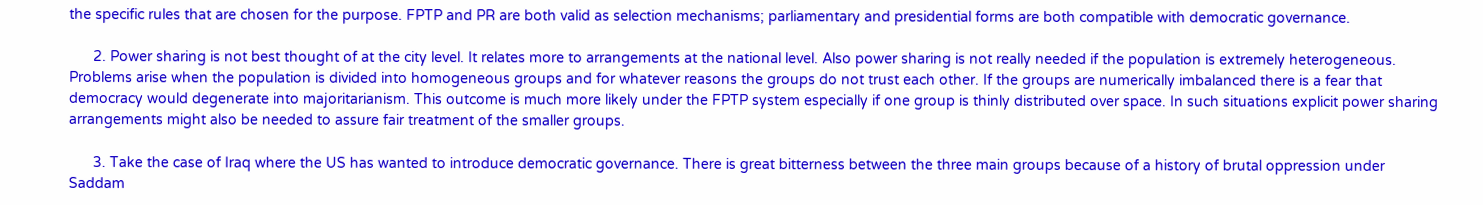the specific rules that are chosen for the purpose. FPTP and PR are both valid as selection mechanisms; parliamentary and presidential forms are both compatible with democratic governance.

      2. Power sharing is not best thought of at the city level. It relates more to arrangements at the national level. Also power sharing is not really needed if the population is extremely heterogeneous. Problems arise when the population is divided into homogeneous groups and for whatever reasons the groups do not trust each other. If the groups are numerically imbalanced there is a fear that democracy would degenerate into majoritarianism. This outcome is much more likely under the FPTP system especially if one group is thinly distributed over space. In such situations explicit power sharing arrangements might also be needed to assure fair treatment of the smaller groups.

      3. Take the case of Iraq where the US has wanted to introduce democratic governance. There is great bitterness between the three main groups because of a history of brutal oppression under Saddam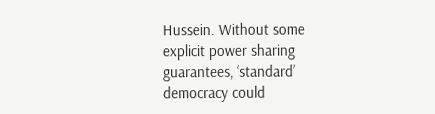Hussein. Without some explicit power sharing guarantees, ‘standard’ democracy could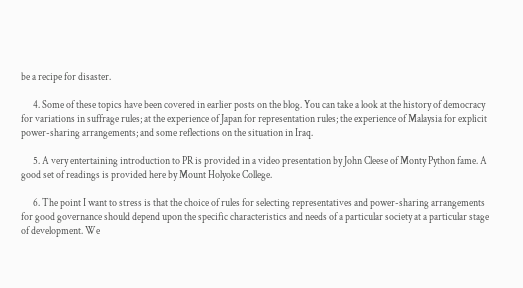be a recipe for disaster.

      4. Some of these topics have been covered in earlier posts on the blog. You can take a look at the history of democracy for variations in suffrage rules; at the experience of Japan for representation rules; the experience of Malaysia for explicit power-sharing arrangements; and some reflections on the situation in Iraq.

      5. A very entertaining introduction to PR is provided in a video presentation by John Cleese of Monty Python fame. A good set of readings is provided here by Mount Holyoke College.

      6. The point I want to stress is that the choice of rules for selecting representatives and power-sharing arrangements for good governance should depend upon the specific characteristics and needs of a particular society at a particular stage of development. We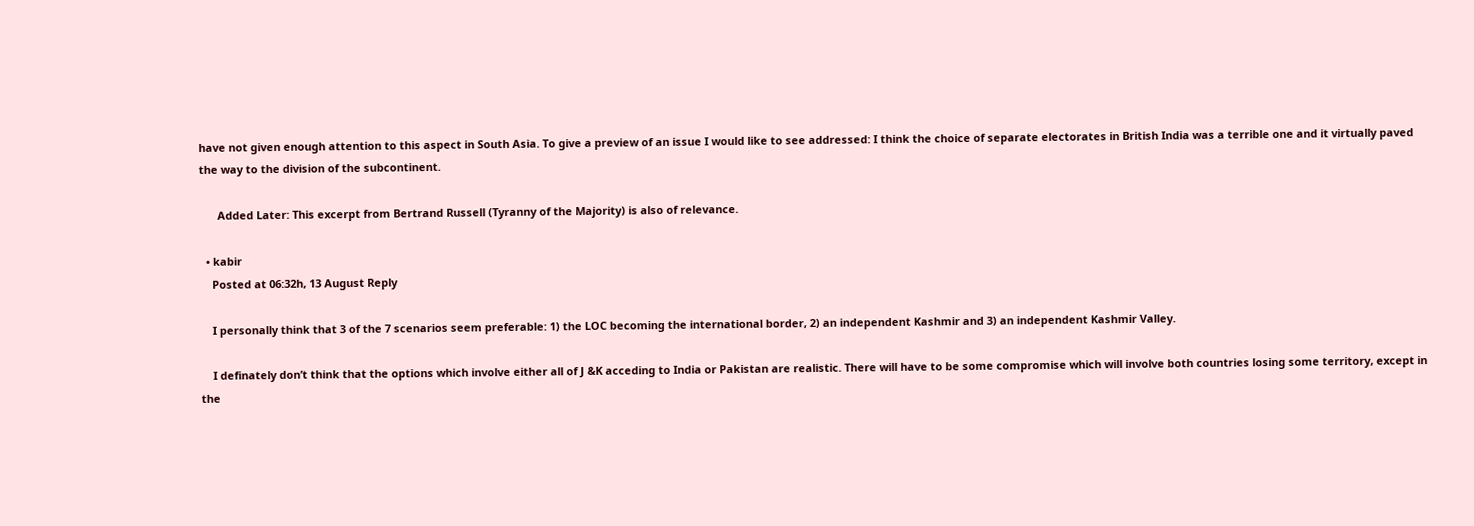have not given enough attention to this aspect in South Asia. To give a preview of an issue I would like to see addressed: I think the choice of separate electorates in British India was a terrible one and it virtually paved the way to the division of the subcontinent.

      Added Later: This excerpt from Bertrand Russell (Tyranny of the Majority) is also of relevance.

  • kabir
    Posted at 06:32h, 13 August Reply

    I personally think that 3 of the 7 scenarios seem preferable: 1) the LOC becoming the international border, 2) an independent Kashmir and 3) an independent Kashmir Valley.

    I definately don’t think that the options which involve either all of J &K acceding to India or Pakistan are realistic. There will have to be some compromise which will involve both countries losing some territory, except in the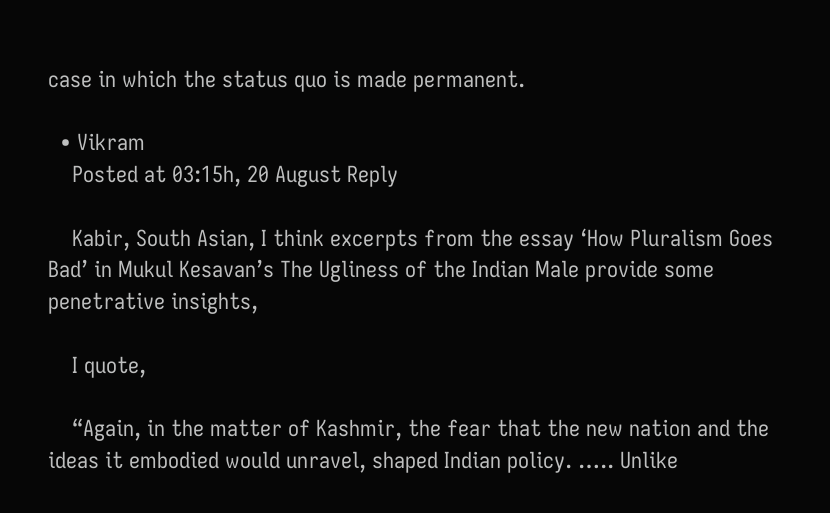case in which the status quo is made permanent.

  • Vikram
    Posted at 03:15h, 20 August Reply

    Kabir, South Asian, I think excerpts from the essay ‘How Pluralism Goes Bad’ in Mukul Kesavan’s The Ugliness of the Indian Male provide some penetrative insights,

    I quote,

    “Again, in the matter of Kashmir, the fear that the new nation and the ideas it embodied would unravel, shaped Indian policy. ….. Unlike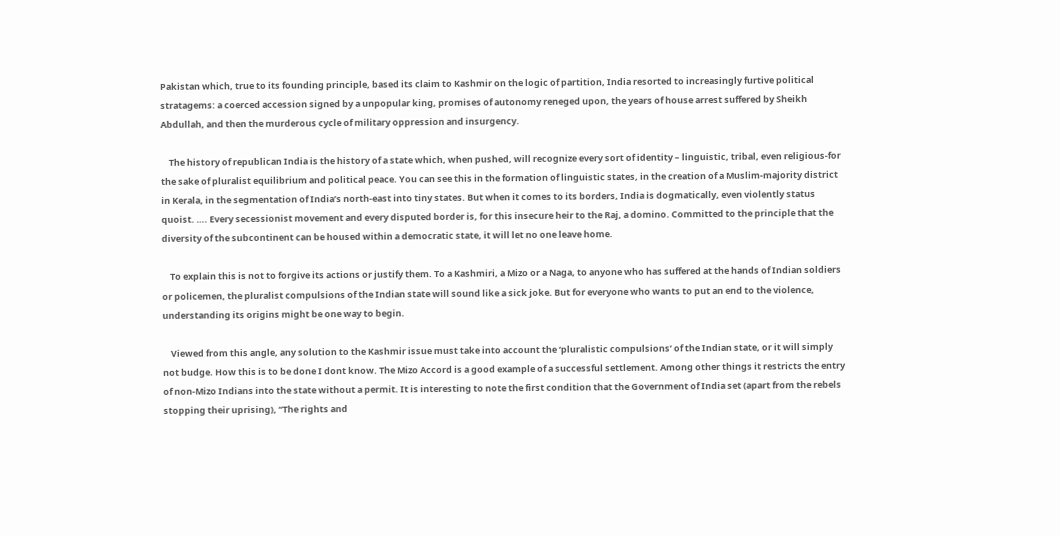Pakistan which, true to its founding principle, based its claim to Kashmir on the logic of partition, India resorted to increasingly furtive political stratagems: a coerced accession signed by a unpopular king, promises of autonomy reneged upon, the years of house arrest suffered by Sheikh Abdullah, and then the murderous cycle of military oppression and insurgency.

    The history of republican India is the history of a state which, when pushed, will recognize every sort of identity – linguistic, tribal, even religious-for the sake of pluralist equilibrium and political peace. You can see this in the formation of linguistic states, in the creation of a Muslim-majority district in Kerala, in the segmentation of India’s north-east into tiny states. But when it comes to its borders, India is dogmatically, even violently status quoist. …. Every secessionist movement and every disputed border is, for this insecure heir to the Raj, a domino. Committed to the principle that the diversity of the subcontinent can be housed within a democratic state, it will let no one leave home.

    To explain this is not to forgive its actions or justify them. To a Kashmiri, a Mizo or a Naga, to anyone who has suffered at the hands of Indian soldiers or policemen, the pluralist compulsions of the Indian state will sound like a sick joke. But for everyone who wants to put an end to the violence, understanding its origins might be one way to begin.

    Viewed from this angle, any solution to the Kashmir issue must take into account the ‘pluralistic compulsions’ of the Indian state, or it will simply not budge. How this is to be done I dont know. The Mizo Accord is a good example of a successful settlement. Among other things it restricts the entry of non-Mizo Indians into the state without a permit. It is interesting to note the first condition that the Government of India set (apart from the rebels stopping their uprising), “The rights and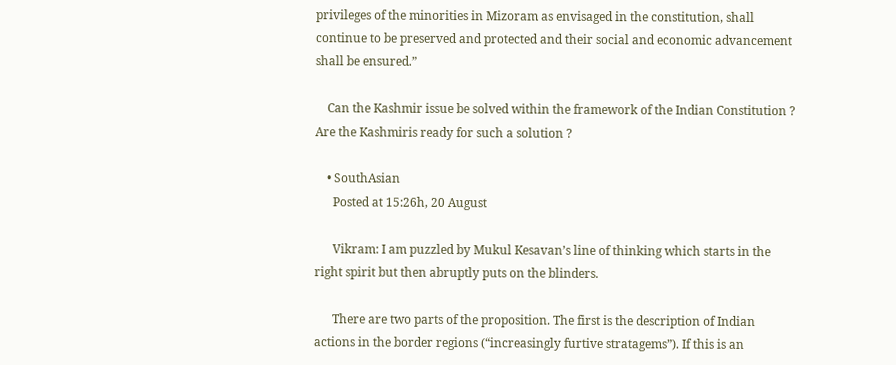privileges of the minorities in Mizoram as envisaged in the constitution, shall continue to be preserved and protected and their social and economic advancement shall be ensured.”

    Can the Kashmir issue be solved within the framework of the Indian Constitution ? Are the Kashmiris ready for such a solution ?

    • SouthAsian
      Posted at 15:26h, 20 August

      Vikram: I am puzzled by Mukul Kesavan’s line of thinking which starts in the right spirit but then abruptly puts on the blinders.

      There are two parts of the proposition. The first is the description of Indian actions in the border regions (“increasingly furtive stratagems”). If this is an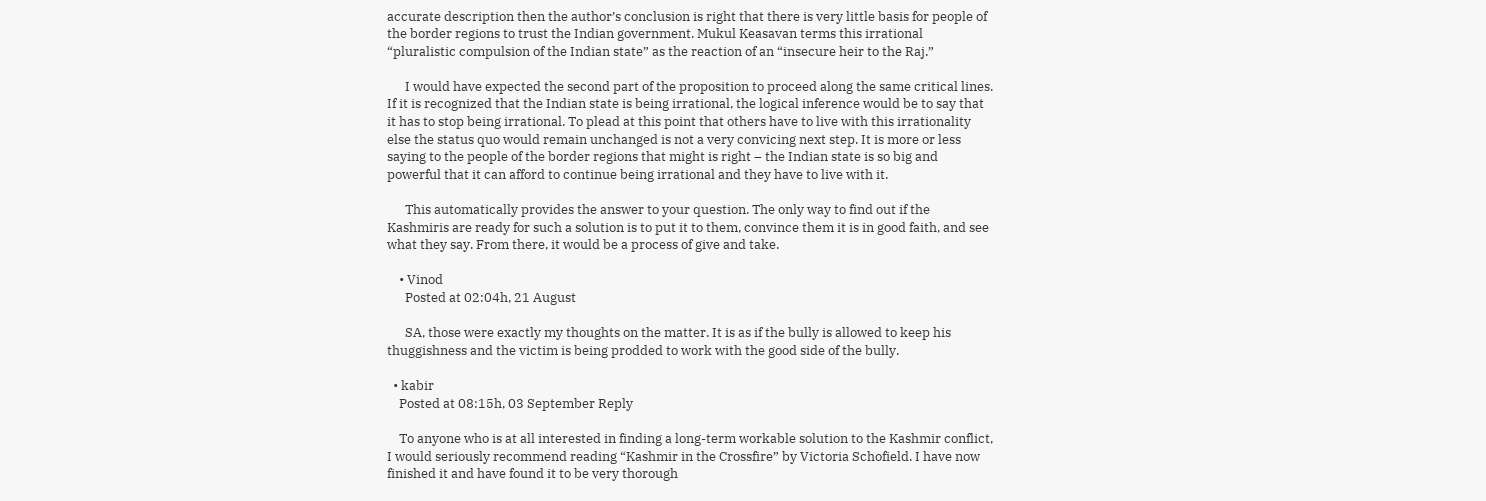accurate description then the author’s conclusion is right that there is very little basis for people of the border regions to trust the Indian government. Mukul Keasavan terms this irrational “pluralistic compulsion of the Indian state” as the reaction of an “insecure heir to the Raj.”

      I would have expected the second part of the proposition to proceed along the same critical lines. If it is recognized that the Indian state is being irrational, the logical inference would be to say that it has to stop being irrational. To plead at this point that others have to live with this irrationality else the status quo would remain unchanged is not a very convicing next step. It is more or less saying to the people of the border regions that might is right – the Indian state is so big and powerful that it can afford to continue being irrational and they have to live with it.

      This automatically provides the answer to your question. The only way to find out if the Kashmiris are ready for such a solution is to put it to them, convince them it is in good faith, and see what they say. From there, it would be a process of give and take.

    • Vinod
      Posted at 02:04h, 21 August

      SA, those were exactly my thoughts on the matter. It is as if the bully is allowed to keep his thuggishness and the victim is being prodded to work with the good side of the bully.

  • kabir
    Posted at 08:15h, 03 September Reply

    To anyone who is at all interested in finding a long-term workable solution to the Kashmir conflict, I would seriously recommend reading “Kashmir in the Crossfire” by Victoria Schofield. I have now finished it and have found it to be very thorough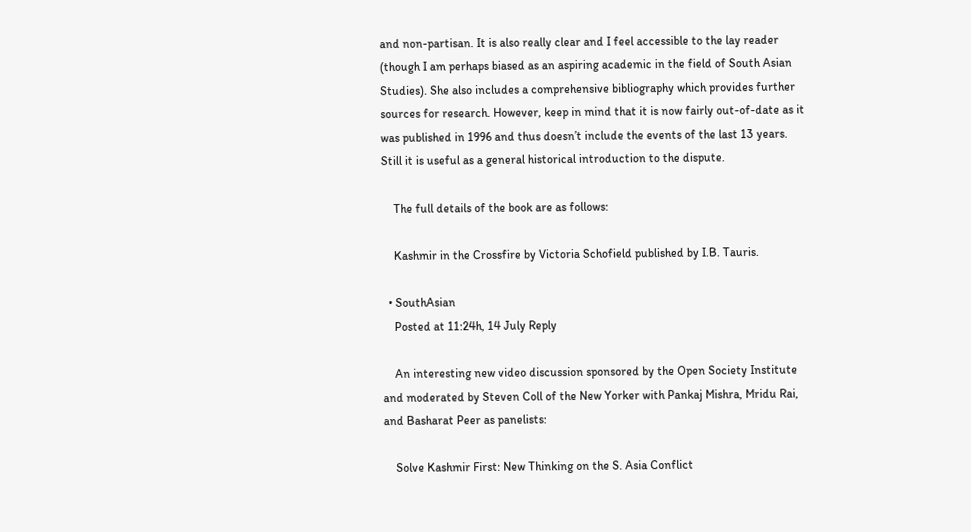and non-partisan. It is also really clear and I feel accessible to the lay reader (though I am perhaps biased as an aspiring academic in the field of South Asian Studies). She also includes a comprehensive bibliography which provides further sources for research. However, keep in mind that it is now fairly out-of-date as it was published in 1996 and thus doesn’t include the events of the last 13 years. Still it is useful as a general historical introduction to the dispute.

    The full details of the book are as follows:

    Kashmir in the Crossfire by Victoria Schofield published by I.B. Tauris.

  • SouthAsian
    Posted at 11:24h, 14 July Reply

    An interesting new video discussion sponsored by the Open Society Institute and moderated by Steven Coll of the New Yorker with Pankaj Mishra, Mridu Rai, and Basharat Peer as panelists:

    Solve Kashmir First: New Thinking on the S. Asia Conflict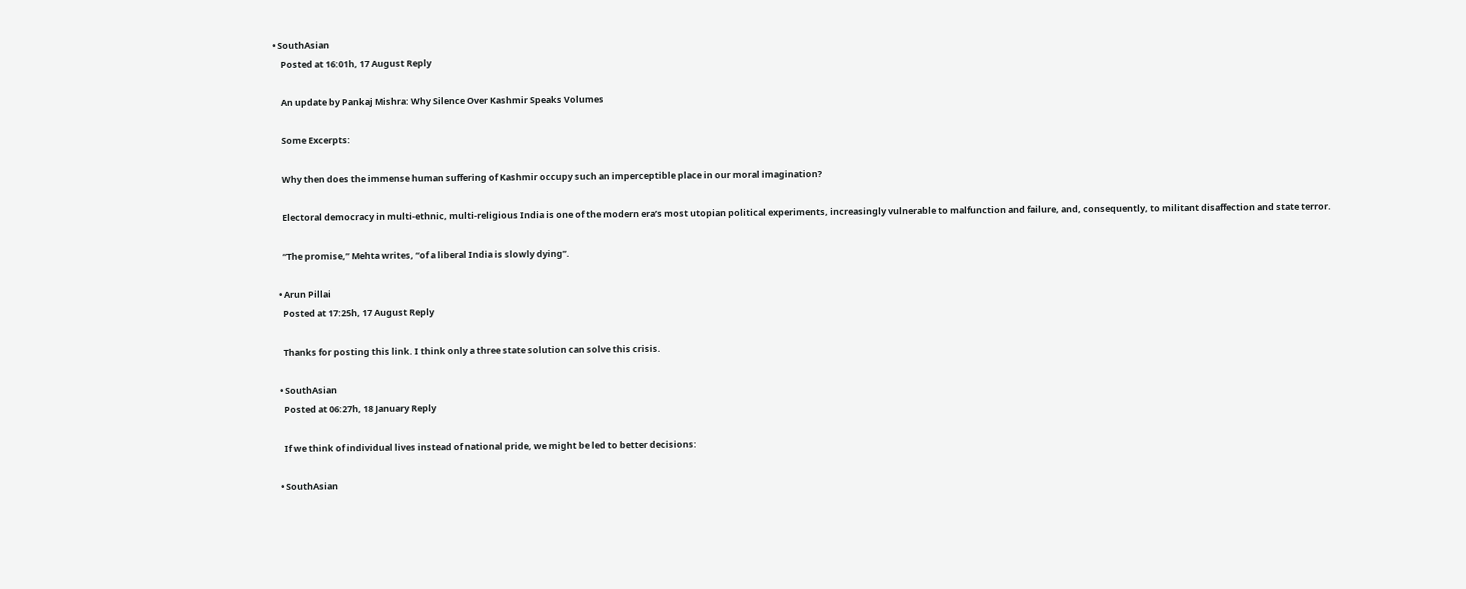• SouthAsian
    Posted at 16:01h, 17 August Reply

    An update by Pankaj Mishra: Why Silence Over Kashmir Speaks Volumes

    Some Excerpts:

    Why then does the immense human suffering of Kashmir occupy such an imperceptible place in our moral imagination?

    Electoral democracy in multi-ethnic, multi-religious India is one of the modern era’s most utopian political experiments, increasingly vulnerable to malfunction and failure, and, consequently, to militant disaffection and state terror.

    “The promise,” Mehta writes, “of a liberal India is slowly dying”.

  • Arun Pillai
    Posted at 17:25h, 17 August Reply

    Thanks for posting this link. I think only a three state solution can solve this crisis.

  • SouthAsian
    Posted at 06:27h, 18 January Reply

    If we think of individual lives instead of national pride, we might be led to better decisions:

  • SouthAsian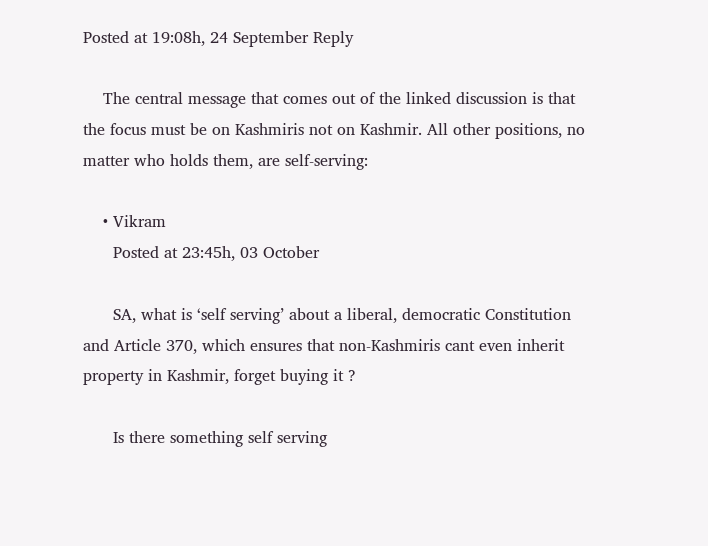Posted at 19:08h, 24 September Reply

    The central message that comes out of the linked discussion is that the focus must be on Kashmiris not on Kashmir. All other positions, no matter who holds them, are self-serving:

    • Vikram
      Posted at 23:45h, 03 October

      SA, what is ‘self serving’ about a liberal, democratic Constitution and Article 370, which ensures that non-Kashmiris cant even inherit property in Kashmir, forget buying it ?

      Is there something self serving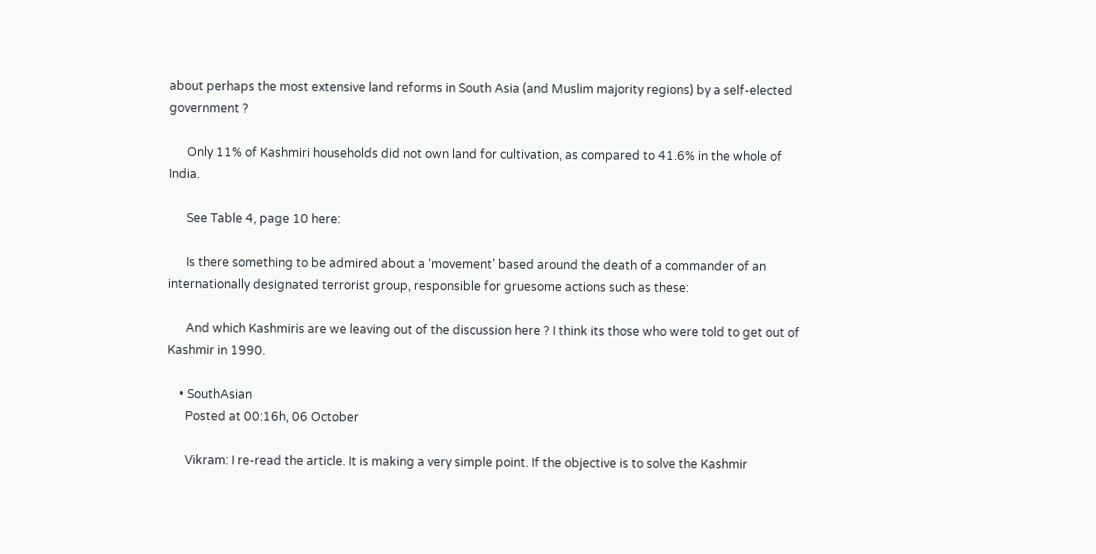about perhaps the most extensive land reforms in South Asia (and Muslim majority regions) by a self-elected government ?

      Only 11% of Kashmiri households did not own land for cultivation, as compared to 41.6% in the whole of India.

      See Table 4, page 10 here:

      Is there something to be admired about a ‘movement’ based around the death of a commander of an internationally designated terrorist group, responsible for gruesome actions such as these:

      And which Kashmiris are we leaving out of the discussion here ? I think its those who were told to get out of Kashmir in 1990.

    • SouthAsian
      Posted at 00:16h, 06 October

      Vikram: I re-read the article. It is making a very simple point. If the objective is to solve the Kashmir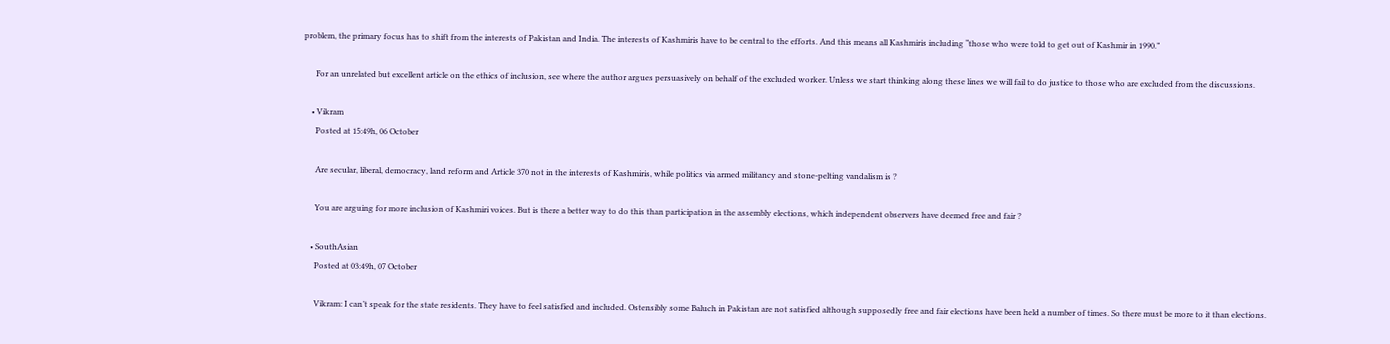problem, the primary focus has to shift from the interests of Pakistan and India. The interests of Kashmiris have to be central to the efforts. And this means all Kashmiris including “those who were told to get out of Kashmir in 1990.”

      For an unrelated but excellent article on the ethics of inclusion, see where the author argues persuasively on behalf of the excluded worker. Unless we start thinking along these lines we will fail to do justice to those who are excluded from the discussions.

    • Vikram
      Posted at 15:49h, 06 October

      Are secular, liberal, democracy, land reform and Article 370 not in the interests of Kashmiris, while politics via armed militancy and stone-pelting vandalism is ?

      You are arguing for more inclusion of Kashmiri voices. But is there a better way to do this than participation in the assembly elections, which independent observers have deemed free and fair ?

    • SouthAsian
      Posted at 03:49h, 07 October

      Vikram: I can’t speak for the state residents. They have to feel satisfied and included. Ostensibly some Baluch in Pakistan are not satisfied although supposedly free and fair elections have been held a number of times. So there must be more to it than elections.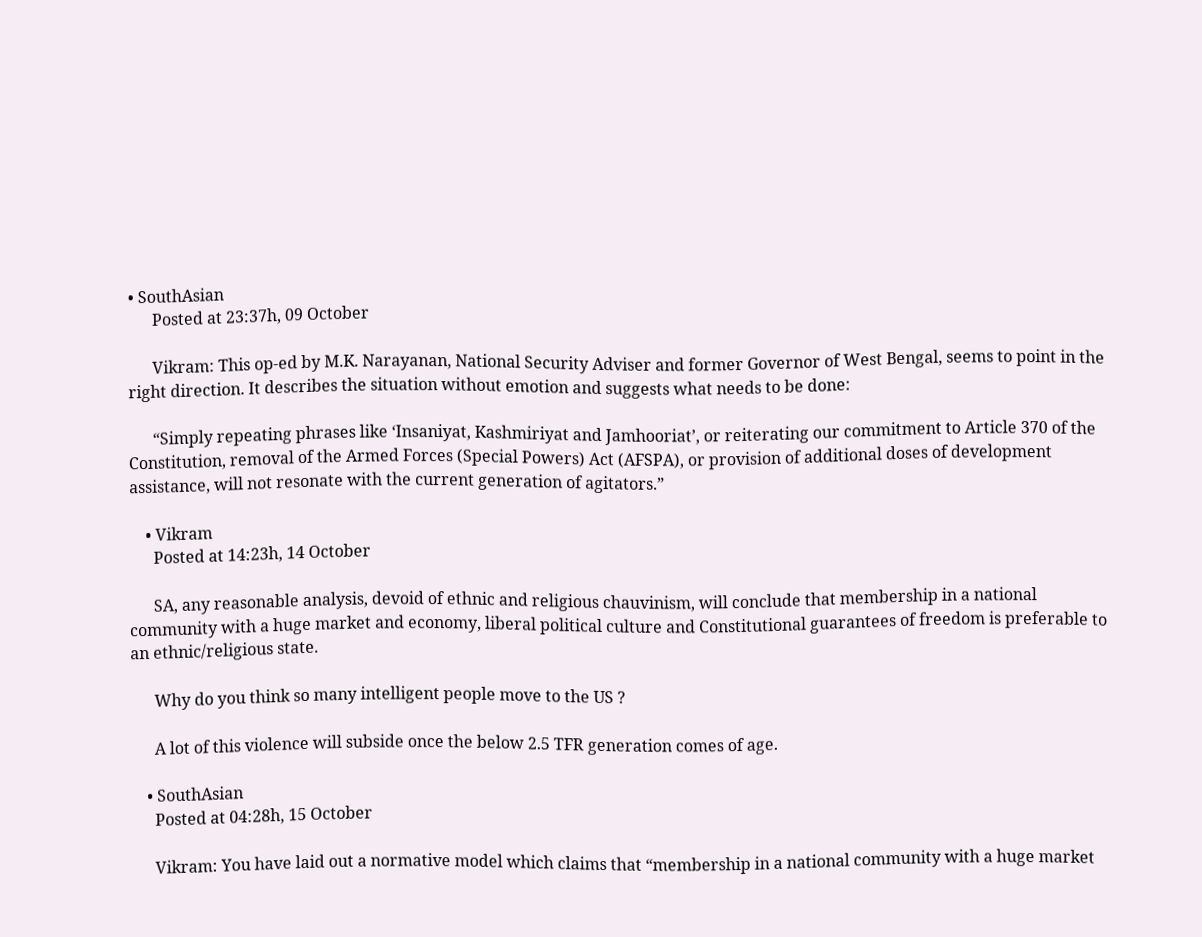• SouthAsian
      Posted at 23:37h, 09 October

      Vikram: This op-ed by M.K. Narayanan, National Security Adviser and former Governor of West Bengal, seems to point in the right direction. It describes the situation without emotion and suggests what needs to be done:

      “Simply repeating phrases like ‘Insaniyat, Kashmiriyat and Jamhooriat’, or reiterating our commitment to Article 370 of the Constitution, removal of the Armed Forces (Special Powers) Act (AFSPA), or provision of additional doses of development assistance, will not resonate with the current generation of agitators.”

    • Vikram
      Posted at 14:23h, 14 October

      SA, any reasonable analysis, devoid of ethnic and religious chauvinism, will conclude that membership in a national community with a huge market and economy, liberal political culture and Constitutional guarantees of freedom is preferable to an ethnic/religious state.

      Why do you think so many intelligent people move to the US ?

      A lot of this violence will subside once the below 2.5 TFR generation comes of age.

    • SouthAsian
      Posted at 04:28h, 15 October

      Vikram: You have laid out a normative model which claims that “membership in a national community with a huge market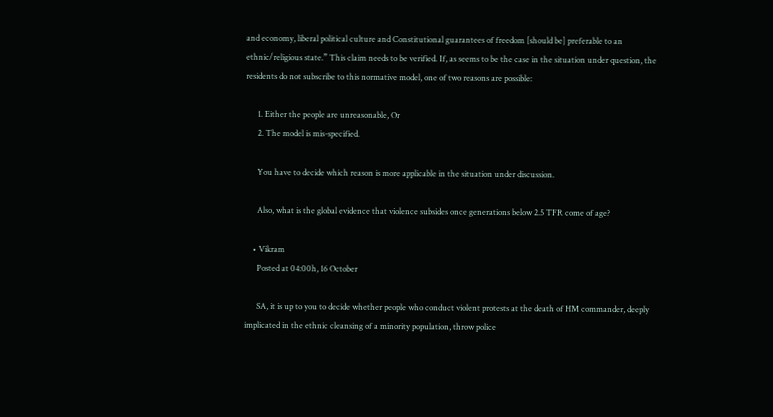and economy, liberal political culture and Constitutional guarantees of freedom [should be] preferable to an ethnic/religious state.” This claim needs to be verified. If, as seems to be the case in the situation under question, the residents do not subscribe to this normative model, one of two reasons are possible:

      1. Either the people are unreasonable, Or
      2. The model is mis-specified.

      You have to decide which reason is more applicable in the situation under discussion.

      Also, what is the global evidence that violence subsides once generations below 2.5 TFR come of age?

    • Vikram
      Posted at 04:00h, 16 October

      SA, it is up to you to decide whether people who conduct violent protests at the death of HM commander, deeply implicated in the ethnic cleansing of a minority population, throw police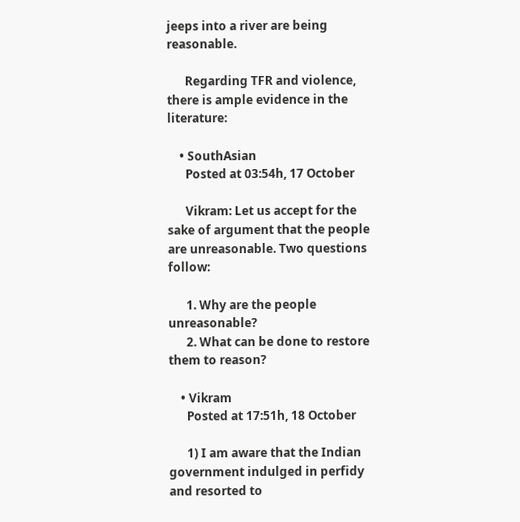jeeps into a river are being reasonable.

      Regarding TFR and violence, there is ample evidence in the literature:

    • SouthAsian
      Posted at 03:54h, 17 October

      Vikram: Let us accept for the sake of argument that the people are unreasonable. Two questions follow:

      1. Why are the people unreasonable?
      2. What can be done to restore them to reason?

    • Vikram
      Posted at 17:51h, 18 October

      1) I am aware that the Indian government indulged in perfidy and resorted to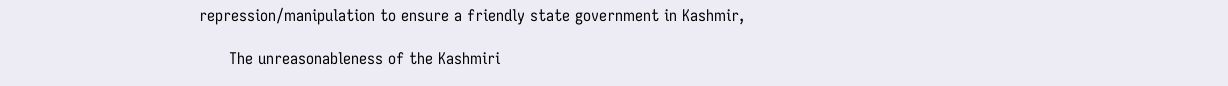repression/manipulation to ensure a friendly state government in Kashmir,

      The unreasonableness of the Kashmiri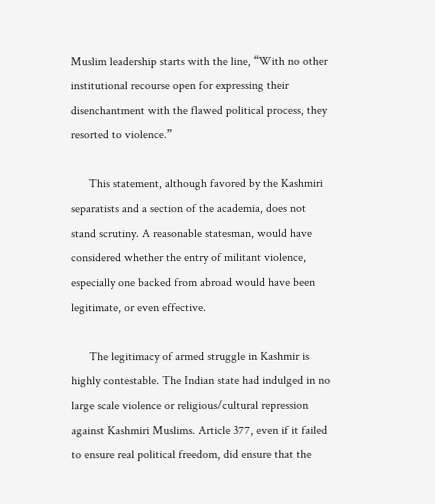Muslim leadership starts with the line, “With no other institutional recourse open for expressing their disenchantment with the flawed political process, they resorted to violence.”

      This statement, although favored by the Kashmiri separatists and a section of the academia, does not stand scrutiny. A reasonable statesman, would have considered whether the entry of militant violence, especially one backed from abroad would have been legitimate, or even effective.

      The legitimacy of armed struggle in Kashmir is highly contestable. The Indian state had indulged in no large scale violence or religious/cultural repression against Kashmiri Muslims. Article 377, even if it failed to ensure real political freedom, did ensure that the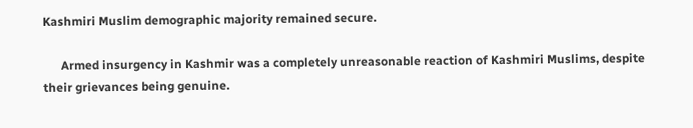Kashmiri Muslim demographic majority remained secure.

      Armed insurgency in Kashmir was a completely unreasonable reaction of Kashmiri Muslims, despite their grievances being genuine.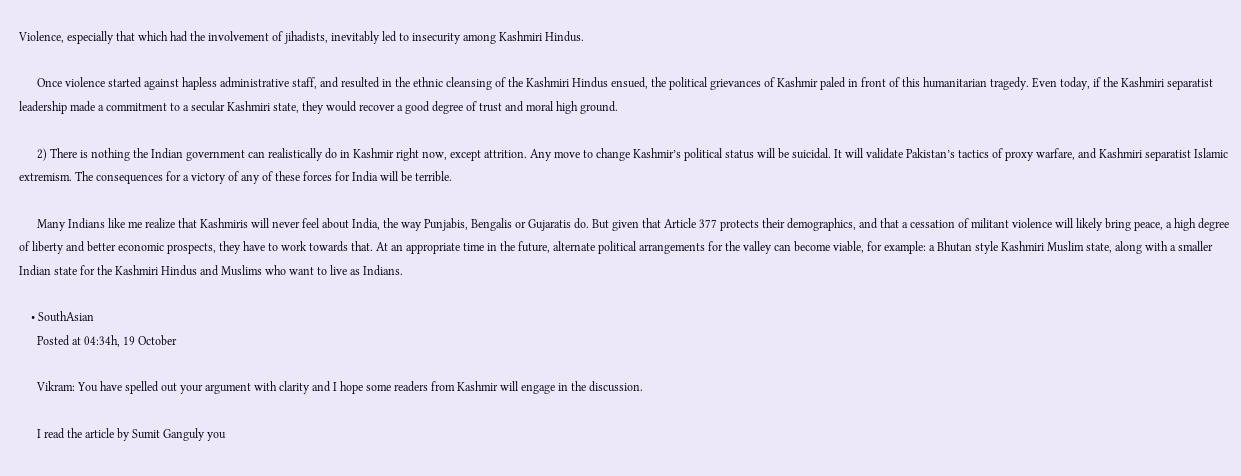Violence, especially that which had the involvement of jihadists, inevitably led to insecurity among Kashmiri Hindus.

      Once violence started against hapless administrative staff, and resulted in the ethnic cleansing of the Kashmiri Hindus ensued, the political grievances of Kashmir paled in front of this humanitarian tragedy. Even today, if the Kashmiri separatist leadership made a commitment to a secular Kashmiri state, they would recover a good degree of trust and moral high ground.

      2) There is nothing the Indian government can realistically do in Kashmir right now, except attrition. Any move to change Kashmir’s political status will be suicidal. It will validate Pakistan’s tactics of proxy warfare, and Kashmiri separatist Islamic extremism. The consequences for a victory of any of these forces for India will be terrible.

      Many Indians like me realize that Kashmiris will never feel about India, the way Punjabis, Bengalis or Gujaratis do. But given that Article 377 protects their demographics, and that a cessation of militant violence will likely bring peace, a high degree of liberty and better economic prospects, they have to work towards that. At an appropriate time in the future, alternate political arrangements for the valley can become viable, for example: a Bhutan style Kashmiri Muslim state, along with a smaller Indian state for the Kashmiri Hindus and Muslims who want to live as Indians.

    • SouthAsian
      Posted at 04:34h, 19 October

      Vikram: You have spelled out your argument with clarity and I hope some readers from Kashmir will engage in the discussion.

      I read the article by Sumit Ganguly you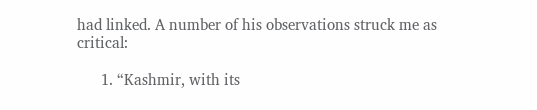had linked. A number of his observations struck me as critical:

      1. “Kashmir, with its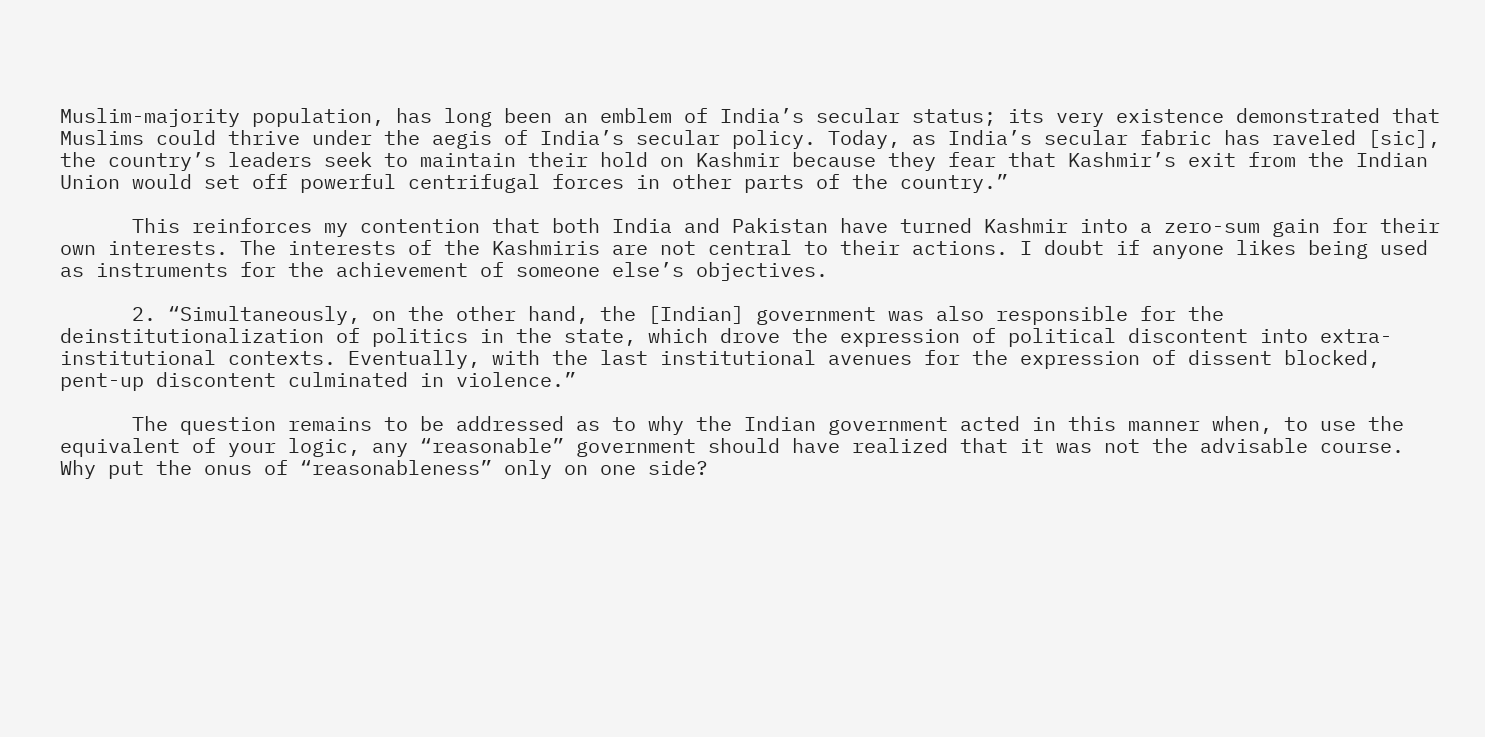Muslim-majority population, has long been an emblem of India’s secular status; its very existence demonstrated that Muslims could thrive under the aegis of India’s secular policy. Today, as India’s secular fabric has raveled [sic], the country’s leaders seek to maintain their hold on Kashmir because they fear that Kashmir’s exit from the Indian Union would set off powerful centrifugal forces in other parts of the country.”

      This reinforces my contention that both India and Pakistan have turned Kashmir into a zero-sum gain for their own interests. The interests of the Kashmiris are not central to their actions. I doubt if anyone likes being used as instruments for the achievement of someone else’s objectives.

      2. “Simultaneously, on the other hand, the [Indian] government was also responsible for the deinstitutionalization of politics in the state, which drove the expression of political discontent into extra-institutional contexts. Eventually, with the last institutional avenues for the expression of dissent blocked, pent-up discontent culminated in violence.”

      The question remains to be addressed as to why the Indian government acted in this manner when, to use the equivalent of your logic, any “reasonable” government should have realized that it was not the advisable course. Why put the onus of “reasonableness” only on one side?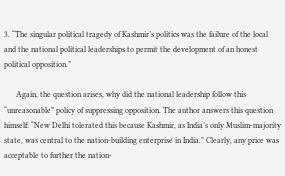3. “The singular political tragedy of Kashmir’s politics was the failure of the local and the national political leaderships to permit the development of an honest political opposition.”

      Again, the question arises, why did the national leadership follow this “unreasonable” policy of suppressing opposition. The author answers this question himself: “New Delhi tolerated this because Kashmir, as India’s only Muslim-majority state, was central to the nation-building enterprise in India.” Clearly, any price was acceptable to further the nation-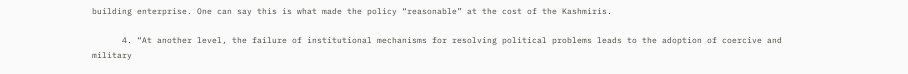building enterprise. One can say this is what made the policy “reasonable” at the cost of the Kashmiris.

      4. “At another level, the failure of institutional mechanisms for resolving political problems leads to the adoption of coercive and military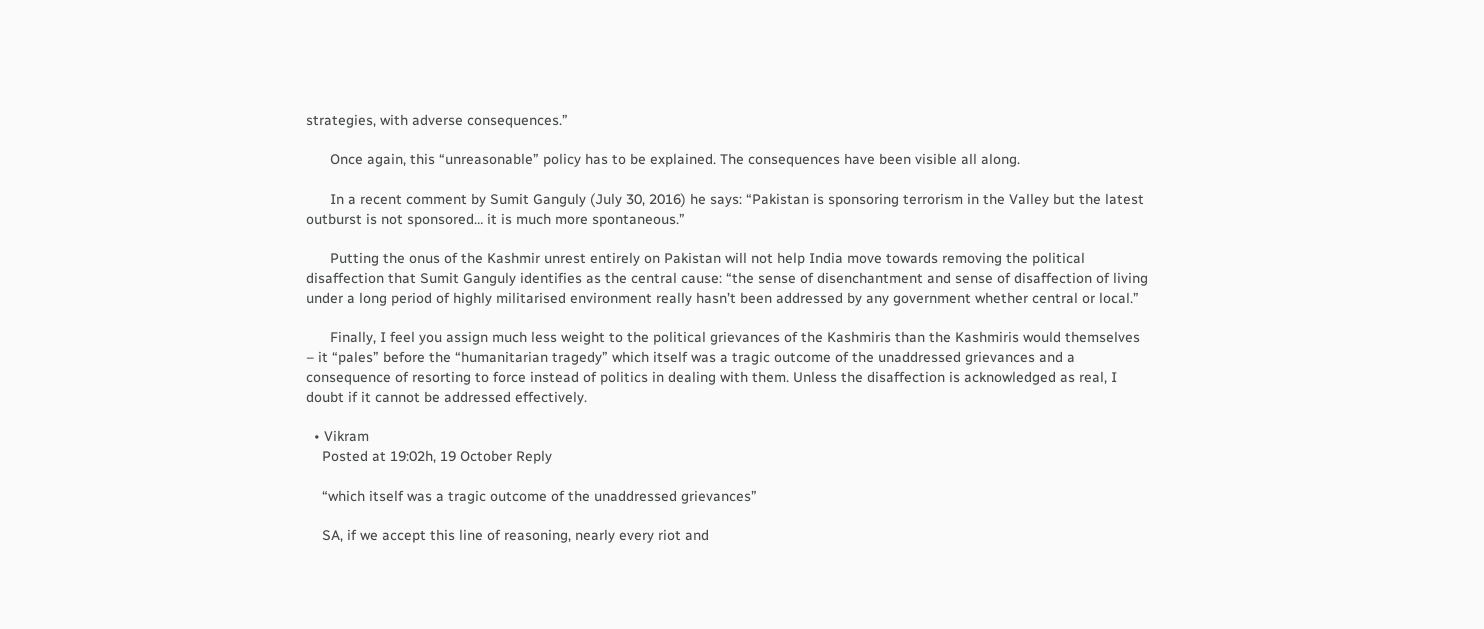strategies, with adverse consequences.”

      Once again, this “unreasonable” policy has to be explained. The consequences have been visible all along.

      In a recent comment by Sumit Ganguly (July 30, 2016) he says: “Pakistan is sponsoring terrorism in the Valley but the latest outburst is not sponsored… it is much more spontaneous.”

      Putting the onus of the Kashmir unrest entirely on Pakistan will not help India move towards removing the political disaffection that Sumit Ganguly identifies as the central cause: “the sense of disenchantment and sense of disaffection of living under a long period of highly militarised environment really hasn’t been addressed by any government whether central or local.”

      Finally, I feel you assign much less weight to the political grievances of the Kashmiris than the Kashmiris would themselves – it “pales” before the “humanitarian tragedy” which itself was a tragic outcome of the unaddressed grievances and a consequence of resorting to force instead of politics in dealing with them. Unless the disaffection is acknowledged as real, I doubt if it cannot be addressed effectively.

  • Vikram
    Posted at 19:02h, 19 October Reply

    “which itself was a tragic outcome of the unaddressed grievances”

    SA, if we accept this line of reasoning, nearly every riot and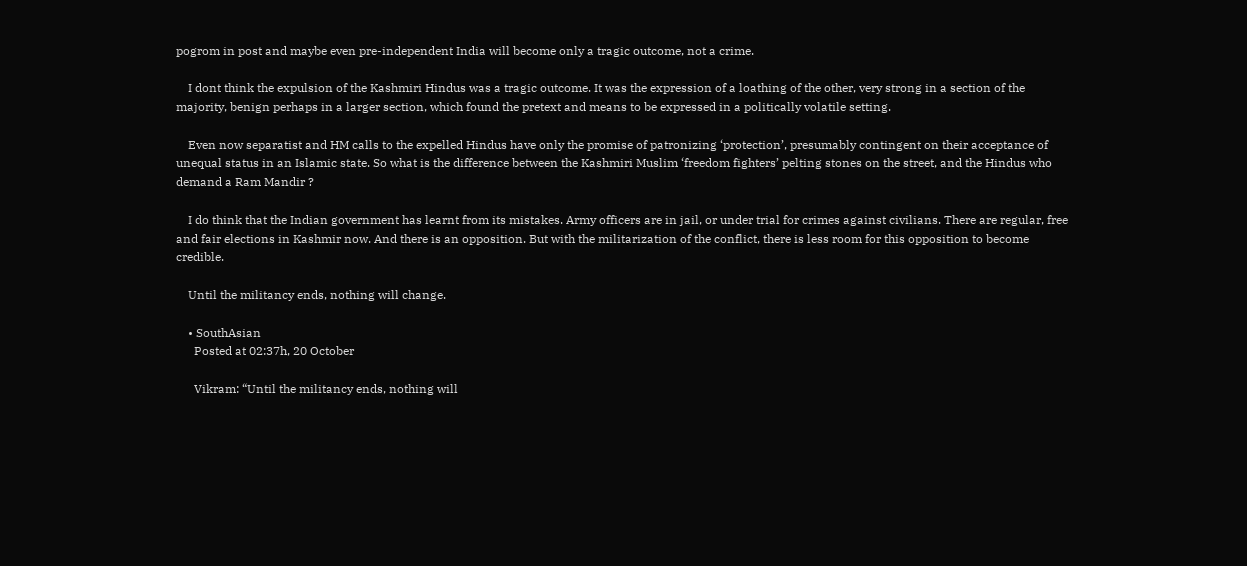pogrom in post and maybe even pre-independent India will become only a tragic outcome, not a crime.

    I dont think the expulsion of the Kashmiri Hindus was a tragic outcome. It was the expression of a loathing of the other, very strong in a section of the majority, benign perhaps in a larger section, which found the pretext and means to be expressed in a politically volatile setting.

    Even now separatist and HM calls to the expelled Hindus have only the promise of patronizing ‘protection’, presumably contingent on their acceptance of unequal status in an Islamic state. So what is the difference between the Kashmiri Muslim ‘freedom fighters’ pelting stones on the street, and the Hindus who demand a Ram Mandir ?

    I do think that the Indian government has learnt from its mistakes. Army officers are in jail, or under trial for crimes against civilians. There are regular, free and fair elections in Kashmir now. And there is an opposition. But with the militarization of the conflict, there is less room for this opposition to become credible.

    Until the militancy ends, nothing will change.

    • SouthAsian
      Posted at 02:37h, 20 October

      Vikram: “Until the militancy ends, nothing will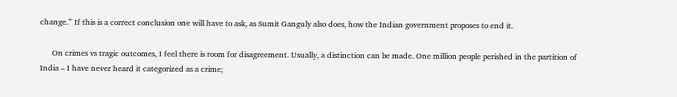change.” If this is a correct conclusion one will have to ask, as Sumit Ganguly also does, how the Indian government proposes to end it.

      On crimes vs tragic outcomes, I feel there is room for disagreement. Usually, a distinction can be made. One million people perished in the partition of India – I have never heard it categorized as a crime;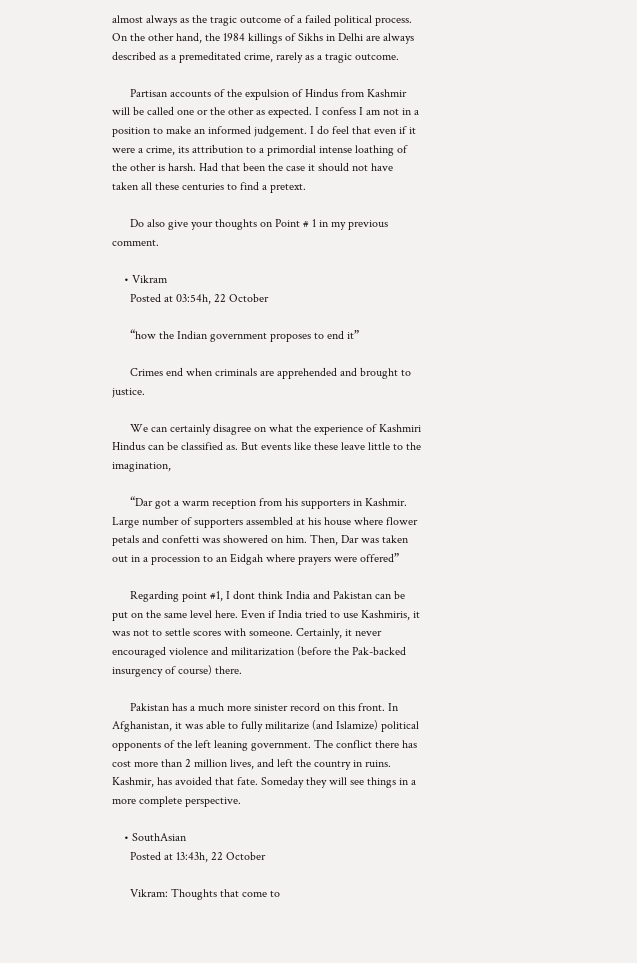almost always as the tragic outcome of a failed political process. On the other hand, the 1984 killings of Sikhs in Delhi are always described as a premeditated crime, rarely as a tragic outcome.

      Partisan accounts of the expulsion of Hindus from Kashmir will be called one or the other as expected. I confess I am not in a position to make an informed judgement. I do feel that even if it were a crime, its attribution to a primordial intense loathing of the other is harsh. Had that been the case it should not have taken all these centuries to find a pretext.

      Do also give your thoughts on Point # 1 in my previous comment.

    • Vikram
      Posted at 03:54h, 22 October

      “how the Indian government proposes to end it”

      Crimes end when criminals are apprehended and brought to justice.

      We can certainly disagree on what the experience of Kashmiri Hindus can be classified as. But events like these leave little to the imagination,

      “Dar got a warm reception from his supporters in Kashmir. Large number of supporters assembled at his house where flower petals and confetti was showered on him. Then, Dar was taken out in a procession to an Eidgah where prayers were offered”

      Regarding point #1, I dont think India and Pakistan can be put on the same level here. Even if India tried to use Kashmiris, it was not to settle scores with someone. Certainly, it never encouraged violence and militarization (before the Pak-backed insurgency of course) there.

      Pakistan has a much more sinister record on this front. In Afghanistan, it was able to fully militarize (and Islamize) political opponents of the left leaning government. The conflict there has cost more than 2 million lives, and left the country in ruins. Kashmir, has avoided that fate. Someday they will see things in a more complete perspective.

    • SouthAsian
      Posted at 13:43h, 22 October

      Vikram: Thoughts that come to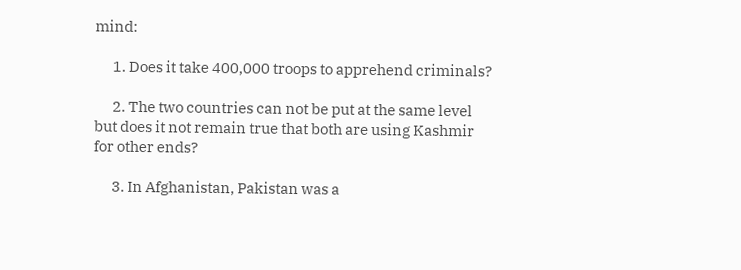mind:

      1. Does it take 400,000 troops to apprehend criminals?

      2. The two countries can not be put at the same level but does it not remain true that both are using Kashmir for other ends?

      3. In Afghanistan, Pakistan was a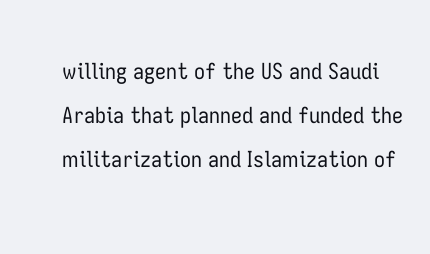willing agent of the US and Saudi Arabia that planned and funded the militarization and Islamization of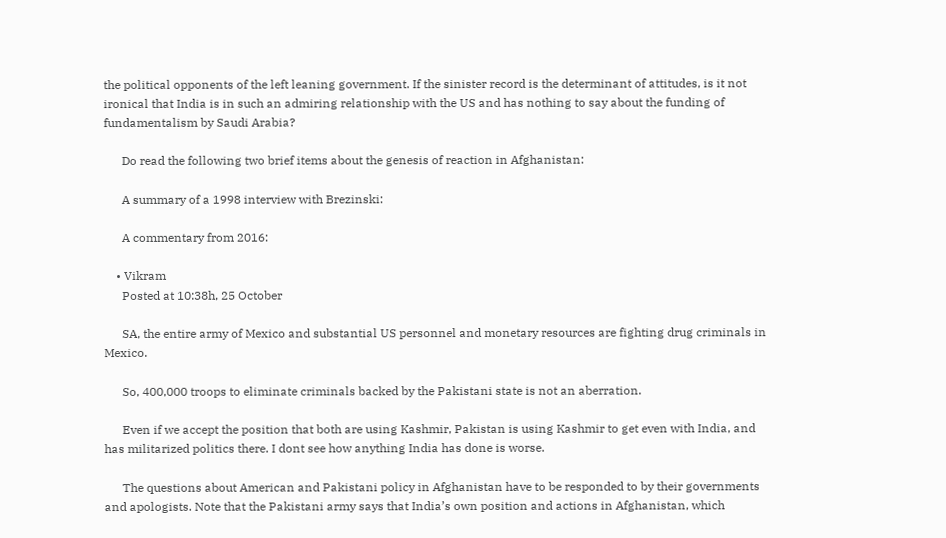the political opponents of the left leaning government. If the sinister record is the determinant of attitudes, is it not ironical that India is in such an admiring relationship with the US and has nothing to say about the funding of fundamentalism by Saudi Arabia?

      Do read the following two brief items about the genesis of reaction in Afghanistan:

      A summary of a 1998 interview with Brezinski:

      A commentary from 2016:

    • Vikram
      Posted at 10:38h, 25 October

      SA, the entire army of Mexico and substantial US personnel and monetary resources are fighting drug criminals in Mexico.

      So, 400,000 troops to eliminate criminals backed by the Pakistani state is not an aberration.

      Even if we accept the position that both are using Kashmir, Pakistan is using Kashmir to get even with India, and has militarized politics there. I dont see how anything India has done is worse.

      The questions about American and Pakistani policy in Afghanistan have to be responded to by their governments and apologists. Note that the Pakistani army says that India’s own position and actions in Afghanistan, which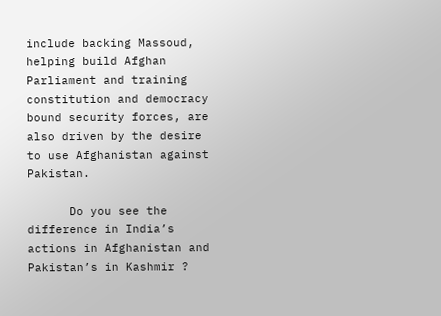include backing Massoud, helping build Afghan Parliament and training constitution and democracy bound security forces, are also driven by the desire to use Afghanistan against Pakistan.

      Do you see the difference in India’s actions in Afghanistan and Pakistan’s in Kashmir ?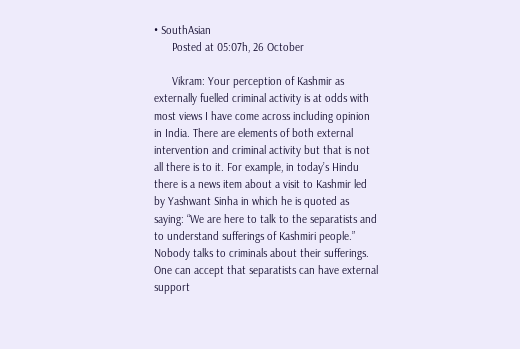• SouthAsian
      Posted at 05:07h, 26 October

      Vikram: Your perception of Kashmir as externally fuelled criminal activity is at odds with most views I have come across including opinion in India. There are elements of both external intervention and criminal activity but that is not all there is to it. For example, in today’s Hindu there is a news item about a visit to Kashmir led by Yashwant Sinha in which he is quoted as saying: “We are here to talk to the separatists and to understand sufferings of Kashmiri people.” Nobody talks to criminals about their sufferings. One can accept that separatists can have external support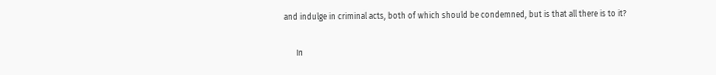and indulge in criminal acts, both of which should be condemned, but is that all there is to it?

      In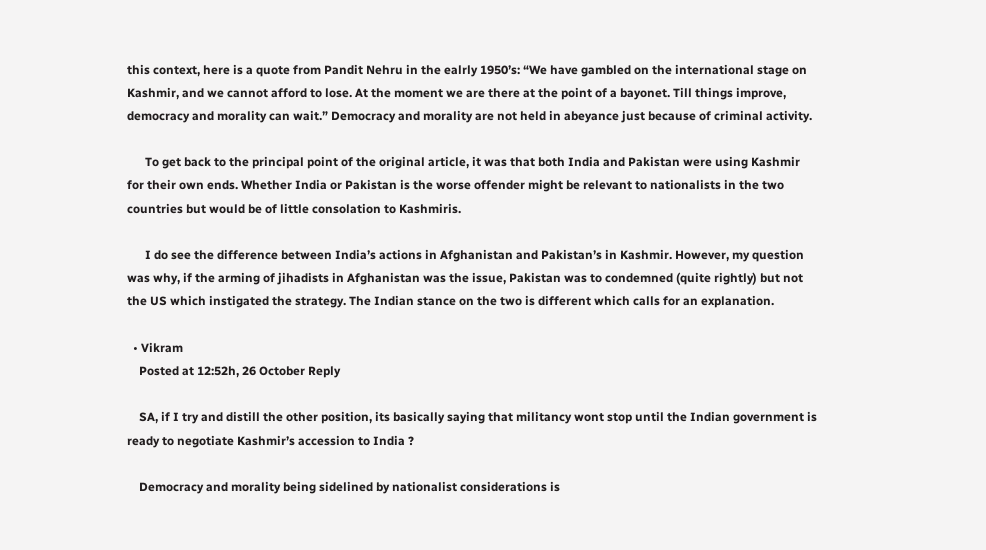this context, here is a quote from Pandit Nehru in the ealrly 1950’s: “We have gambled on the international stage on Kashmir, and we cannot afford to lose. At the moment we are there at the point of a bayonet. Till things improve, democracy and morality can wait.” Democracy and morality are not held in abeyance just because of criminal activity.

      To get back to the principal point of the original article, it was that both India and Pakistan were using Kashmir for their own ends. Whether India or Pakistan is the worse offender might be relevant to nationalists in the two countries but would be of little consolation to Kashmiris.

      I do see the difference between India’s actions in Afghanistan and Pakistan’s in Kashmir. However, my question was why, if the arming of jihadists in Afghanistan was the issue, Pakistan was to condemned (quite rightly) but not the US which instigated the strategy. The Indian stance on the two is different which calls for an explanation.

  • Vikram
    Posted at 12:52h, 26 October Reply

    SA, if I try and distill the other position, its basically saying that militancy wont stop until the Indian government is ready to negotiate Kashmir’s accession to India ?

    Democracy and morality being sidelined by nationalist considerations is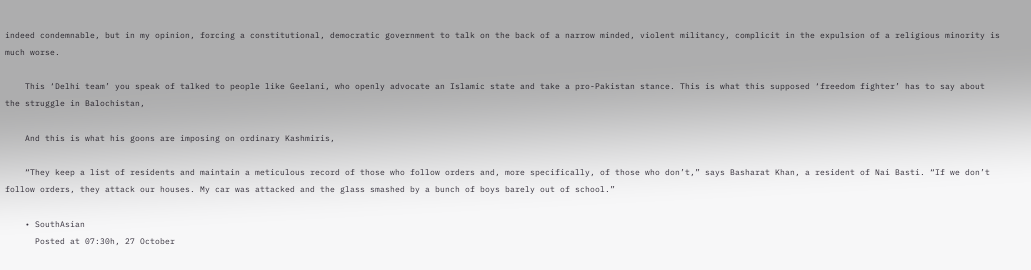indeed condemnable, but in my opinion, forcing a constitutional, democratic government to talk on the back of a narrow minded, violent militancy, complicit in the expulsion of a religious minority is much worse.

    This ‘Delhi team’ you speak of talked to people like Geelani, who openly advocate an Islamic state and take a pro-Pakistan stance. This is what this supposed ‘freedom fighter’ has to say about the struggle in Balochistan,

    And this is what his goons are imposing on ordinary Kashmiris,

    “They keep a list of residents and maintain a meticulous record of those who follow orders and, more specifically, of those who don’t,” says Basharat Khan, a resident of Nai Basti. “If we don’t follow orders, they attack our houses. My car was attacked and the glass smashed by a bunch of boys barely out of school.”

    • SouthAsian
      Posted at 07:30h, 27 October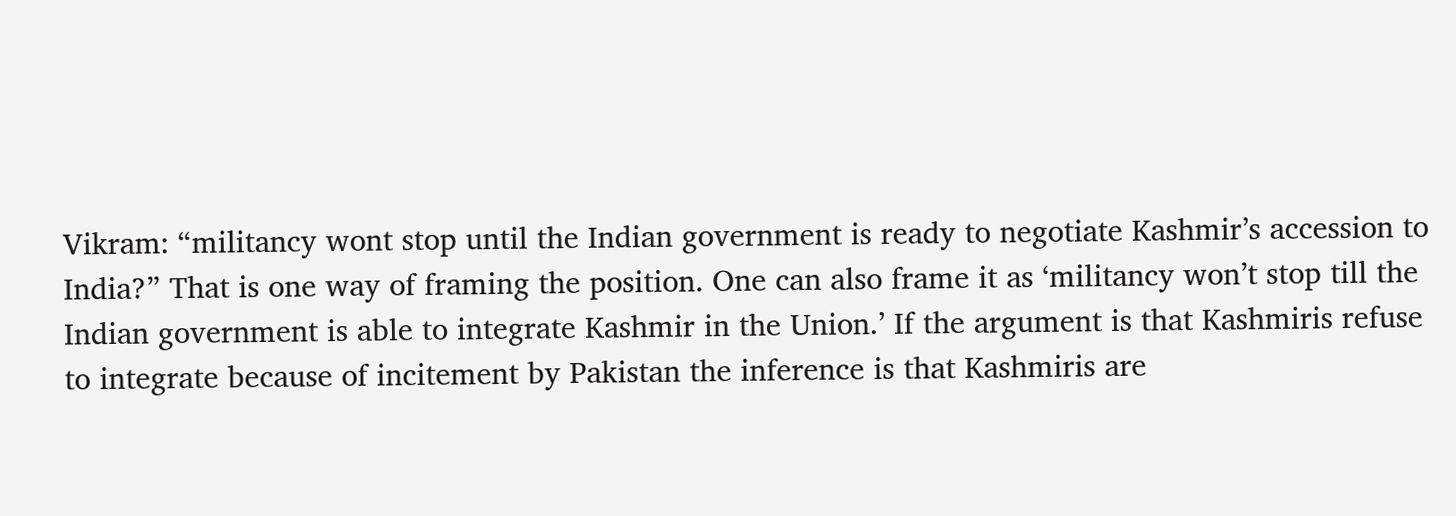Vikram: “militancy wont stop until the Indian government is ready to negotiate Kashmir’s accession to India?” That is one way of framing the position. One can also frame it as ‘militancy won’t stop till the Indian government is able to integrate Kashmir in the Union.’ If the argument is that Kashmiris refuse to integrate because of incitement by Pakistan the inference is that Kashmiris are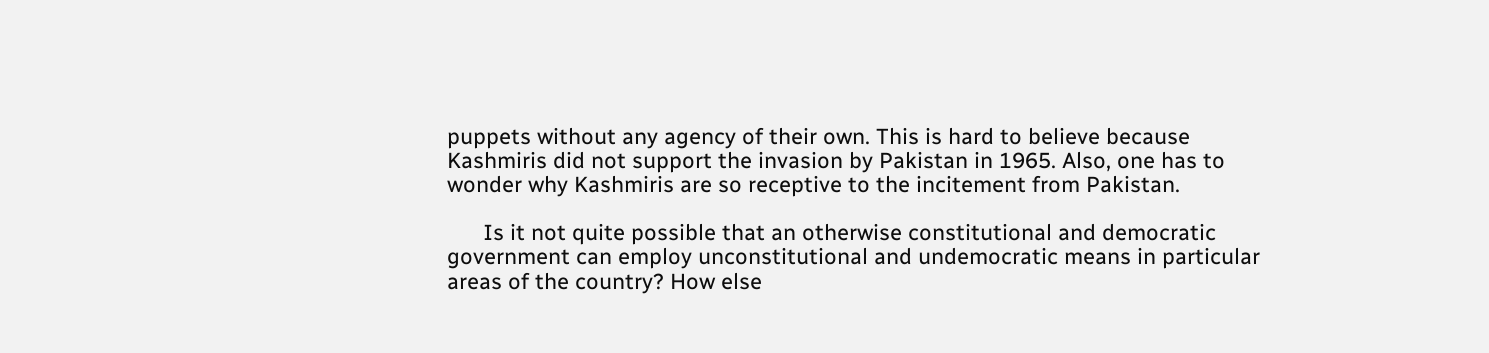puppets without any agency of their own. This is hard to believe because Kashmiris did not support the invasion by Pakistan in 1965. Also, one has to wonder why Kashmiris are so receptive to the incitement from Pakistan.

      Is it not quite possible that an otherwise constitutional and democratic government can employ unconstitutional and undemocratic means in particular areas of the country? How else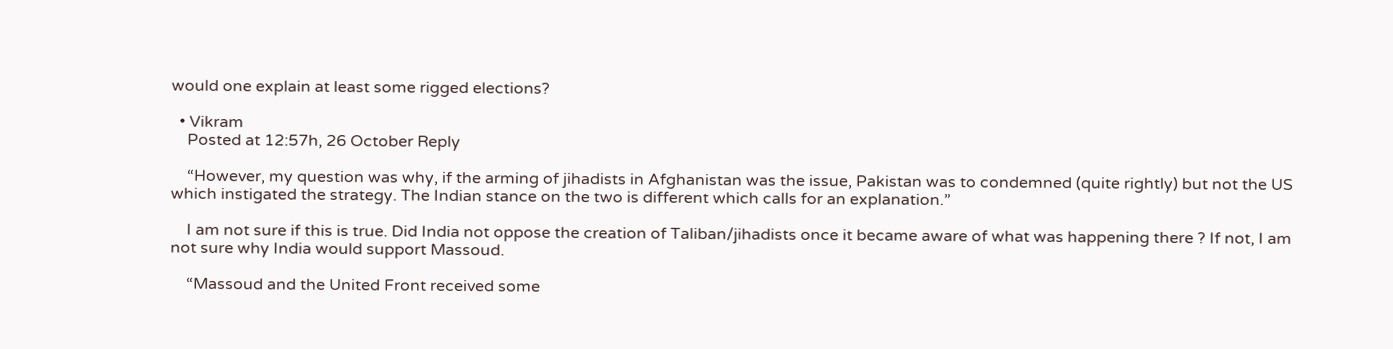would one explain at least some rigged elections?

  • Vikram
    Posted at 12:57h, 26 October Reply

    “However, my question was why, if the arming of jihadists in Afghanistan was the issue, Pakistan was to condemned (quite rightly) but not the US which instigated the strategy. The Indian stance on the two is different which calls for an explanation.”

    I am not sure if this is true. Did India not oppose the creation of Taliban/jihadists once it became aware of what was happening there ? If not, I am not sure why India would support Massoud.

    “Massoud and the United Front received some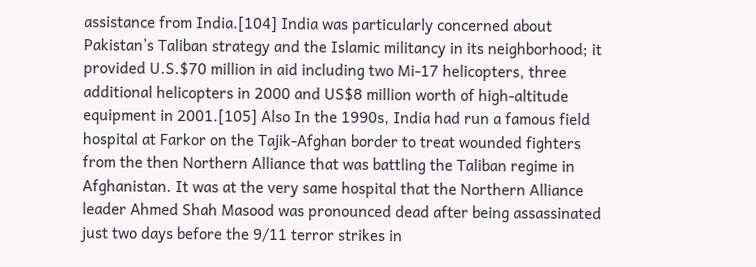assistance from India.[104] India was particularly concerned about Pakistan’s Taliban strategy and the Islamic militancy in its neighborhood; it provided U.S.$70 million in aid including two Mi-17 helicopters, three additional helicopters in 2000 and US$8 million worth of high-altitude equipment in 2001.[105] Also In the 1990s, India had run a famous field hospital at Farkor on the Tajik-Afghan border to treat wounded fighters from the then Northern Alliance that was battling the Taliban regime in Afghanistan. It was at the very same hospital that the Northern Alliance leader Ahmed Shah Masood was pronounced dead after being assassinated just two days before the 9/11 terror strikes in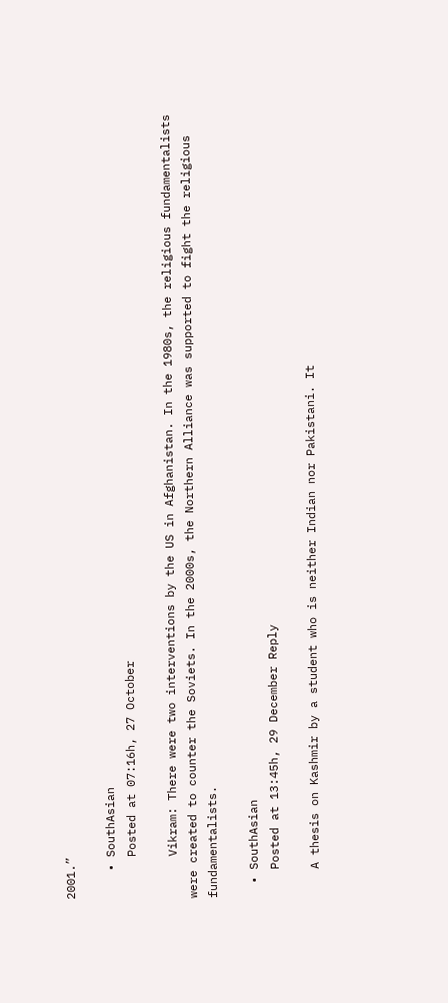2001.”

    • SouthAsian
      Posted at 07:16h, 27 October

      Vikram: There were two interventions by the US in Afghanistan. In the 1980s, the religious fundamentalists were created to counter the Soviets. In the 2000s, the Northern Alliance was supported to fight the religious fundamentalists.

  • SouthAsian
    Posted at 13:45h, 29 December Reply

    A thesis on Kashmir by a student who is neither Indian nor Pakistani. It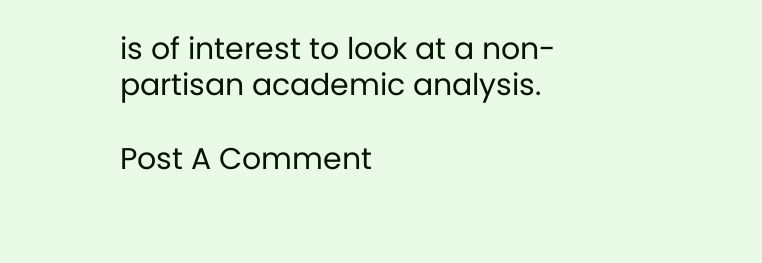is of interest to look at a non-partisan academic analysis.

Post A Comment